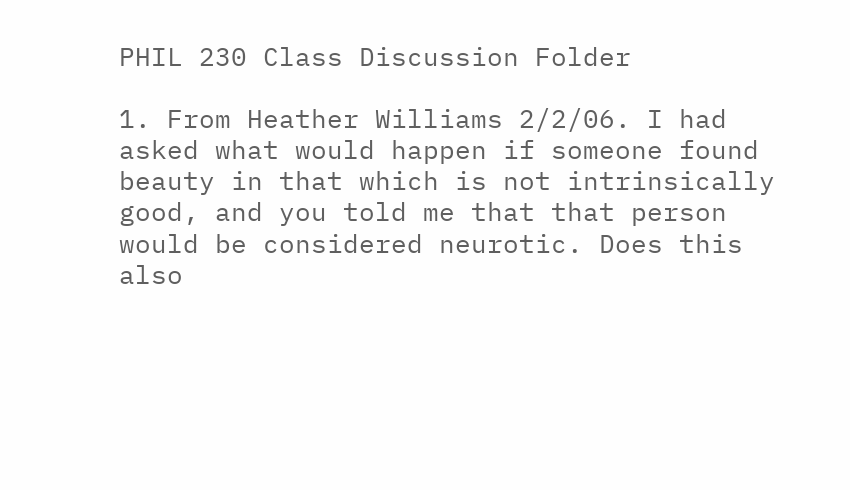PHIL 230 Class Discussion Folder

1. From Heather Williams 2/2/06. I had asked what would happen if someone found beauty in that which is not intrinsically good, and you told me that that person would be considered neurotic. Does this also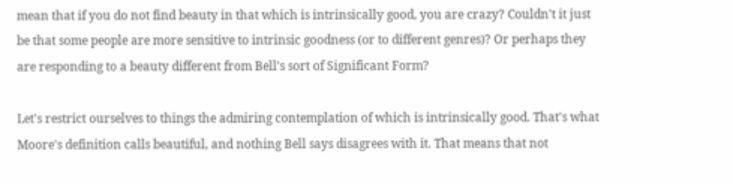mean that if you do not find beauty in that which is intrinsically good, you are crazy? Couldn't it just be that some people are more sensitive to intrinsic goodness (or to different genres)? Or perhaps they are responding to a beauty different from Bell's sort of Significant Form?

Let's restrict ourselves to things the admiring contemplation of which is intrinsically good. That's what Moore's definition calls beautiful, and nothing Bell says disagrees with it. That means that not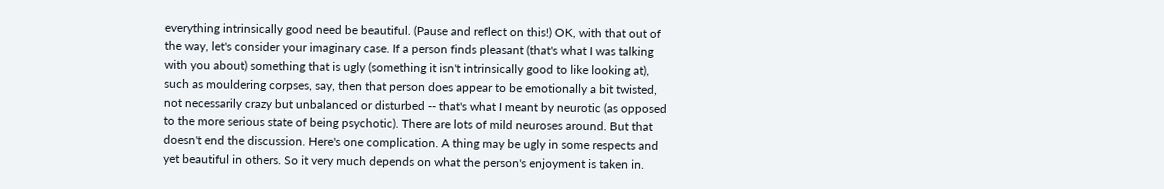everything intrinsically good need be beautiful. (Pause and reflect on this!) OK, with that out of the way, let's consider your imaginary case. If a person finds pleasant (that's what I was talking with you about) something that is ugly (something it isn't intrinsically good to like looking at), such as mouldering corpses, say, then that person does appear to be emotionally a bit twisted, not necessarily crazy but unbalanced or disturbed -- that's what I meant by neurotic (as opposed to the more serious state of being psychotic). There are lots of mild neuroses around. But that doesn't end the discussion. Here's one complication. A thing may be ugly in some respects and yet beautiful in others. So it very much depends on what the person's enjoyment is taken in.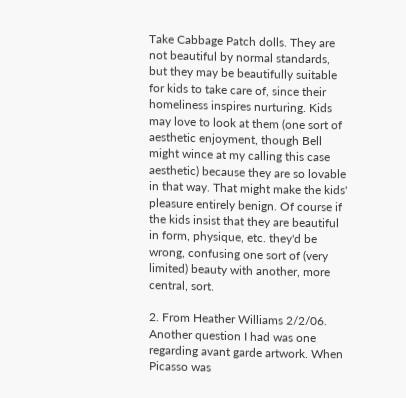Take Cabbage Patch dolls. They are not beautiful by normal standards, but they may be beautifully suitable for kids to take care of, since their homeliness inspires nurturing. Kids may love to look at them (one sort of aesthetic enjoyment, though Bell might wince at my calling this case aesthetic) because they are so lovable in that way. That might make the kids' pleasure entirely benign. Of course if the kids insist that they are beautiful in form, physique, etc. they'd be wrong, confusing one sort of (very limited) beauty with another, more central, sort.

2. From Heather Williams 2/2/06. Another question I had was one regarding avant garde artwork. When Picasso was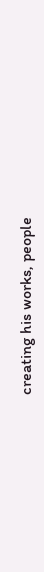creating his works, people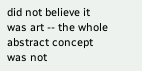did not believe it was art -- the whole abstract concept was not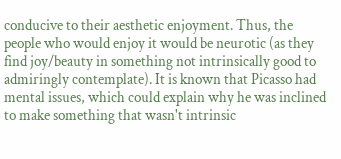conducive to their aesthetic enjoyment. Thus, the people who would enjoy it would be neurotic (as they find joy/beauty in something not intrinsically good to admiringly contemplate). It is known that Picasso had mental issues, which could explain why he was inclined to make something that wasn't intrinsic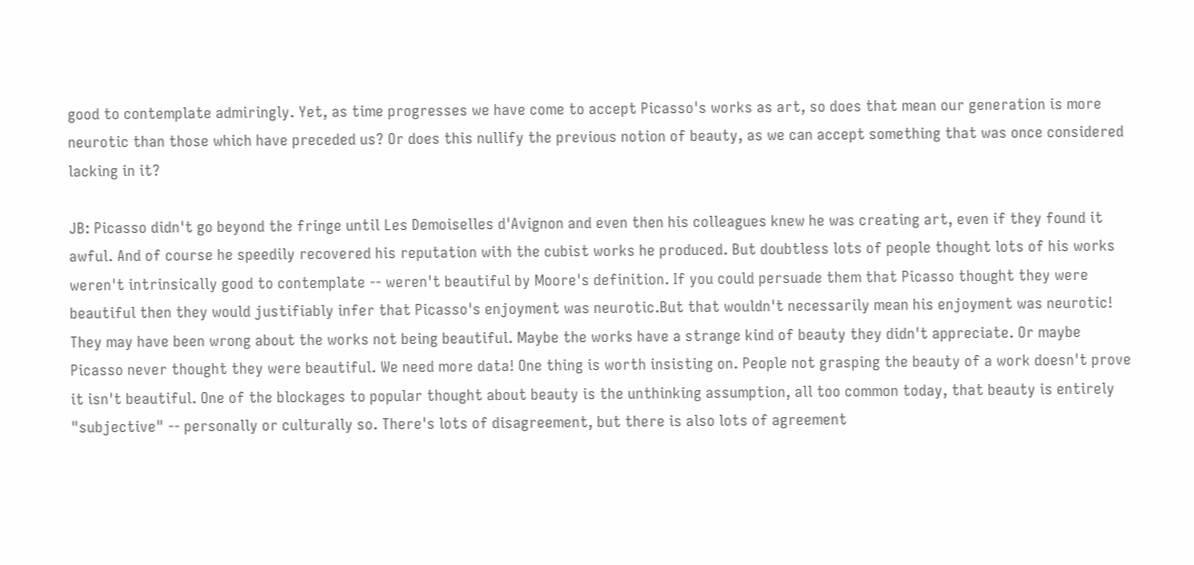good to contemplate admiringly. Yet, as time progresses we have come to accept Picasso's works as art, so does that mean our generation is more neurotic than those which have preceded us? Or does this nullify the previous notion of beauty, as we can accept something that was once considered lacking in it?

JB: Picasso didn't go beyond the fringe until Les Demoiselles d'Avignon and even then his colleagues knew he was creating art, even if they found it awful. And of course he speedily recovered his reputation with the cubist works he produced. But doubtless lots of people thought lots of his works weren't intrinsically good to contemplate -- weren't beautiful by Moore's definition. If you could persuade them that Picasso thought they were beautiful then they would justifiably infer that Picasso's enjoyment was neurotic.But that wouldn't necessarily mean his enjoyment was neurotic! They may have been wrong about the works not being beautiful. Maybe the works have a strange kind of beauty they didn't appreciate. Or maybe Picasso never thought they were beautiful. We need more data! One thing is worth insisting on. People not grasping the beauty of a work doesn't prove it isn't beautiful. One of the blockages to popular thought about beauty is the unthinking assumption, all too common today, that beauty is entirely "subjective" -- personally or culturally so. There's lots of disagreement, but there is also lots of agreement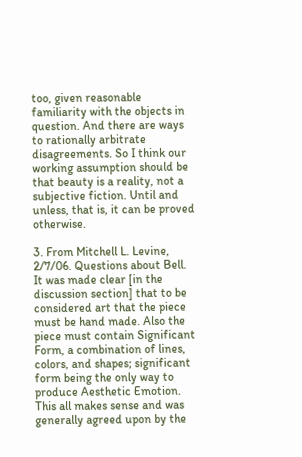too, given reasonable familiarity with the objects in question. And there are ways to rationally arbitrate disagreements. So I think our working assumption should be that beauty is a reality, not a subjective fiction. Until and unless, that is, it can be proved otherwise.

3. From Mitchell L. Levine, 2/7/06. Questions about Bell.
It was made clear [in the discussion section] that to be considered art that the piece must be hand made. Also the piece must contain Significant Form, a combination of lines, colors, and shapes; significant form being the only way to produce Aesthetic Emotion. This all makes sense and was generally agreed upon by the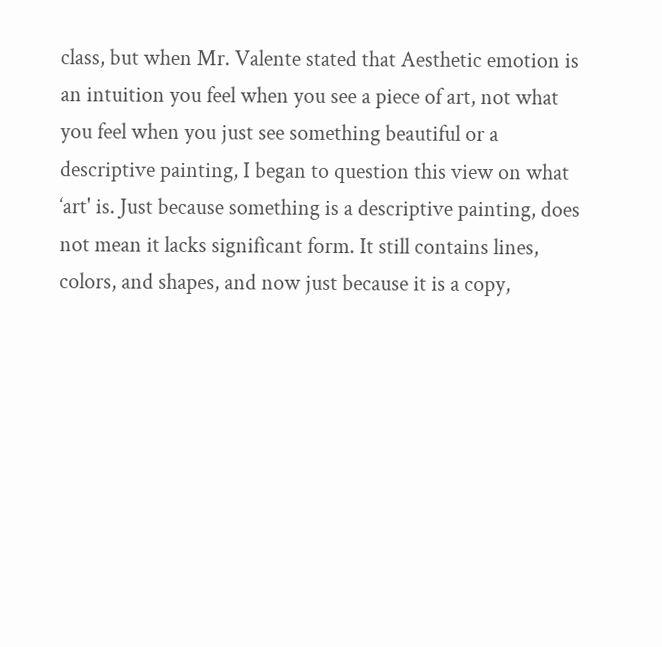class, but when Mr. Valente stated that Aesthetic emotion is an intuition you feel when you see a piece of art, not what you feel when you just see something beautiful or a descriptive painting, I began to question this view on what ‘art' is. Just because something is a descriptive painting, does not mean it lacks significant form. It still contains lines, colors, and shapes, and now just because it is a copy,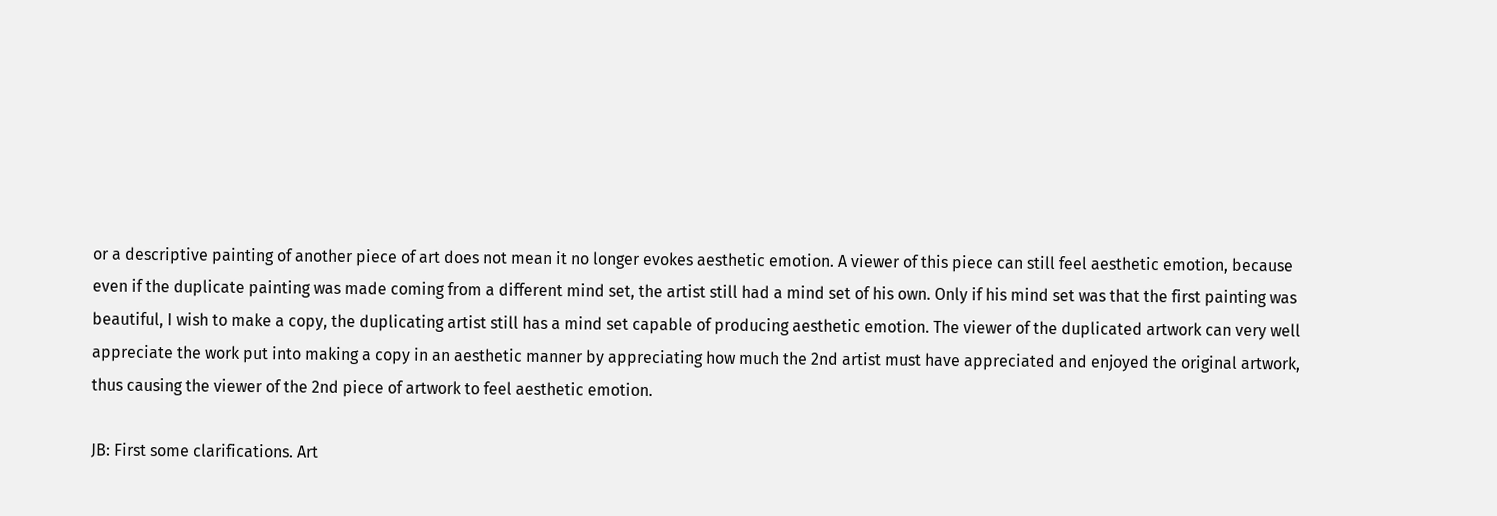or a descriptive painting of another piece of art does not mean it no longer evokes aesthetic emotion. A viewer of this piece can still feel aesthetic emotion, because even if the duplicate painting was made coming from a different mind set, the artist still had a mind set of his own. Only if his mind set was that the first painting was beautiful, I wish to make a copy, the duplicating artist still has a mind set capable of producing aesthetic emotion. The viewer of the duplicated artwork can very well appreciate the work put into making a copy in an aesthetic manner by appreciating how much the 2nd artist must have appreciated and enjoyed the original artwork, thus causing the viewer of the 2nd piece of artwork to feel aesthetic emotion.

JB: First some clarifications. Art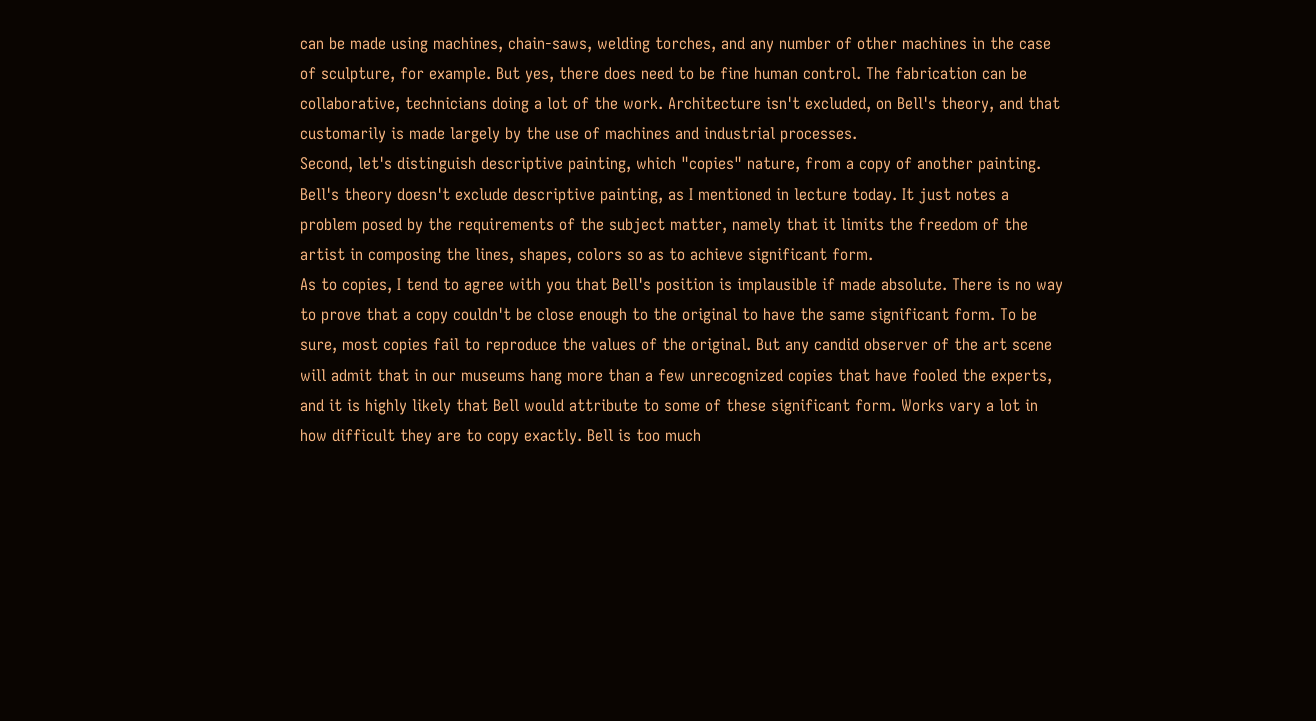can be made using machines, chain-saws, welding torches, and any number of other machines in the case of sculpture, for example. But yes, there does need to be fine human control. The fabrication can be collaborative, technicians doing a lot of the work. Architecture isn't excluded, on Bell's theory, and that customarily is made largely by the use of machines and industrial processes.
Second, let's distinguish descriptive painting, which "copies" nature, from a copy of another painting. Bell's theory doesn't exclude descriptive painting, as I mentioned in lecture today. It just notes a problem posed by the requirements of the subject matter, namely that it limits the freedom of the artist in composing the lines, shapes, colors so as to achieve significant form.
As to copies, I tend to agree with you that Bell's position is implausible if made absolute. There is no way to prove that a copy couldn't be close enough to the original to have the same significant form. To be sure, most copies fail to reproduce the values of the original. But any candid observer of the art scene will admit that in our museums hang more than a few unrecognized copies that have fooled the experts, and it is highly likely that Bell would attribute to some of these significant form. Works vary a lot in how difficult they are to copy exactly. Bell is too much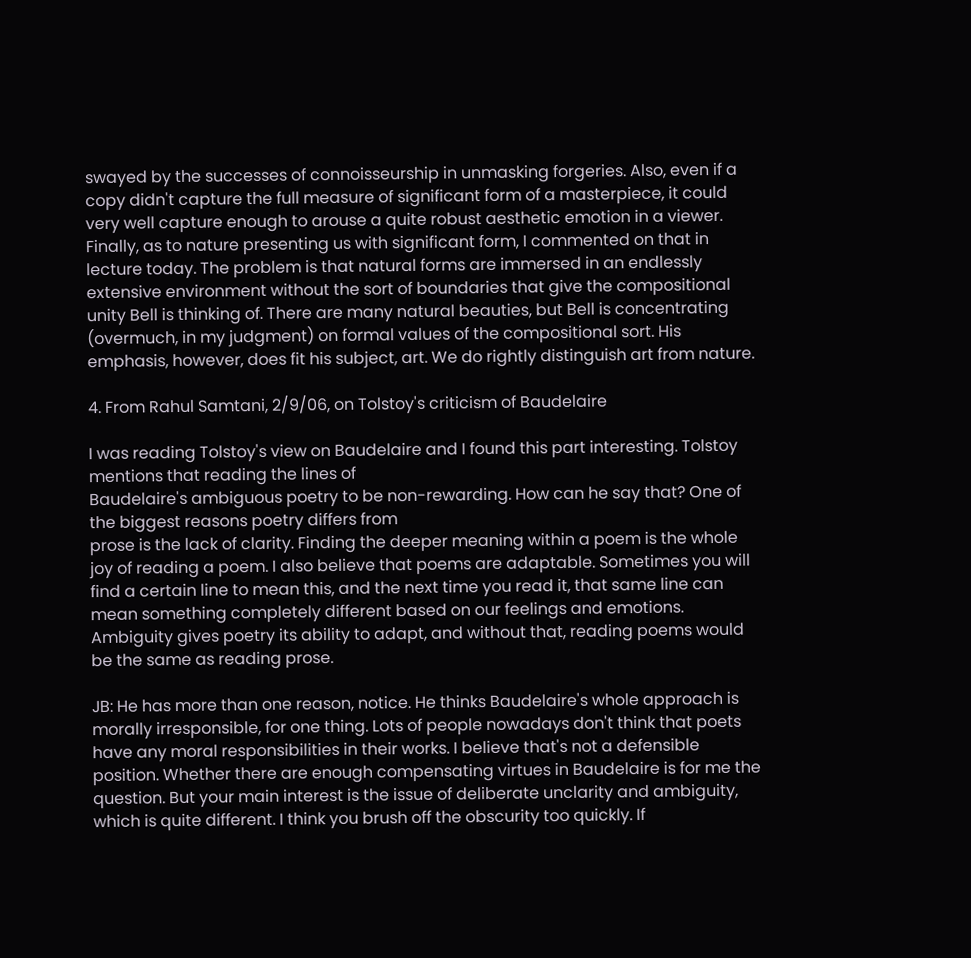swayed by the successes of connoisseurship in unmasking forgeries. Also, even if a copy didn't capture the full measure of significant form of a masterpiece, it could very well capture enough to arouse a quite robust aesthetic emotion in a viewer.
Finally, as to nature presenting us with significant form, I commented on that in lecture today. The problem is that natural forms are immersed in an endlessly extensive environment without the sort of boundaries that give the compositional unity Bell is thinking of. There are many natural beauties, but Bell is concentrating (overmuch, in my judgment) on formal values of the compositional sort. His emphasis, however, does fit his subject, art. We do rightly distinguish art from nature.

4. From Rahul Samtani, 2/9/06, on Tolstoy's criticism of Baudelaire

I was reading Tolstoy's view on Baudelaire and I found this part interesting. Tolstoy mentions that reading the lines of
Baudelaire's ambiguous poetry to be non-rewarding. How can he say that? One of the biggest reasons poetry differs from
prose is the lack of clarity. Finding the deeper meaning within a poem is the whole joy of reading a poem. I also believe that poems are adaptable. Sometimes you will find a certain line to mean this, and the next time you read it, that same line can mean something completely different based on our feelings and emotions. Ambiguity gives poetry its ability to adapt, and without that, reading poems would be the same as reading prose.

JB: He has more than one reason, notice. He thinks Baudelaire's whole approach is morally irresponsible, for one thing. Lots of people nowadays don't think that poets have any moral responsibilities in their works. I believe that's not a defensible position. Whether there are enough compensating virtues in Baudelaire is for me the question. But your main interest is the issue of deliberate unclarity and ambiguity, which is quite different. I think you brush off the obscurity too quickly. If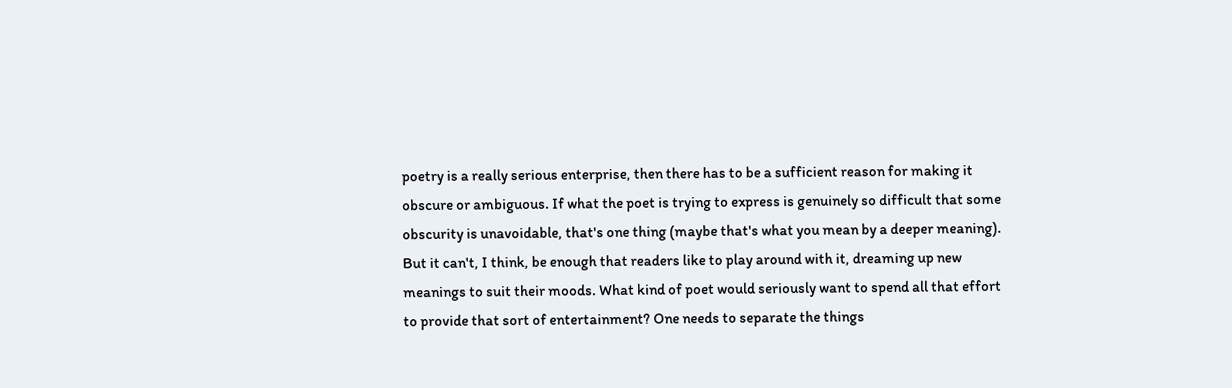poetry is a really serious enterprise, then there has to be a sufficient reason for making it obscure or ambiguous. If what the poet is trying to express is genuinely so difficult that some obscurity is unavoidable, that's one thing (maybe that's what you mean by a deeper meaning). But it can't, I think, be enough that readers like to play around with it, dreaming up new meanings to suit their moods. What kind of poet would seriously want to spend all that effort to provide that sort of entertainment? One needs to separate the things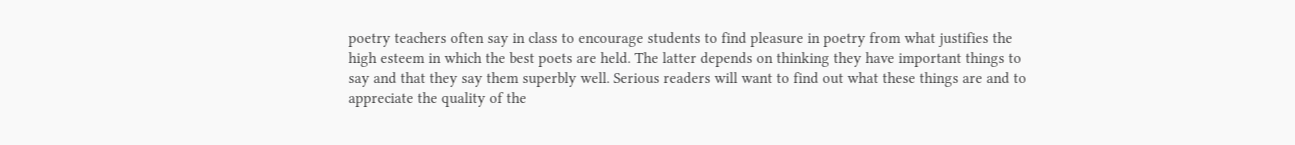poetry teachers often say in class to encourage students to find pleasure in poetry from what justifies the high esteem in which the best poets are held. The latter depends on thinking they have important things to say and that they say them superbly well. Serious readers will want to find out what these things are and to appreciate the quality of the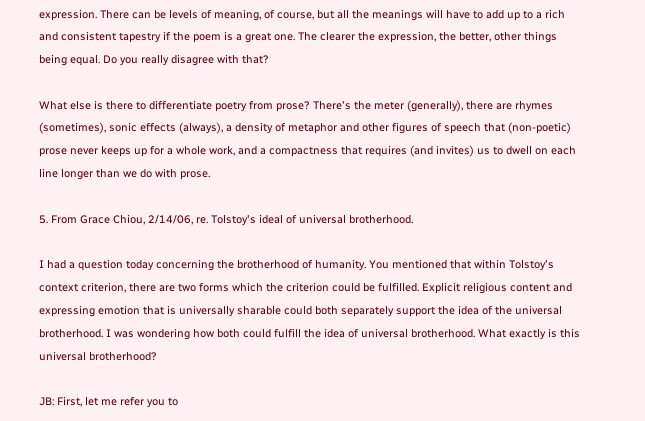expression. There can be levels of meaning, of course, but all the meanings will have to add up to a rich and consistent tapestry if the poem is a great one. The clearer the expression, the better, other things being equal. Do you really disagree with that?

What else is there to differentiate poetry from prose? There's the meter (generally), there are rhymes (sometimes), sonic effects (always), a density of metaphor and other figures of speech that (non-poetic) prose never keeps up for a whole work, and a compactness that requires (and invites) us to dwell on each line longer than we do with prose.

5. From Grace Chiou, 2/14/06, re. Tolstoy's ideal of universal brotherhood.

I had a question today concerning the brotherhood of humanity. You mentioned that within Tolstoy's context criterion, there are two forms which the criterion could be fulfilled. Explicit religious content and expressing emotion that is universally sharable could both separately support the idea of the universal brotherhood. I was wondering how both could fulfill the idea of universal brotherhood. What exactly is this universal brotherhood?

JB: First, let me refer you to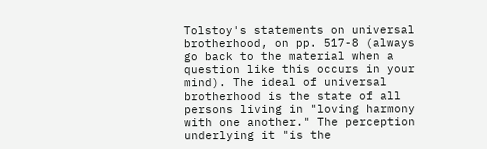Tolstoy's statements on universal brotherhood, on pp. 517-8 (always go back to the material when a question like this occurs in your mind). The ideal of universal brotherhood is the state of all persons living in "loving harmony with one another." The perception underlying it "is the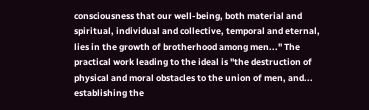consciousness that our well-being, both material and spiritual, individual and collective, temporal and eternal, lies in the growth of brotherhood among men..." The practical work leading to the ideal is "the destruction of physical and moral obstacles to the union of men, and... establishing the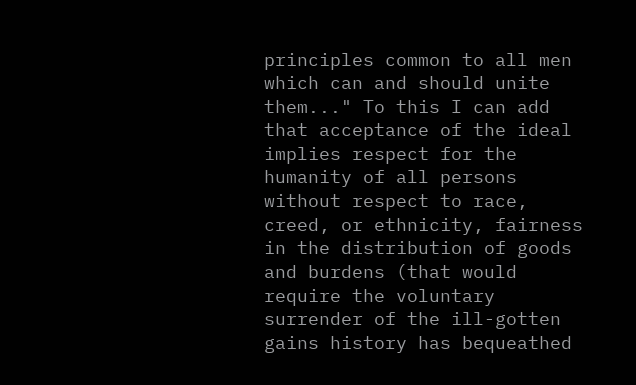principles common to all men which can and should unite them..." To this I can add that acceptance of the ideal implies respect for the humanity of all persons without respect to race, creed, or ethnicity, fairness in the distribution of goods and burdens (that would require the voluntary surrender of the ill-gotten gains history has bequeathed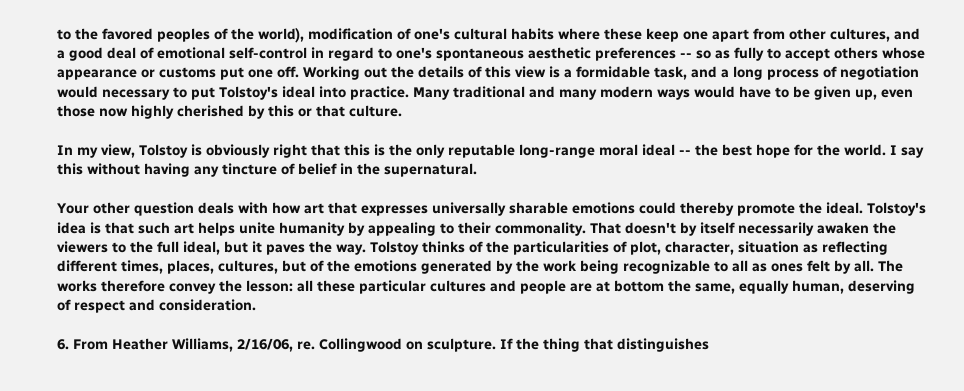to the favored peoples of the world), modification of one's cultural habits where these keep one apart from other cultures, and a good deal of emotional self-control in regard to one's spontaneous aesthetic preferences -- so as fully to accept others whose appearance or customs put one off. Working out the details of this view is a formidable task, and a long process of negotiation would necessary to put Tolstoy's ideal into practice. Many traditional and many modern ways would have to be given up, even those now highly cherished by this or that culture.

In my view, Tolstoy is obviously right that this is the only reputable long-range moral ideal -- the best hope for the world. I say this without having any tincture of belief in the supernatural.

Your other question deals with how art that expresses universally sharable emotions could thereby promote the ideal. Tolstoy's idea is that such art helps unite humanity by appealing to their commonality. That doesn't by itself necessarily awaken the viewers to the full ideal, but it paves the way. Tolstoy thinks of the particularities of plot, character, situation as reflecting different times, places, cultures, but of the emotions generated by the work being recognizable to all as ones felt by all. The works therefore convey the lesson: all these particular cultures and people are at bottom the same, equally human, deserving of respect and consideration.

6. From Heather Williams, 2/16/06, re. Collingwood on sculpture. If the thing that distinguishes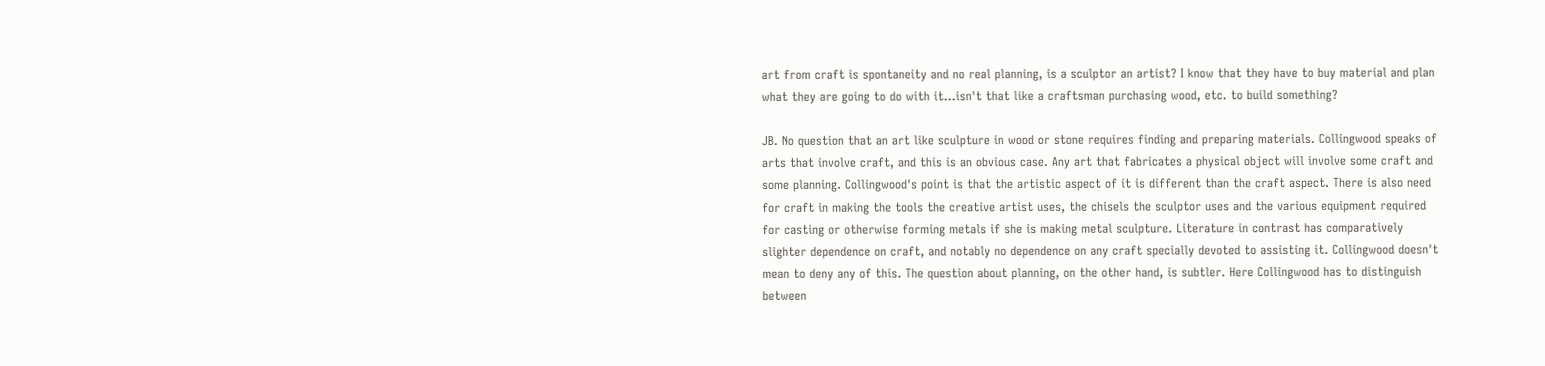art from craft is spontaneity and no real planning, is a sculptor an artist? I know that they have to buy material and plan what they are going to do with it...isn't that like a craftsman purchasing wood, etc. to build something?

JB. No question that an art like sculpture in wood or stone requires finding and preparing materials. Collingwood speaks of arts that involve craft, and this is an obvious case. Any art that fabricates a physical object will involve some craft and some planning. Collingwood's point is that the artistic aspect of it is different than the craft aspect. There is also need for craft in making the tools the creative artist uses, the chisels the sculptor uses and the various equipment required for casting or otherwise forming metals if she is making metal sculpture. Literature in contrast has comparatively slighter dependence on craft, and notably no dependence on any craft specially devoted to assisting it. Collingwood doesn't mean to deny any of this. The question about planning, on the other hand, is subtler. Here Collingwood has to distinguish between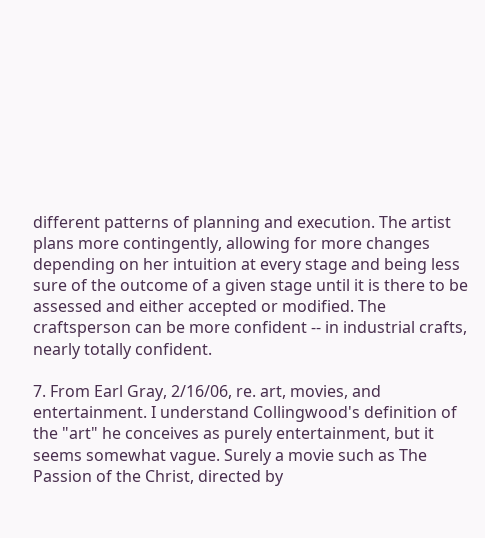different patterns of planning and execution. The artist plans more contingently, allowing for more changes depending on her intuition at every stage and being less sure of the outcome of a given stage until it is there to be assessed and either accepted or modified. The craftsperson can be more confident -- in industrial crafts, nearly totally confident.

7. From Earl Gray, 2/16/06, re. art, movies, and entertainment. I understand Collingwood's definition of the "art" he conceives as purely entertainment, but it seems somewhat vague. Surely a movie such as The Passion of the Christ, directed by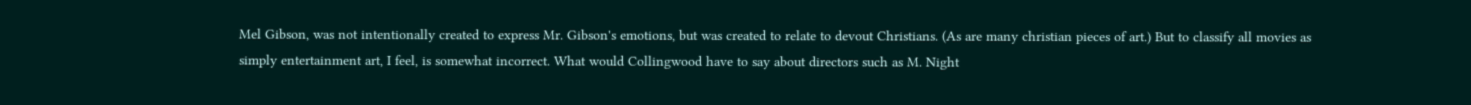Mel Gibson, was not intentionally created to express Mr. Gibson's emotions, but was created to relate to devout Christians. (As are many christian pieces of art.) But to classify all movies as simply entertainment art, I feel, is somewhat incorrect. What would Collingwood have to say about directors such as M. Night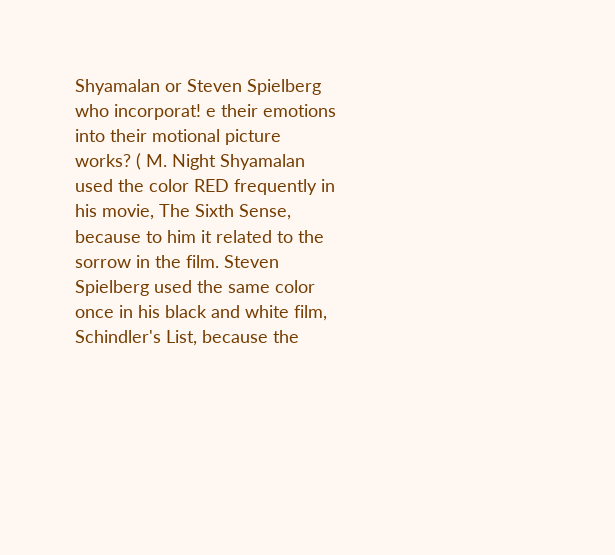Shyamalan or Steven Spielberg who incorporat! e their emotions into their motional picture works? ( M. Night Shyamalan used the color RED frequently in his movie, The Sixth Sense, because to him it related to the sorrow in the film. Steven Spielberg used the same color once in his black and white film, Schindler's List, because the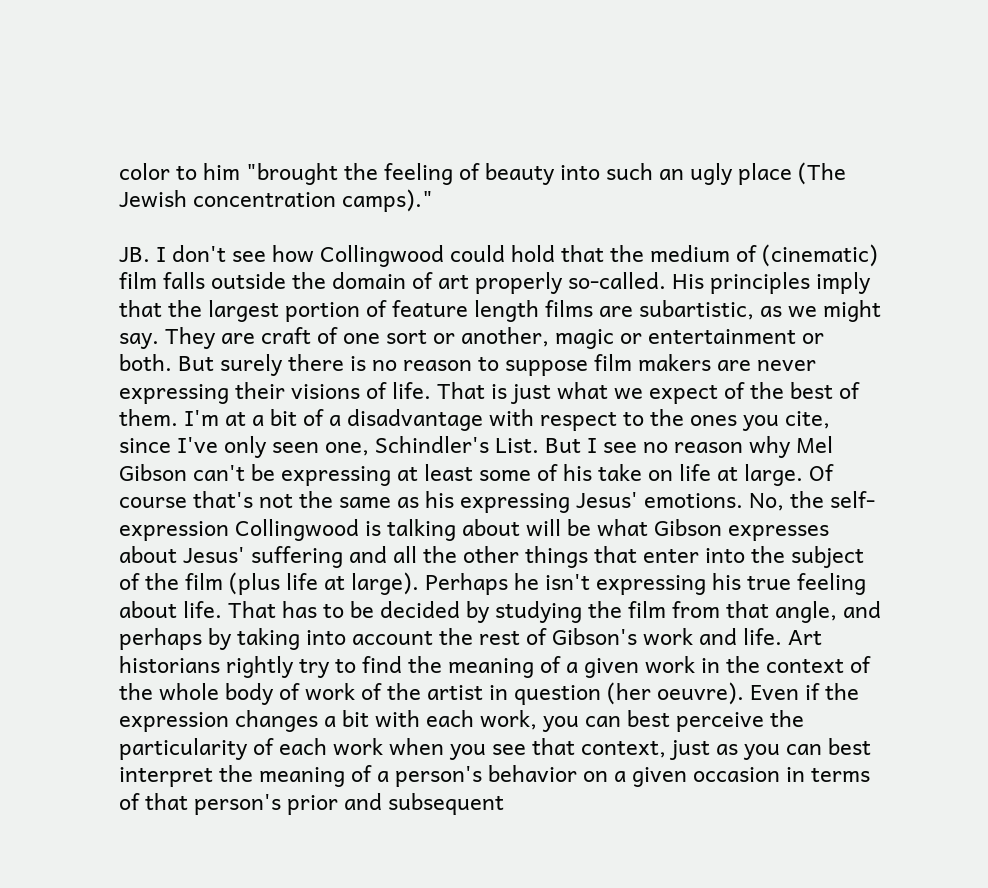color to him "brought the feeling of beauty into such an ugly place (The Jewish concentration camps)."

JB. I don't see how Collingwood could hold that the medium of (cinematic) film falls outside the domain of art properly so-called. His principles imply that the largest portion of feature length films are subartistic, as we might say. They are craft of one sort or another, magic or entertainment or both. But surely there is no reason to suppose film makers are never expressing their visions of life. That is just what we expect of the best of them. I'm at a bit of a disadvantage with respect to the ones you cite, since I've only seen one, Schindler's List. But I see no reason why Mel Gibson can't be expressing at least some of his take on life at large. Of course that's not the same as his expressing Jesus' emotions. No, the self-expression Collingwood is talking about will be what Gibson expresses about Jesus' suffering and all the other things that enter into the subject of the film (plus life at large). Perhaps he isn't expressing his true feeling about life. That has to be decided by studying the film from that angle, and perhaps by taking into account the rest of Gibson's work and life. Art historians rightly try to find the meaning of a given work in the context of the whole body of work of the artist in question (her oeuvre). Even if the expression changes a bit with each work, you can best perceive the particularity of each work when you see that context, just as you can best interpret the meaning of a person's behavior on a given occasion in terms of that person's prior and subsequent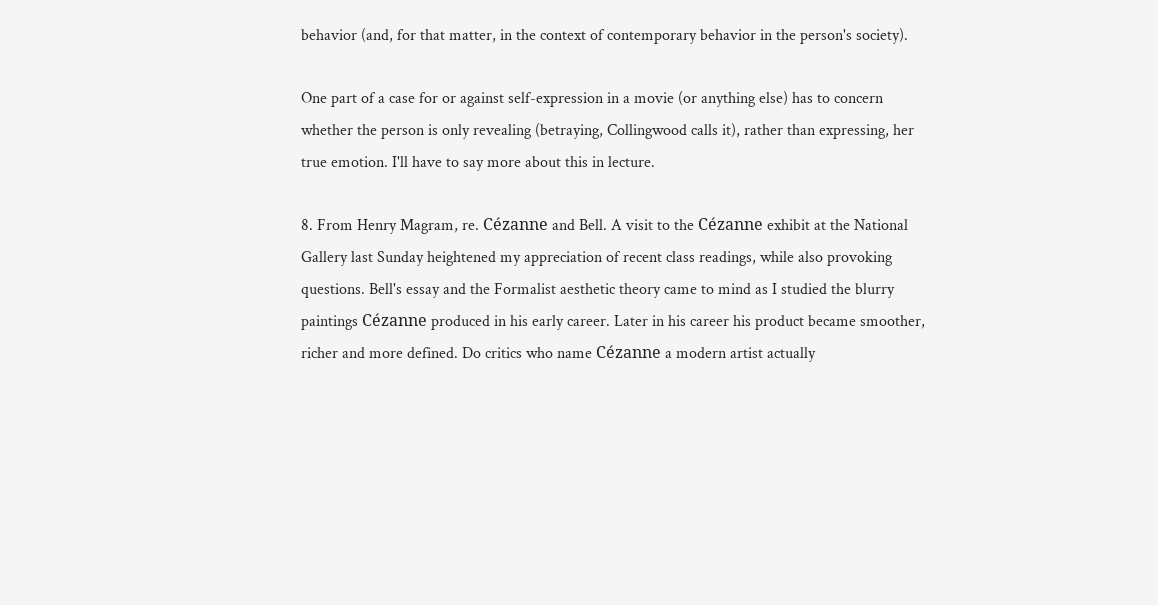behavior (and, for that matter, in the context of contemporary behavior in the person's society).

One part of a case for or against self-expression in a movie (or anything else) has to concern whether the person is only revealing (betraying, Collingwood calls it), rather than expressing, her true emotion. I'll have to say more about this in lecture.

8. From Henry Magram, re. Cézanne and Bell. A visit to the Cézanne exhibit at the National Gallery last Sunday heightened my appreciation of recent class readings, while also provoking questions. Bell's essay and the Formalist aesthetic theory came to mind as I studied the blurry paintings Cézanne produced in his early career. Later in his career his product became smoother, richer and more defined. Do critics who name Cézanne a modern artist actually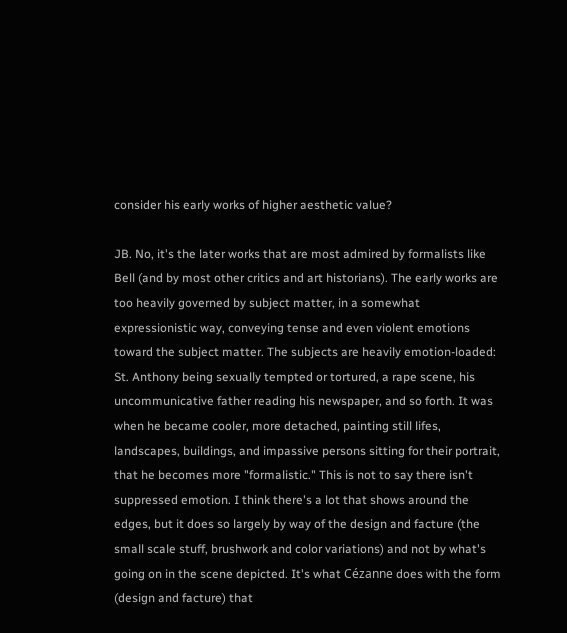consider his early works of higher aesthetic value?

JB. No, it's the later works that are most admired by formalists like Bell (and by most other critics and art historians). The early works are too heavily governed by subject matter, in a somewhat expressionistic way, conveying tense and even violent emotions toward the subject matter. The subjects are heavily emotion-loaded: St. Anthony being sexually tempted or tortured, a rape scene, his uncommunicative father reading his newspaper, and so forth. It was when he became cooler, more detached, painting still lifes, landscapes, buildings, and impassive persons sitting for their portrait, that he becomes more "formalistic." This is not to say there isn't suppressed emotion. I think there's a lot that shows around the edges, but it does so largely by way of the design and facture (the small scale stuff, brushwork and color variations) and not by what's going on in the scene depicted. It's what Cézanne does with the form (design and facture) that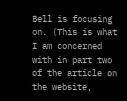Bell is focusing on. (This is what I am concerned with in part two of the article on the website,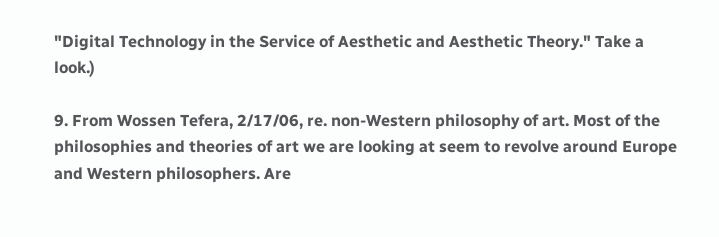"Digital Technology in the Service of Aesthetic and Aesthetic Theory." Take a look.)

9. From Wossen Tefera, 2/17/06, re. non-Western philosophy of art. Most of the philosophies and theories of art we are looking at seem to revolve around Europe and Western philosophers. Are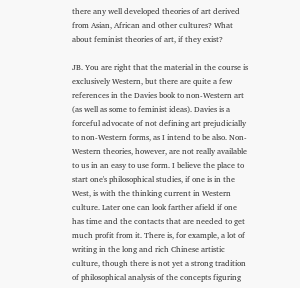there any well developed theories of art derived from Asian, African and other cultures? What about feminist theories of art, if they exist?

JB. You are right that the material in the course is exclusively Western, but there are quite a few references in the Davies book to non-Western art (as well as some to feminist ideas). Davies is a forceful advocate of not defining art prejudicially to non-Western forms, as I intend to be also. Non-Western theories, however, are not really available to us in an easy to use form. I believe the place to start one's philosophical studies, if one is in the West, is with the thinking current in Western culture. Later one can look farther afield if one has time and the contacts that are needed to get much profit from it. There is, for example, a lot of writing in the long and rich Chinese artistic culture, though there is not yet a strong tradition of philosophical analysis of the concepts figuring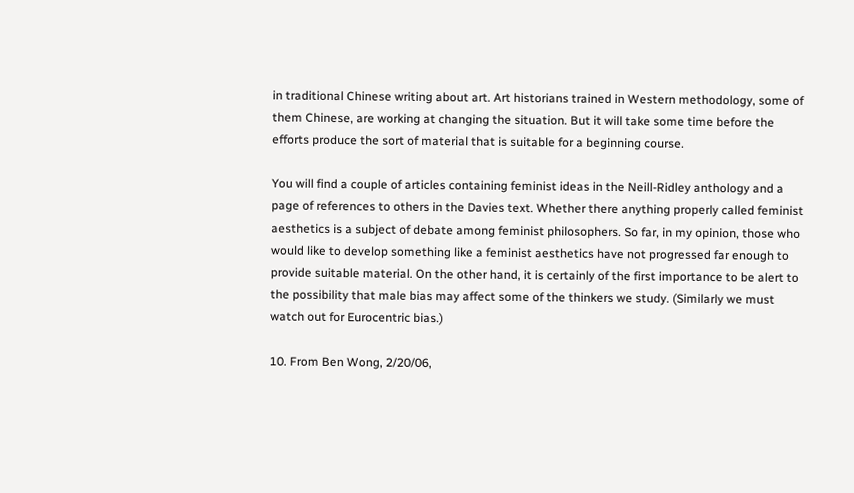in traditional Chinese writing about art. Art historians trained in Western methodology, some of them Chinese, are working at changing the situation. But it will take some time before the efforts produce the sort of material that is suitable for a beginning course.

You will find a couple of articles containing feminist ideas in the Neill-Ridley anthology and a page of references to others in the Davies text. Whether there anything properly called feminist aesthetics is a subject of debate among feminist philosophers. So far, in my opinion, those who would like to develop something like a feminist aesthetics have not progressed far enough to provide suitable material. On the other hand, it is certainly of the first importance to be alert to the possibility that male bias may affect some of the thinkers we study. (Similarly we must watch out for Eurocentric bias.)

10. From Ben Wong, 2/20/06,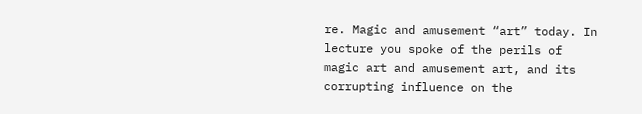re. Magic and amusement “art” today. In lecture you spoke of the perils of magic art and amusement art, and its corrupting influence on the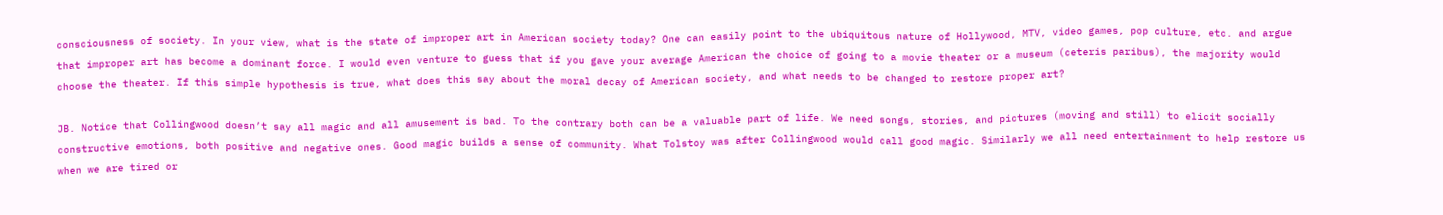consciousness of society. In your view, what is the state of improper art in American society today? One can easily point to the ubiquitous nature of Hollywood, MTV, video games, pop culture, etc. and argue that improper art has become a dominant force. I would even venture to guess that if you gave your average American the choice of going to a movie theater or a museum (ceteris paribus), the majority would choose the theater. If this simple hypothesis is true, what does this say about the moral decay of American society, and what needs to be changed to restore proper art?

JB. Notice that Collingwood doesn’t say all magic and all amusement is bad. To the contrary both can be a valuable part of life. We need songs, stories, and pictures (moving and still) to elicit socially constructive emotions, both positive and negative ones. Good magic builds a sense of community. What Tolstoy was after Collingwood would call good magic. Similarly we all need entertainment to help restore us when we are tired or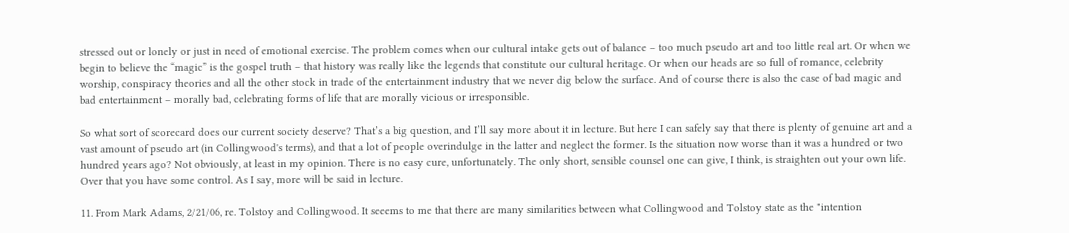stressed out or lonely or just in need of emotional exercise. The problem comes when our cultural intake gets out of balance – too much pseudo art and too little real art. Or when we begin to believe the “magic” is the gospel truth – that history was really like the legends that constitute our cultural heritage. Or when our heads are so full of romance, celebrity worship, conspiracy theories and all the other stock in trade of the entertainment industry that we never dig below the surface. And of course there is also the case of bad magic and bad entertainment – morally bad, celebrating forms of life that are morally vicious or irresponsible.

So what sort of scorecard does our current society deserve? That’s a big question, and I’ll say more about it in lecture. But here I can safely say that there is plenty of genuine art and a vast amount of pseudo art (in Collingwood's terms), and that a lot of people overindulge in the latter and neglect the former. Is the situation now worse than it was a hundred or two hundred years ago? Not obviously, at least in my opinion. There is no easy cure, unfortunately. The only short, sensible counsel one can give, I think, is straighten out your own life. Over that you have some control. As I say, more will be said in lecture.

11. From Mark Adams, 2/21/06, re. Tolstoy and Collingwood. It seeems to me that there are many similarities between what Collingwood and Tolstoy state as the "intention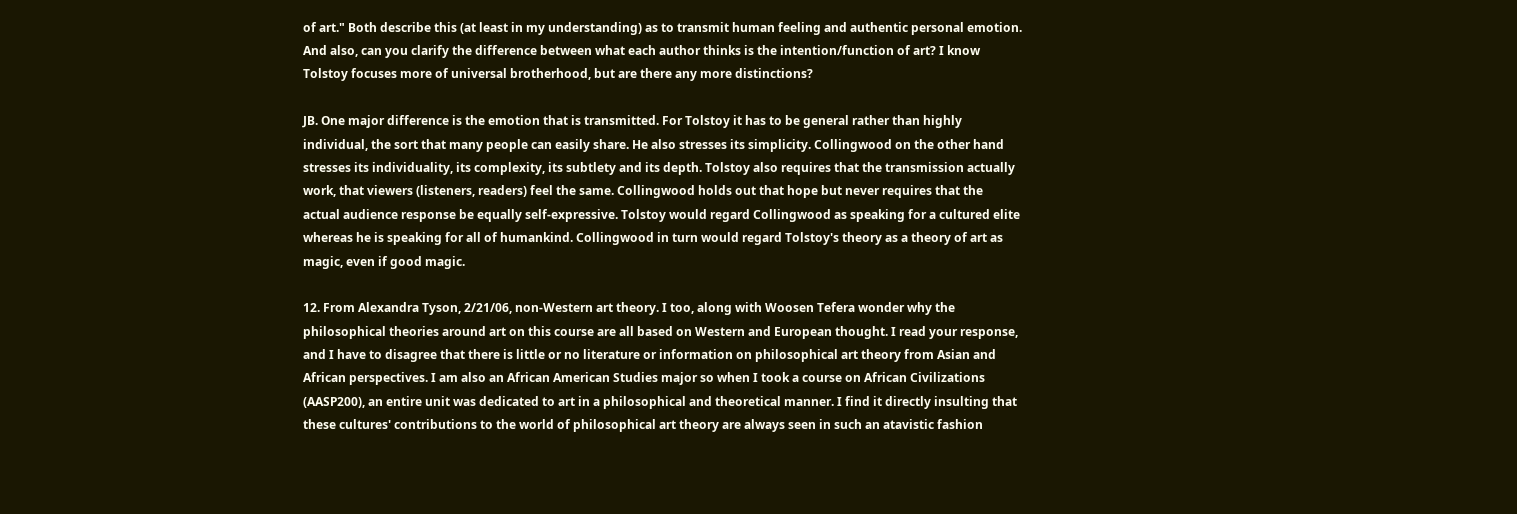of art." Both describe this (at least in my understanding) as to transmit human feeling and authentic personal emotion. And also, can you clarify the difference between what each author thinks is the intention/function of art? I know Tolstoy focuses more of universal brotherhood, but are there any more distinctions?

JB. One major difference is the emotion that is transmitted. For Tolstoy it has to be general rather than highly individual, the sort that many people can easily share. He also stresses its simplicity. Collingwood on the other hand stresses its individuality, its complexity, its subtlety and its depth. Tolstoy also requires that the transmission actually work, that viewers (listeners, readers) feel the same. Collingwood holds out that hope but never requires that the actual audience response be equally self-expressive. Tolstoy would regard Collingwood as speaking for a cultured elite whereas he is speaking for all of humankind. Collingwood in turn would regard Tolstoy's theory as a theory of art as magic, even if good magic.

12. From Alexandra Tyson, 2/21/06, non-Western art theory. I too, along with Woosen Tefera wonder why the philosophical theories around art on this course are all based on Western and European thought. I read your response, and I have to disagree that there is little or no literature or information on philosophical art theory from Asian and African perspectives. I am also an African American Studies major so when I took a course on African Civilizations (AASP200), an entire unit was dedicated to art in a philosophical and theoretical manner. I find it directly insulting that these cultures' contributions to the world of philosophical art theory are always seen in such an atavistic fashion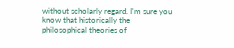without scholarly regard. I'm sure you know that historically the philosophical theories of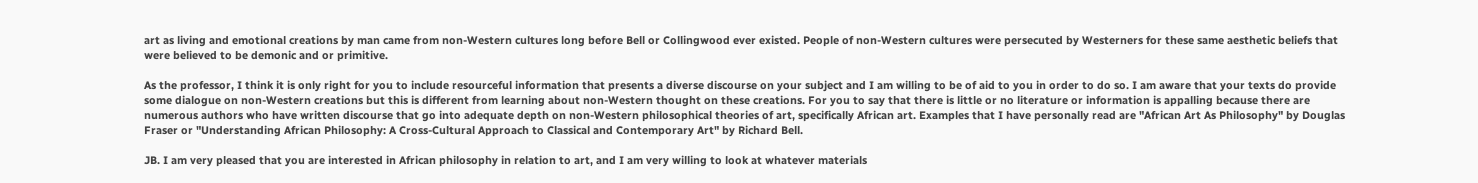art as living and emotional creations by man came from non-Western cultures long before Bell or Collingwood ever existed. People of non-Western cultures were persecuted by Westerners for these same aesthetic beliefs that were believed to be demonic and or primitive.

As the professor, I think it is only right for you to include resourceful information that presents a diverse discourse on your subject and I am willing to be of aid to you in order to do so. I am aware that your texts do provide some dialogue on non-Western creations but this is different from learning about non-Western thought on these creations. For you to say that there is little or no literature or information is appalling because there are numerous authors who have written discourse that go into adequate depth on non-Western philosophical theories of art, specifically African art. Examples that I have personally read are "African Art As Philosophy" by Douglas Fraser or "Understanding African Philosophy: A Cross-Cultural Approach to Classical and Contemporary Art" by Richard Bell.

JB. I am very pleased that you are interested in African philosophy in relation to art, and I am very willing to look at whatever materials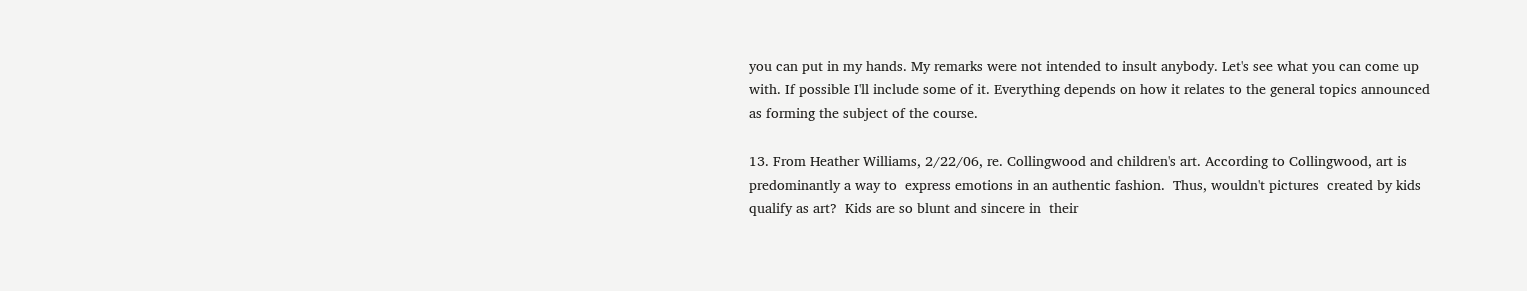you can put in my hands. My remarks were not intended to insult anybody. Let's see what you can come up with. If possible I'll include some of it. Everything depends on how it relates to the general topics announced as forming the subject of the course.

13. From Heather Williams, 2/22/06, re. Collingwood and children's art. According to Collingwood, art is predominantly a way to  express emotions in an authentic fashion.  Thus, wouldn't pictures  created by kids qualify as art?  Kids are so blunt and sincere in  their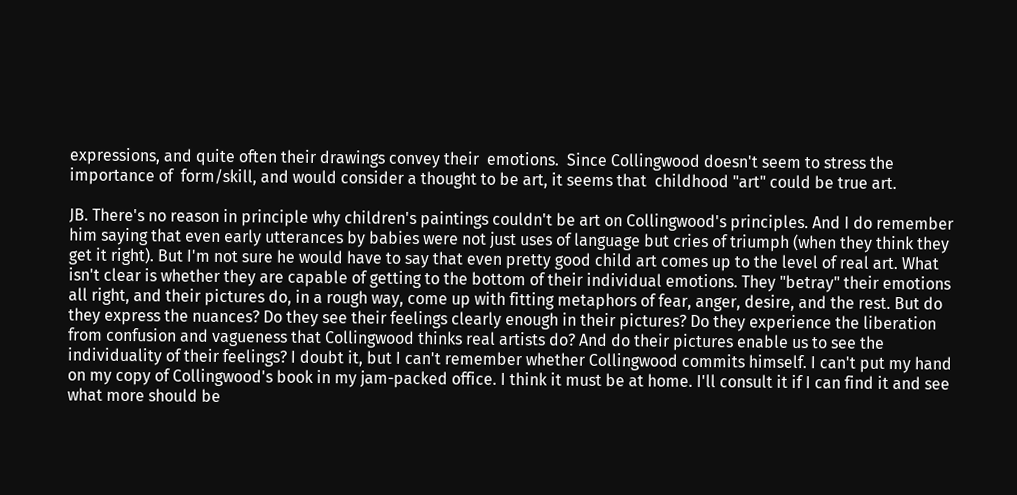expressions, and quite often their drawings convey their  emotions.  Since Collingwood doesn't seem to stress the importance of  form/skill, and would consider a thought to be art, it seems that  childhood "art" could be true art.

JB. There's no reason in principle why children's paintings couldn't be art on Collingwood's principles. And I do remember him saying that even early utterances by babies were not just uses of language but cries of triumph (when they think they get it right). But I'm not sure he would have to say that even pretty good child art comes up to the level of real art. What isn't clear is whether they are capable of getting to the bottom of their individual emotions. They "betray" their emotions all right, and their pictures do, in a rough way, come up with fitting metaphors of fear, anger, desire, and the rest. But do they express the nuances? Do they see their feelings clearly enough in their pictures? Do they experience the liberation from confusion and vagueness that Collingwood thinks real artists do? And do their pictures enable us to see the individuality of their feelings? I doubt it, but I can't remember whether Collingwood commits himself. I can't put my hand on my copy of Collingwood's book in my jam-packed office. I think it must be at home. I'll consult it if I can find it and see what more should be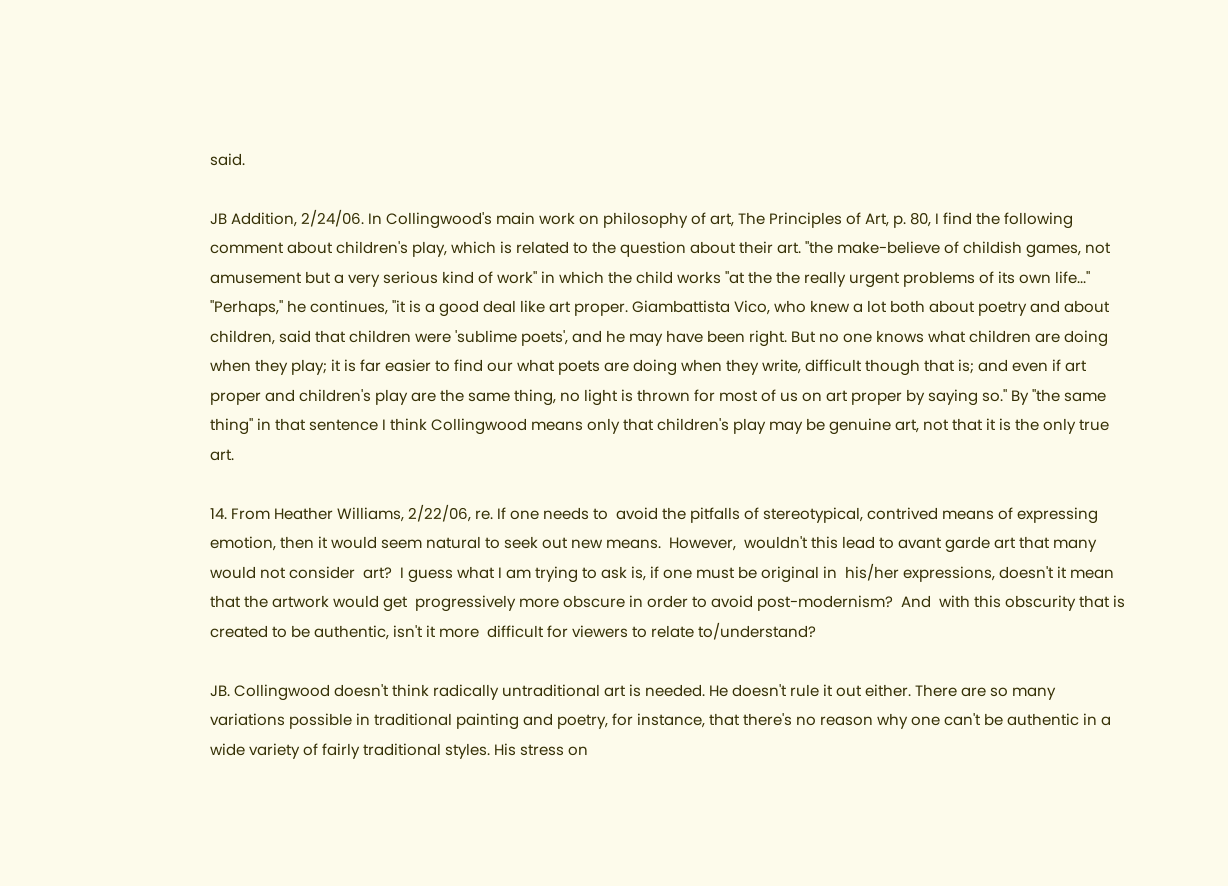said.

JB Addition, 2/24/06. In Collingwood's main work on philosophy of art, The Principles of Art, p. 80, I find the following comment about children's play, which is related to the question about their art. "the make-believe of childish games, not amusement but a very serious kind of work" in which the child works "at the the really urgent problems of its own life..." "Perhaps," he continues, "it is a good deal like art proper. Giambattista Vico, who knew a lot both about poetry and about children, said that children were 'sublime poets', and he may have been right. But no one knows what children are doing when they play; it is far easier to find our what poets are doing when they write, difficult though that is; and even if art proper and children's play are the same thing, no light is thrown for most of us on art proper by saying so." By "the same thing" in that sentence I think Collingwood means only that children's play may be genuine art, not that it is the only true art.

14. From Heather Williams, 2/22/06, re. If one needs to  avoid the pitfalls of stereotypical, contrived means of expressing  emotion, then it would seem natural to seek out new means.  However,  wouldn't this lead to avant garde art that many would not consider  art?  I guess what I am trying to ask is, if one must be original in  his/her expressions, doesn't it mean that the artwork would get  progressively more obscure in order to avoid post-modernism?  And  with this obscurity that is created to be authentic, isn't it more  difficult for viewers to relate to/understand?

JB. Collingwood doesn't think radically untraditional art is needed. He doesn't rule it out either. There are so many variations possible in traditional painting and poetry, for instance, that there's no reason why one can't be authentic in a wide variety of fairly traditional styles. His stress on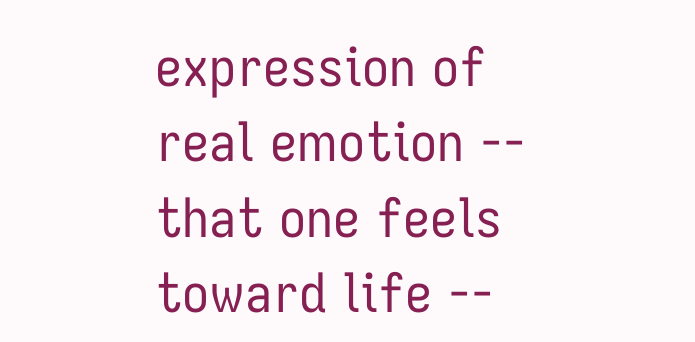expression of real emotion -- that one feels toward life --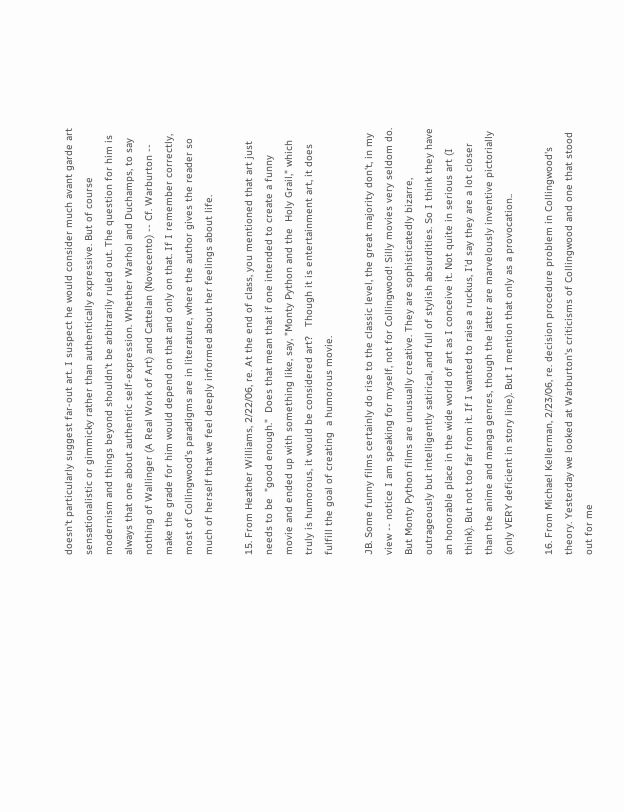doesn't particularly suggest far-out art. I suspect he would consider much avant garde art sensationalistic or gimmicky rather than authentically expressive. But of course modernism and things beyond shouldn't be arbitrarily ruled out. The question for him is always that one about authentic self-expression. Whether Warhol and Duchamps, to say nothing of Wallinger (A Real Work of Art) and Cattelan (Novecento) -- Cf. Warburton -- make the grade for him would depend on that and only on that. If I remember correctly, most of Collingwood's paradigms are in literature, where the author gives the reader so much of herself that we feel deeply informed about her feelings about life.

15. From Heather Williams, 2/22/06, re. At the end of class, you mentioned that art just needs to be  "good enough."  Does that mean that if one intended to create a funny  movie and ended up with something like, say, "Monty Python and the  Holy Grail," which truly is humorous, it would be considered art?   Though it is entertainment art, it does fulfill the goal of creating  a humorous movie.

JB. Some funny films certainly do rise to the classic level, the great majority don't, in my view -- notice I am speaking for myself, not for Collingwood! Silly movies very seldom do. But Monty Python films are unusually creative. They are sophisticatedly bizarre, outrageously but intelligently satirical, and full of stylish absurdities. So I think they have an honorable place in the wide world of art as I conceive it. Not quite in serious art (I think). But not too far from it. If I wanted to raise a ruckus, I'd say they are a lot closer than the anime and manga genres, though the latter are marvelously inventive pictorially (only VERY deficient in story line). But I mention that only as a provocation..

16. From Michael Kellerman, 2/23/06, re. decision procedure problem in Collingwood's theory. Yesterday we looked at Warburton's criticisms of Collingwood and one that stood out for me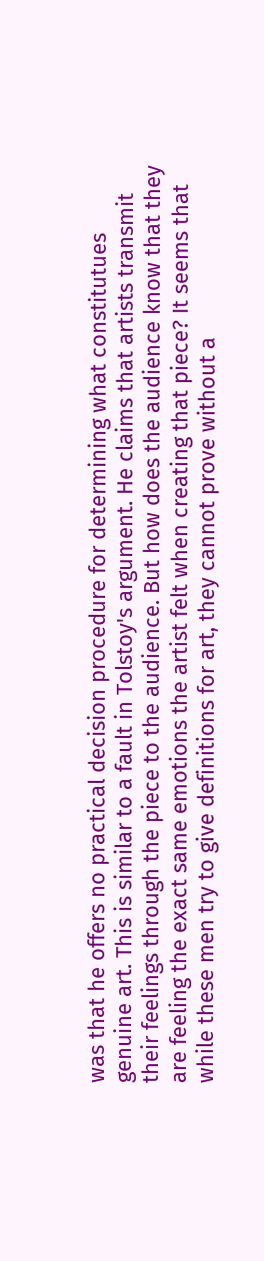was that he offers no practical decision procedure for determining what constitutues genuine art. This is similar to a fault in Tolstoy's argument. He claims that artists transmit their feelings through the piece to the audience. But how does the audience know that they are feeling the exact same emotions the artist felt when creating that piece? It seems that while these men try to give definitions for art, they cannot prove without a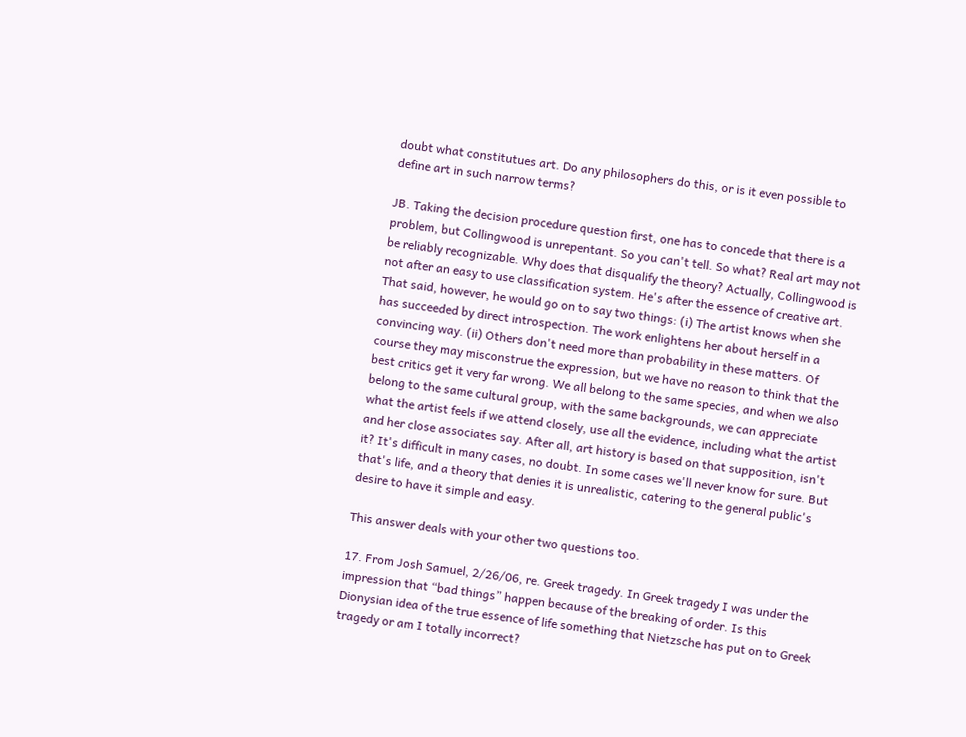doubt what constitutues art. Do any philosophers do this, or is it even possible to define art in such narrow terms?

JB. Taking the decision procedure question first, one has to concede that there is a problem, but Collingwood is unrepentant. So you can't tell. So what? Real art may not be reliably recognizable. Why does that disqualify the theory? Actually, Collingwood is not after an easy to use classification system. He's after the essence of creative art. That said, however, he would go on to say two things: (i) The artist knows when she has succeeded by direct introspection. The work enlightens her about herself in a convincing way. (ii) Others don't need more than probability in these matters. Of course they may misconstrue the expression, but we have no reason to think that the best critics get it very far wrong. We all belong to the same species, and when we also belong to the same cultural group, with the same backgrounds, we can appreciate what the artist feels if we attend closely, use all the evidence, including what the artist and her close associates say. After all, art history is based on that supposition, isn't it? It's difficult in many cases, no doubt. In some cases we'll never know for sure. But that's life, and a theory that denies it is unrealistic, catering to the general public's desire to have it simple and easy.

This answer deals with your other two questions too.

17. From Josh Samuel, 2/26/06, re. Greek tragedy. In Greek tragedy I was under the impression that “bad things” happen because of the breaking of order. Is this Dionysian idea of the true essence of life something that Nietzsche has put on to Greek tragedy or am I totally incorrect?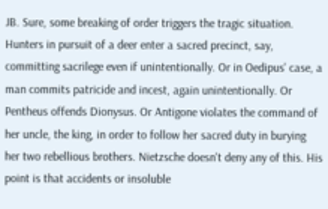JB. Sure, some breaking of order triggers the tragic situation. Hunters in pursuit of a deer enter a sacred precinct, say, committing sacrilege even if unintentionally. Or in Oedipus' case, a man commits patricide and incest, again unintentionally. Or Pentheus offends Dionysus. Or Antigone violates the command of her uncle, the king, in order to follow her sacred duty in burying her two rebellious brothers. Nietzsche doesn't deny any of this. His point is that accidents or insoluble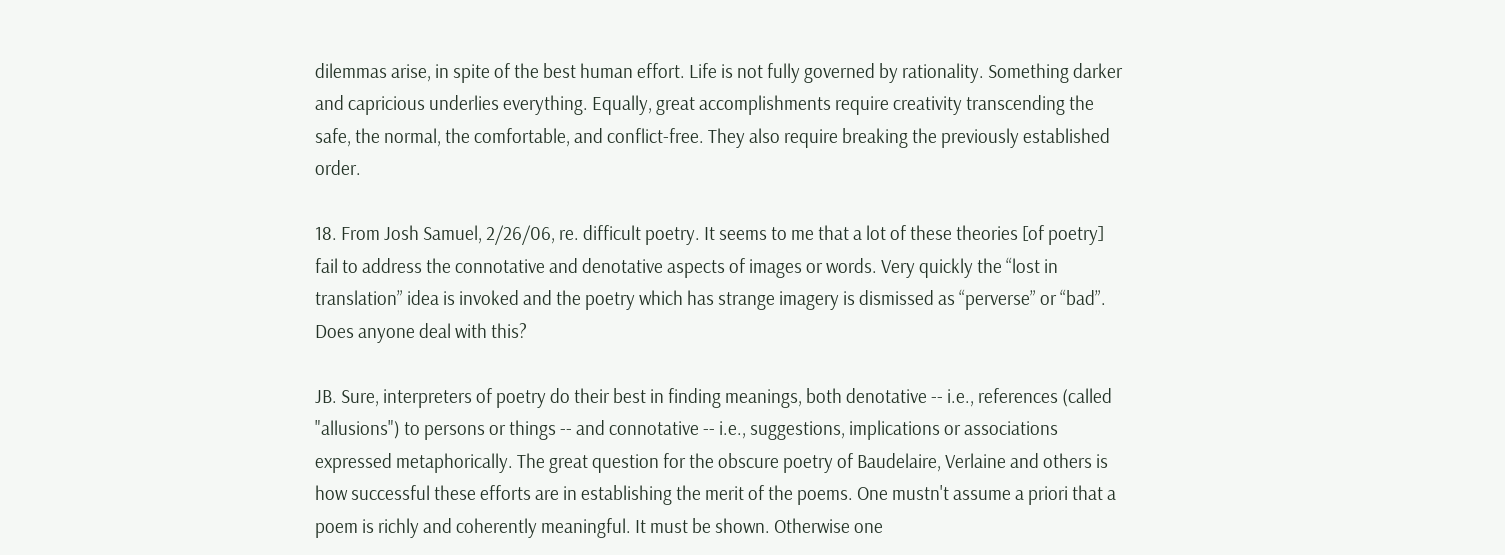dilemmas arise, in spite of the best human effort. Life is not fully governed by rationality. Something darker and capricious underlies everything. Equally, great accomplishments require creativity transcending the safe, the normal, the comfortable, and conflict-free. They also require breaking the previously established order.

18. From Josh Samuel, 2/26/06, re. difficult poetry. It seems to me that a lot of these theories [of poetry] fail to address the connotative and denotative aspects of images or words. Very quickly the “lost in translation” idea is invoked and the poetry which has strange imagery is dismissed as “perverse” or “bad”. Does anyone deal with this?

JB. Sure, interpreters of poetry do their best in finding meanings, both denotative -- i.e., references (called "allusions") to persons or things -- and connotative -- i.e., suggestions, implications or associations expressed metaphorically. The great question for the obscure poetry of Baudelaire, Verlaine and others is how successful these efforts are in establishing the merit of the poems. One mustn't assume a priori that a poem is richly and coherently meaningful. It must be shown. Otherwise one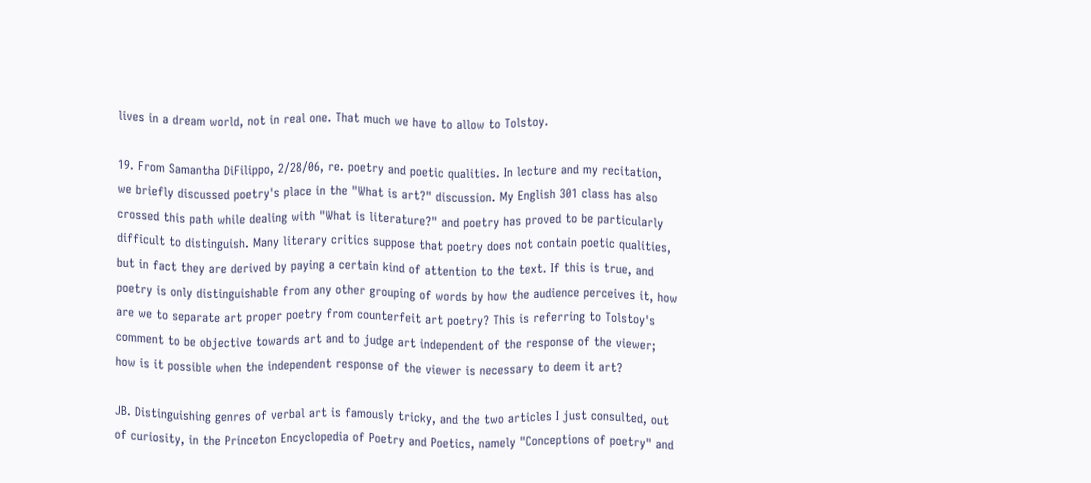lives in a dream world, not in real one. That much we have to allow to Tolstoy.

19. From Samantha DiFilippo, 2/28/06, re. poetry and poetic qualities. In lecture and my recitation, we briefly discussed poetry's place in the "What is art?" discussion. My English 301 class has also crossed this path while dealing with "What is literature?" and poetry has proved to be particularly difficult to distinguish. Many literary critics suppose that poetry does not contain poetic qualities, but in fact they are derived by paying a certain kind of attention to the text. If this is true, and poetry is only distinguishable from any other grouping of words by how the audience perceives it, how are we to separate art proper poetry from counterfeit art poetry? This is referring to Tolstoy's comment to be objective towards art and to judge art independent of the response of the viewer; how is it possible when the independent response of the viewer is necessary to deem it art?

JB. Distinguishing genres of verbal art is famously tricky, and the two articles I just consulted, out of curiosity, in the Princeton Encyclopedia of Poetry and Poetics, namely "Conceptions of poetry" and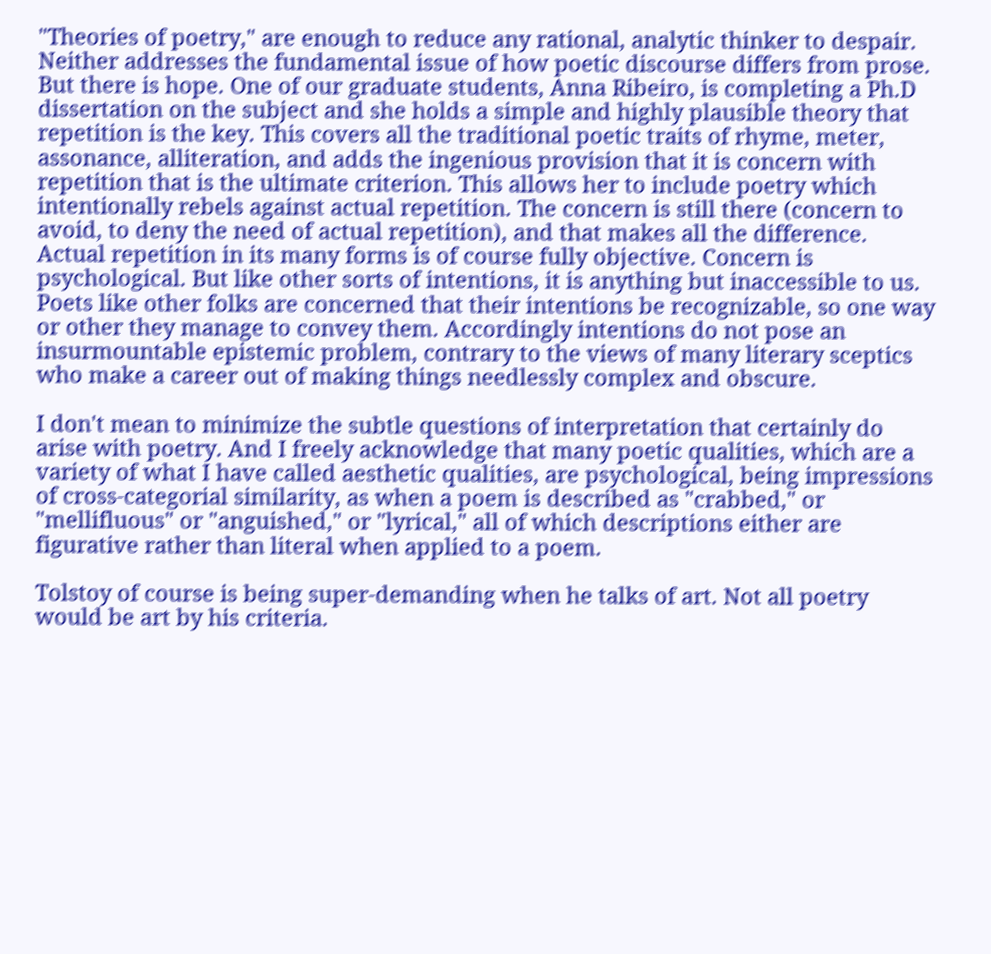"Theories of poetry," are enough to reduce any rational, analytic thinker to despair. Neither addresses the fundamental issue of how poetic discourse differs from prose. But there is hope. One of our graduate students, Anna Ribeiro, is completing a Ph.D dissertation on the subject and she holds a simple and highly plausible theory that repetition is the key. This covers all the traditional poetic traits of rhyme, meter, assonance, alliteration, and adds the ingenious provision that it is concern with repetition that is the ultimate criterion. This allows her to include poetry which intentionally rebels against actual repetition. The concern is still there (concern to avoid, to deny the need of actual repetition), and that makes all the difference. Actual repetition in its many forms is of course fully objective. Concern is psychological. But like other sorts of intentions, it is anything but inaccessible to us. Poets like other folks are concerned that their intentions be recognizable, so one way or other they manage to convey them. Accordingly intentions do not pose an insurmountable epistemic problem, contrary to the views of many literary sceptics who make a career out of making things needlessly complex and obscure.

I don't mean to minimize the subtle questions of interpretation that certainly do arise with poetry. And I freely acknowledge that many poetic qualities, which are a variety of what I have called aesthetic qualities, are psychological, being impressions of cross-categorial similarity, as when a poem is described as "crabbed," or "mellifluous" or "anguished," or "lyrical," all of which descriptions either are figurative rather than literal when applied to a poem.

Tolstoy of course is being super-demanding when he talks of art. Not all poetry would be art by his criteria.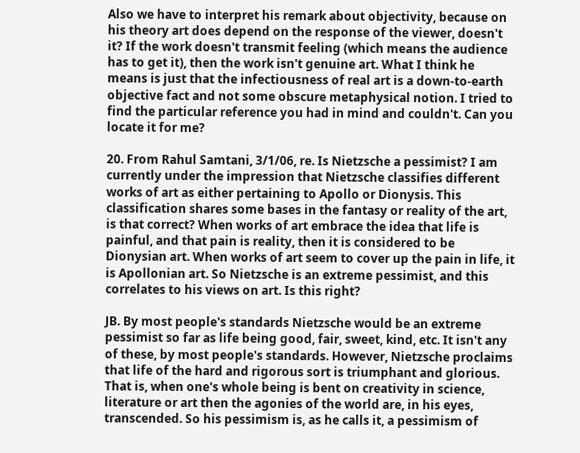Also we have to interpret his remark about objectivity, because on his theory art does depend on the response of the viewer, doesn't it? If the work doesn't transmit feeling (which means the audience has to get it), then the work isn't genuine art. What I think he means is just that the infectiousness of real art is a down-to-earth objective fact and not some obscure metaphysical notion. I tried to find the particular reference you had in mind and couldn't. Can you locate it for me?

20. From Rahul Samtani, 3/1/06, re. Is Nietzsche a pessimist? I am currently under the impression that Nietzsche classifies different works of art as either pertaining to Apollo or Dionysis. This classification shares some bases in the fantasy or reality of the art, is that correct? When works of art embrace the idea that life is painful, and that pain is reality, then it is considered to be Dionysian art. When works of art seem to cover up the pain in life, it is Apollonian art. So Nietzsche is an extreme pessimist, and this correlates to his views on art. Is this right?

JB. By most people's standards Nietzsche would be an extreme pessimist so far as life being good, fair, sweet, kind, etc. It isn't any of these, by most people's standards. However, Nietzsche proclaims that life of the hard and rigorous sort is triumphant and glorious. That is, when one's whole being is bent on creativity in science, literature or art then the agonies of the world are, in his eyes, transcended. So his pessimism is, as he calls it, a pessimism of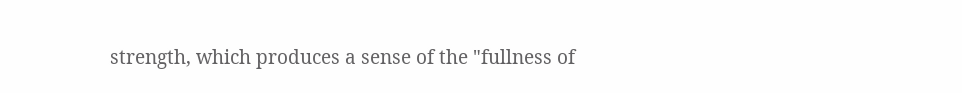strength, which produces a sense of the "fullness of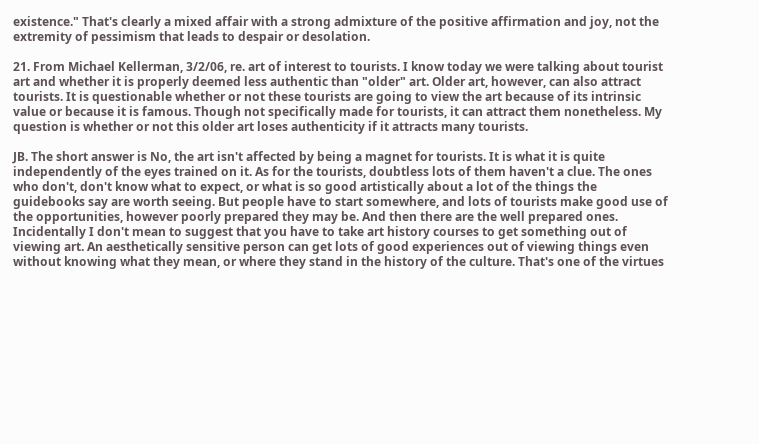existence." That's clearly a mixed affair with a strong admixture of the positive affirmation and joy, not the extremity of pessimism that leads to despair or desolation.

21. From Michael Kellerman, 3/2/06, re. art of interest to tourists. I know today we were talking about tourist art and whether it is properly deemed less authentic than "older" art. Older art, however, can also attract tourists. It is questionable whether or not these tourists are going to view the art because of its intrinsic value or because it is famous. Though not specifically made for tourists, it can attract them nonetheless. My question is whether or not this older art loses authenticity if it attracts many tourists.

JB. The short answer is No, the art isn't affected by being a magnet for tourists. It is what it is quite independently of the eyes trained on it. As for the tourists, doubtless lots of them haven't a clue. The ones who don't, don't know what to expect, or what is so good artistically about a lot of the things the guidebooks say are worth seeing. But people have to start somewhere, and lots of tourists make good use of the opportunities, however poorly prepared they may be. And then there are the well prepared ones. Incidentally I don't mean to suggest that you have to take art history courses to get something out of viewing art. An aesthetically sensitive person can get lots of good experiences out of viewing things even without knowing what they mean, or where they stand in the history of the culture. That's one of the virtues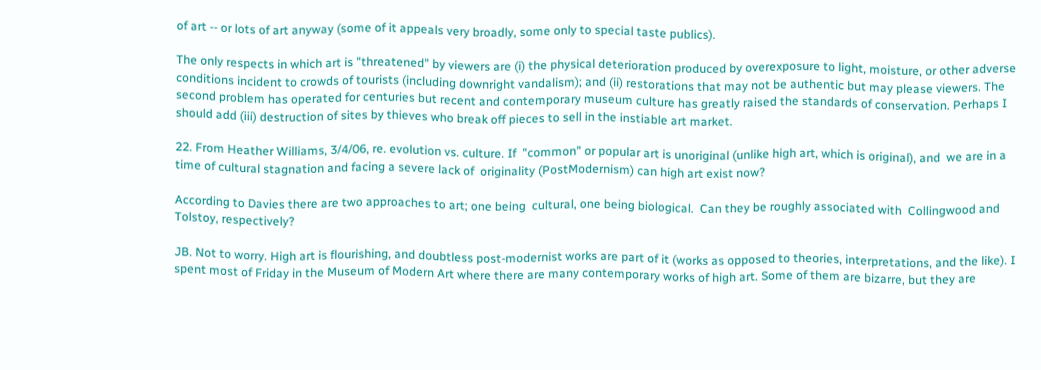of art -- or lots of art anyway (some of it appeals very broadly, some only to special taste publics).

The only respects in which art is "threatened" by viewers are (i) the physical deterioration produced by overexposure to light, moisture, or other adverse conditions incident to crowds of tourists (including downright vandalism); and (ii) restorations that may not be authentic but may please viewers. The second problem has operated for centuries but recent and contemporary museum culture has greatly raised the standards of conservation. Perhaps I should add (iii) destruction of sites by thieves who break off pieces to sell in the instiable art market.

22. From Heather Williams, 3/4/06, re. evolution vs. culture. If  "common" or popular art is unoriginal (unlike high art, which is original), and  we are in a time of cultural stagnation and facing a severe lack of  originality (PostModernism) can high art exist now?

According to Davies there are two approaches to art; one being  cultural, one being biological.  Can they be roughly associated with  Collingwood and Tolstoy, respectively?

JB. Not to worry. High art is flourishing, and doubtless post-modernist works are part of it (works as opposed to theories, interpretations, and the like). I spent most of Friday in the Museum of Modern Art where there are many contemporary works of high art. Some of them are bizarre, but they are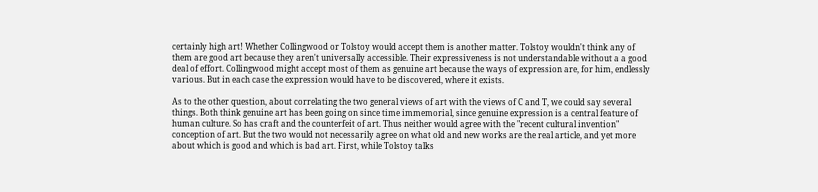certainly high art! Whether Collingwood or Tolstoy would accept them is another matter. Tolstoy wouldn't think any of them are good art because they aren't universally accessible. Their expressiveness is not understandable without a a good deal of effort. Collingwood might accept most of them as genuine art because the ways of expression are, for him, endlessly various. But in each case the expression would have to be discovered, where it exists.

As to the other question, about correlating the two general views of art with the views of C and T, we could say several things. Both think genuine art has been going on since time immemorial, since genuine expression is a central feature of human culture. So has craft and the counterfeit of art. Thus neither would agree with the "recent cultural invention" conception of art. But the two would not necessarily agree on what old and new works are the real article, and yet more about which is good and which is bad art. First, while Tolstoy talks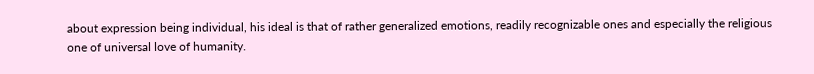about expression being individual, his ideal is that of rather generalized emotions, readily recognizable ones and especially the religious one of universal love of humanity.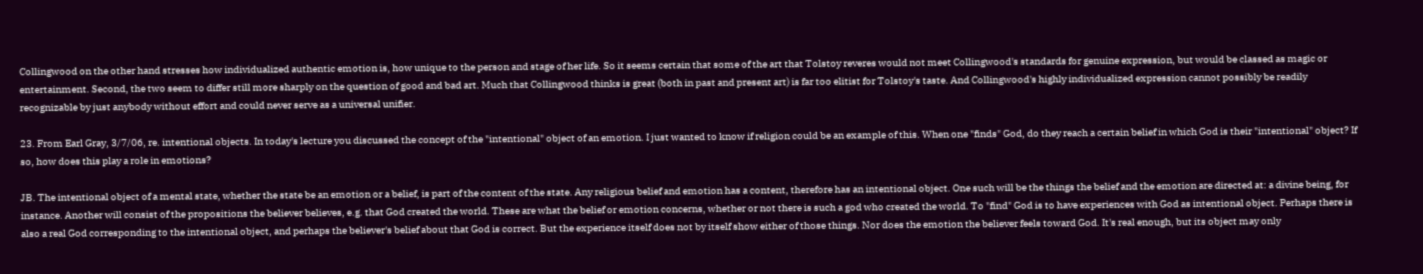Collingwood on the other hand stresses how individualized authentic emotion is, how unique to the person and stage of her life. So it seems certain that some of the art that Tolstoy reveres would not meet Collingwood's standards for genuine expression, but would be classed as magic or entertainment. Second, the two seem to differ still more sharply on the question of good and bad art. Much that Collingwood thinks is great (both in past and present art) is far too elitist for Tolstoy's taste. And Collingwood's highly individualized expression cannot possibly be readily recognizable by just anybody without effort and could never serve as a universal unifier.

23. From Earl Gray, 3/7/06, re. intentional objects. In today's lecture you discussed the concept of the "intentional" object of an emotion. I just wanted to know if religion could be an example of this. When one "finds" God, do they reach a certain belief in which God is their "intentional" object? If so, how does this play a role in emotions?

JB. The intentional object of a mental state, whether the state be an emotion or a belief, is part of the content of the state. Any religious belief and emotion has a content, therefore has an intentional object. One such will be the things the belief and the emotion are directed at: a divine being, for instance. Another will consist of the propositions the believer believes, e.g. that God created the world. These are what the belief or emotion concerns, whether or not there is such a god who created the world. To "find" God is to have experiences with God as intentional object. Perhaps there is also a real God corresponding to the intentional object, and perhaps the believer's belief about that God is correct. But the experience itself does not by itself show either of those things. Nor does the emotion the believer feels toward God. It's real enough, but its object may only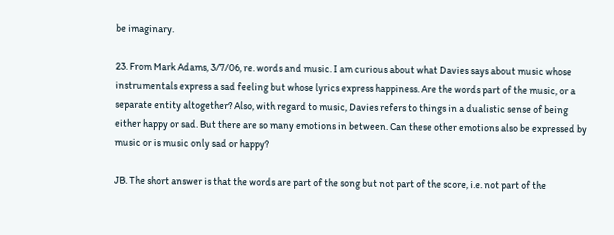be imaginary.

23. From Mark Adams, 3/7/06, re. words and music. I am curious about what Davies says about music whose instrumentals express a sad feeling but whose lyrics express happiness. Are the words part of the music, or a separate entity altogether? Also, with regard to music, Davies refers to things in a dualistic sense of being either happy or sad. But there are so many emotions in between. Can these other emotions also be expressed by music or is music only sad or happy?

JB. The short answer is that the words are part of the song but not part of the score, i.e. not part of the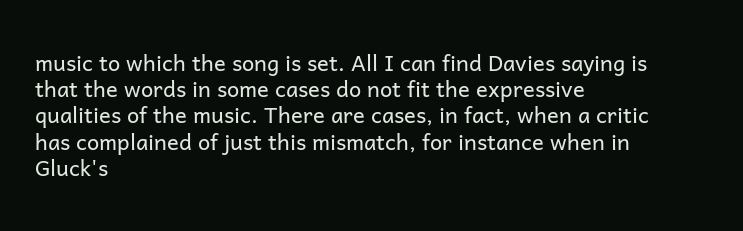music to which the song is set. All I can find Davies saying is that the words in some cases do not fit the expressive qualities of the music. There are cases, in fact, when a critic has complained of just this mismatch, for instance when in Gluck's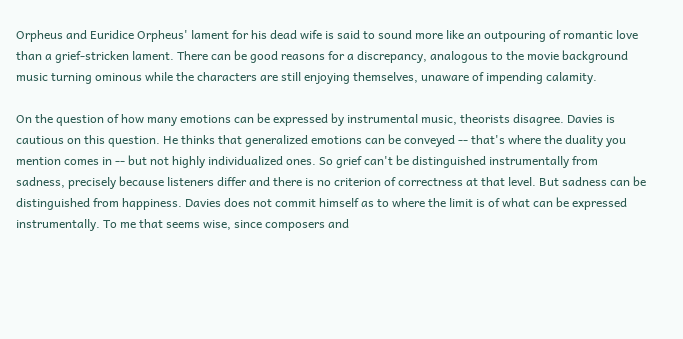Orpheus and Euridice Orpheus' lament for his dead wife is said to sound more like an outpouring of romantic love than a grief-stricken lament. There can be good reasons for a discrepancy, analogous to the movie background music turning ominous while the characters are still enjoying themselves, unaware of impending calamity.

On the question of how many emotions can be expressed by instrumental music, theorists disagree. Davies is cautious on this question. He thinks that generalized emotions can be conveyed -- that's where the duality you mention comes in -- but not highly individualized ones. So grief can't be distinguished instrumentally from sadness, precisely because listeners differ and there is no criterion of correctness at that level. But sadness can be distinguished from happiness. Davies does not commit himself as to where the limit is of what can be expressed instrumentally. To me that seems wise, since composers and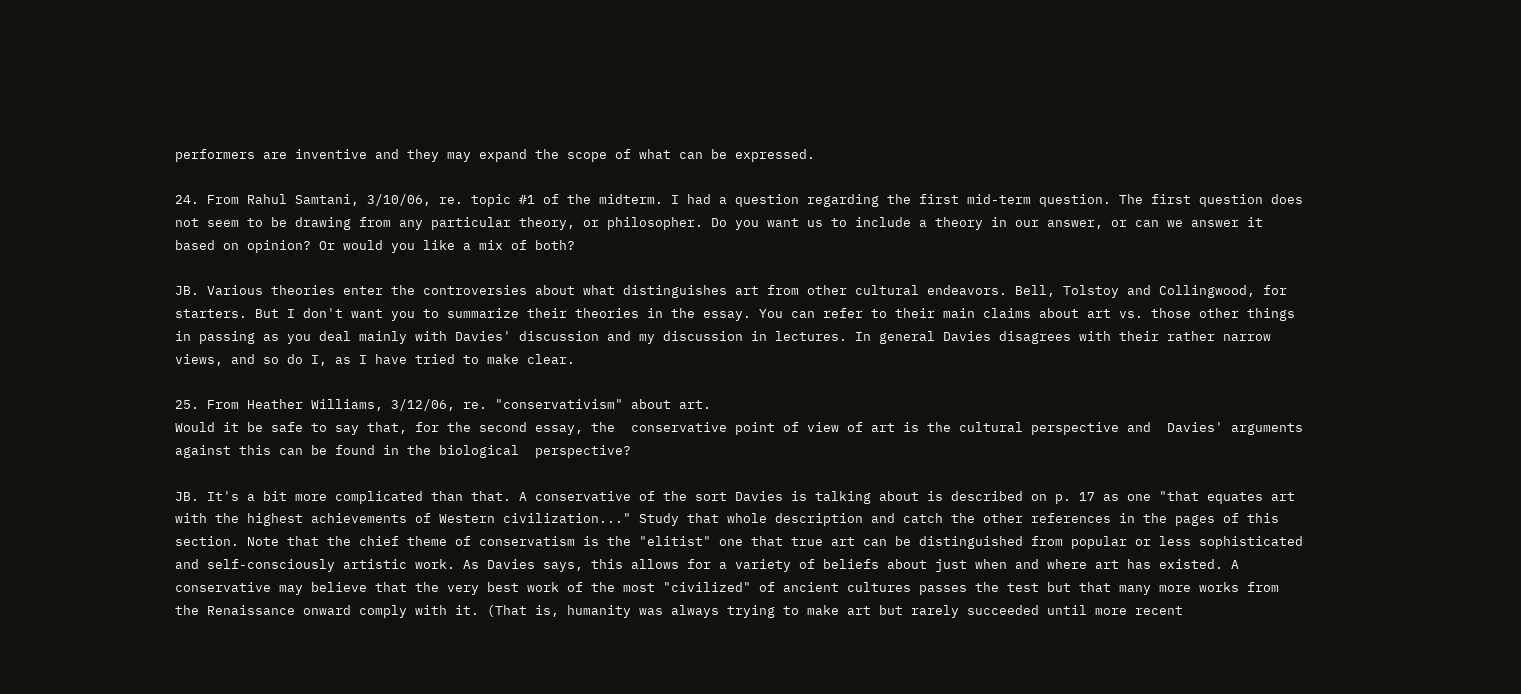performers are inventive and they may expand the scope of what can be expressed.

24. From Rahul Samtani, 3/10/06, re. topic #1 of the midterm. I had a question regarding the first mid-term question. The first question does not seem to be drawing from any particular theory, or philosopher. Do you want us to include a theory in our answer, or can we answer it based on opinion? Or would you like a mix of both?

JB. Various theories enter the controversies about what distinguishes art from other cultural endeavors. Bell, Tolstoy and Collingwood, for starters. But I don't want you to summarize their theories in the essay. You can refer to their main claims about art vs. those other things in passing as you deal mainly with Davies' discussion and my discussion in lectures. In general Davies disagrees with their rather narrow views, and so do I, as I have tried to make clear.

25. From Heather Williams, 3/12/06, re. "conservativism" about art.
Would it be safe to say that, for the second essay, the  conservative point of view of art is the cultural perspective and  Davies' arguments against this can be found in the biological  perspective?

JB. It's a bit more complicated than that. A conservative of the sort Davies is talking about is described on p. 17 as one "that equates art with the highest achievements of Western civilization..." Study that whole description and catch the other references in the pages of this section. Note that the chief theme of conservatism is the "elitist" one that true art can be distinguished from popular or less sophisticated and self-consciously artistic work. As Davies says, this allows for a variety of beliefs about just when and where art has existed. A conservative may believe that the very best work of the most "civilized" of ancient cultures passes the test but that many more works from the Renaissance onward comply with it. (That is, humanity was always trying to make art but rarely succeeded until more recent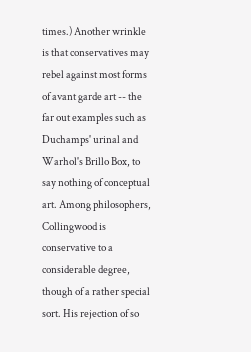times.) Another wrinkle is that conservatives may rebel against most forms of avant garde art -- the far out examples such as Duchamps' urinal and Warhol's Brillo Box, to say nothing of conceptual art. Among philosophers, Collingwood is conservative to a considerable degree, though of a rather special sort. His rejection of so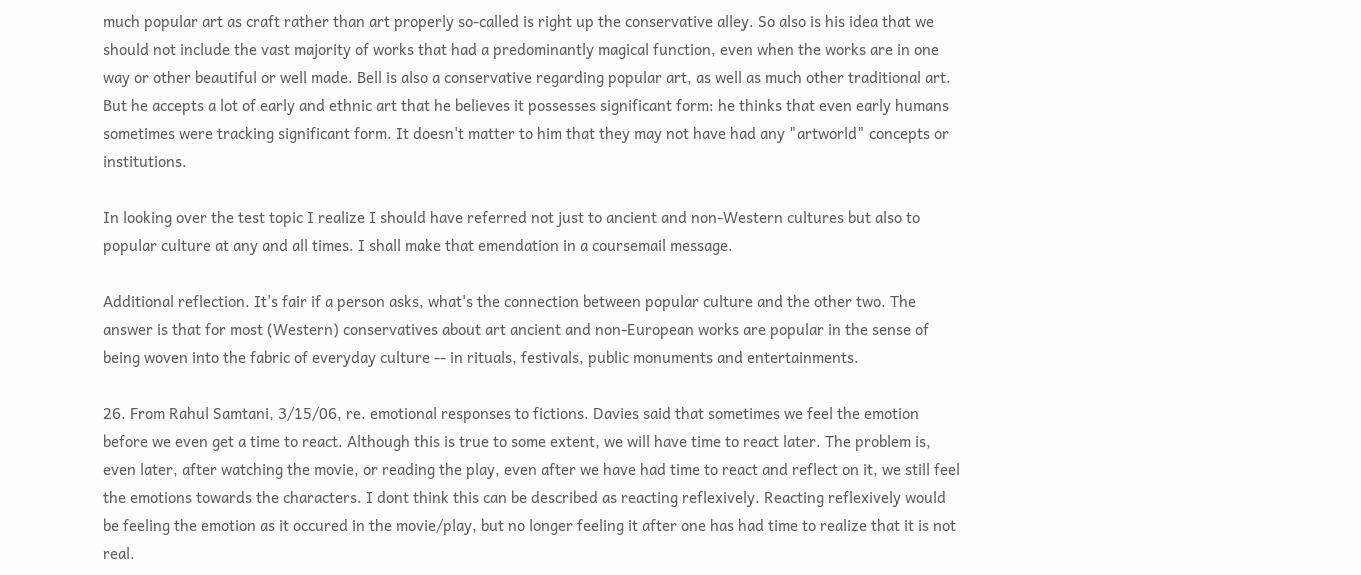much popular art as craft rather than art properly so-called is right up the conservative alley. So also is his idea that we should not include the vast majority of works that had a predominantly magical function, even when the works are in one way or other beautiful or well made. Bell is also a conservative regarding popular art, as well as much other traditional art. But he accepts a lot of early and ethnic art that he believes it possesses significant form: he thinks that even early humans sometimes were tracking significant form. It doesn't matter to him that they may not have had any "artworld" concepts or institutions.

In looking over the test topic I realize I should have referred not just to ancient and non-Western cultures but also to popular culture at any and all times. I shall make that emendation in a coursemail message.

Additional reflection. It's fair if a person asks, what's the connection between popular culture and the other two. The answer is that for most (Western) conservatives about art ancient and non-European works are popular in the sense of being woven into the fabric of everyday culture -- in rituals, festivals, public monuments and entertainments.

26. From Rahul Samtani, 3/15/06, re. emotional responses to fictions. Davies said that sometimes we feel the emotion before we even get a time to react. Although this is true to some extent, we will have time to react later. The problem is, even later, after watching the movie, or reading the play, even after we have had time to react and reflect on it, we still feel the emotions towards the characters. I dont think this can be described as reacting reflexively. Reacting reflexively would be feeling the emotion as it occured in the movie/play, but no longer feeling it after one has had time to realize that it is not real.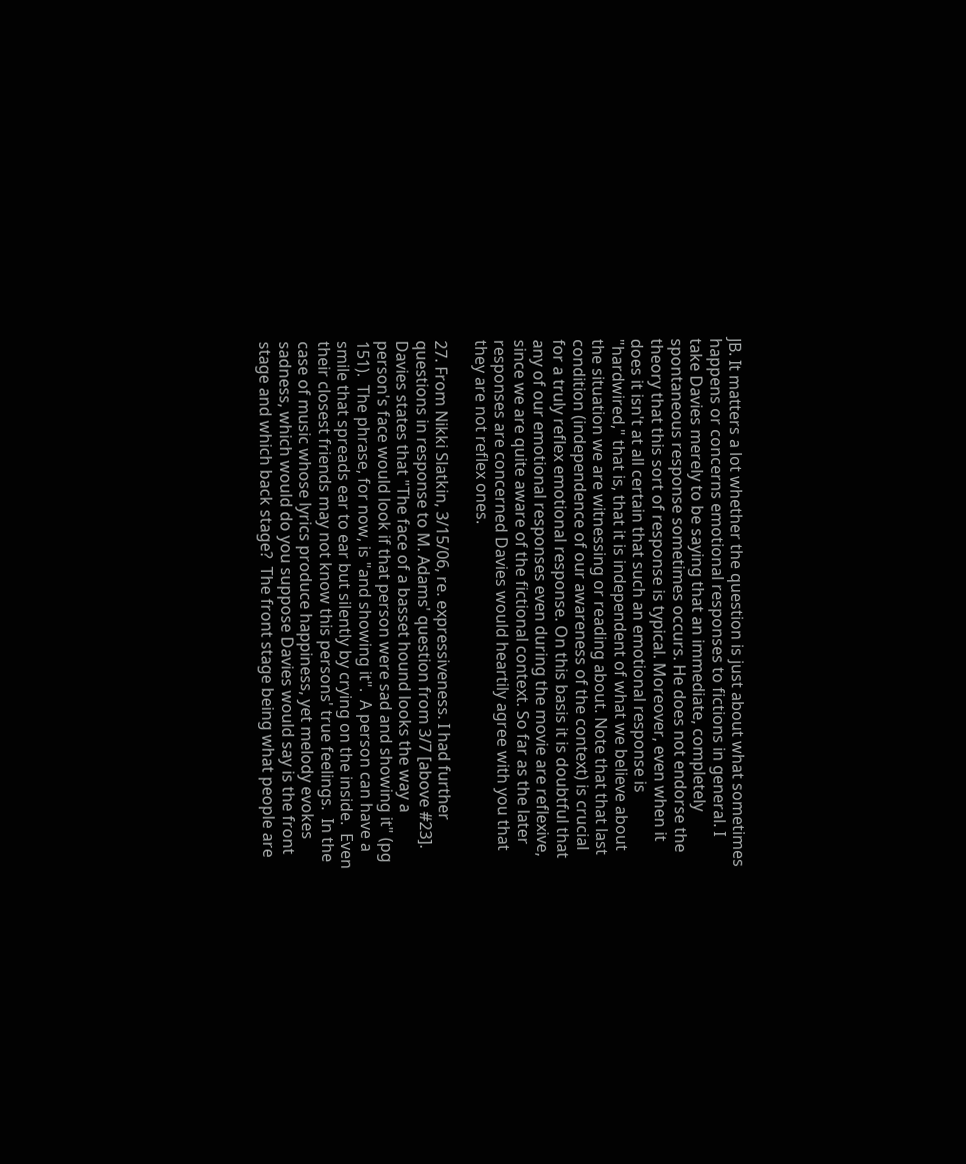JB. It matters a lot whether the question is just about what sometimes happens or concerns emotional responses to fictions in general. I take Davies merely to be saying that an immediate, completely spontaneous response sometimes occurs. He does not endorse the theory that this sort of response is typical. Moreover, even when it does it isn't at all certain that such an emotional response is "hardwired," that is, that it is independent of what we believe about the situation we are witnessing or reading about. Note that that last condition (independence of our awareness of the context) is crucial for a truly reflex emotional response. On this basis it is doubtful that any of our emotional responses even during the movie are reflexive, since we are quite aware of the fictional context. So far as the later responses are concerned Davies would heartily agree with you that they are not reflex ones.

27. From Nikki Slatkin, 3/15/06, re. expressiveness. I had further questions in response to M. Adams' question from 3/7 [above #23].  Davies states that "The face of a basset hound looks the way a person's face would look if that person were sad and showing it" (pg 151).  The phrase, for now, is "and showing it".  A person can have a smile that spreads ear to ear but silently by crying on the inside.  Even their closest friends may not know this persons' true feelings.  In the case of music whose lyrics produce happiness, yet melody evokes sadness, which would do you suppose Davies would say is the front stage and which back stage?  The front stage being what people are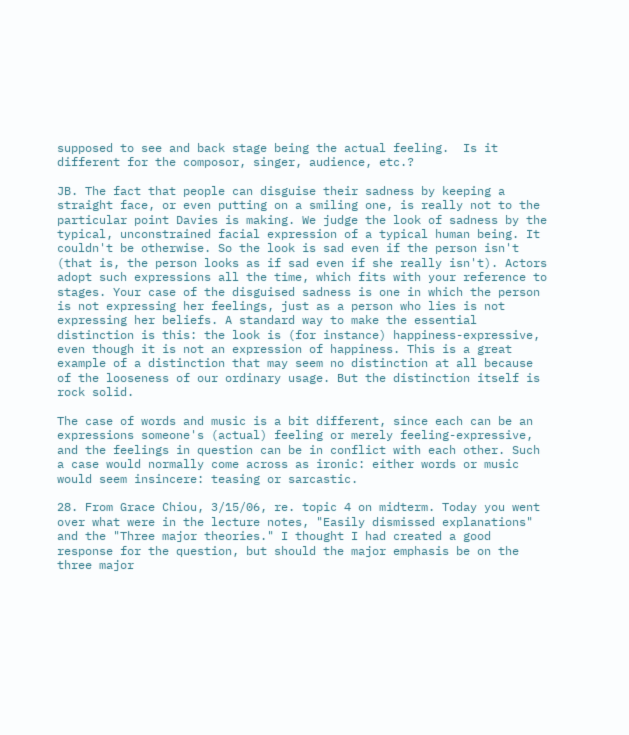supposed to see and back stage being the actual feeling.  Is it different for the composor, singer, audience, etc.?

JB. The fact that people can disguise their sadness by keeping a straight face, or even putting on a smiling one, is really not to the particular point Davies is making. We judge the look of sadness by the typical, unconstrained facial expression of a typical human being. It couldn't be otherwise. So the look is sad even if the person isn't (that is, the person looks as if sad even if she really isn't). Actors adopt such expressions all the time, which fits with your reference to stages. Your case of the disguised sadness is one in which the person is not expressing her feelings, just as a person who lies is not expressing her beliefs. A standard way to make the essential distinction is this: the look is (for instance) happiness-expressive, even though it is not an expression of happiness. This is a great example of a distinction that may seem no distinction at all because of the looseness of our ordinary usage. But the distinction itself is rock solid.

The case of words and music is a bit different, since each can be an expressions someone's (actual) feeling or merely feeling-expressive, and the feelings in question can be in conflict with each other. Such a case would normally come across as ironic: either words or music would seem insincere: teasing or sarcastic.

28. From Grace Chiou, 3/15/06, re. topic 4 on midterm. Today you went over what were in the lecture notes, "Easily dismissed explanations" and the "Three major theories." I thought I had created a good response for the question, but should the major emphasis be on the three major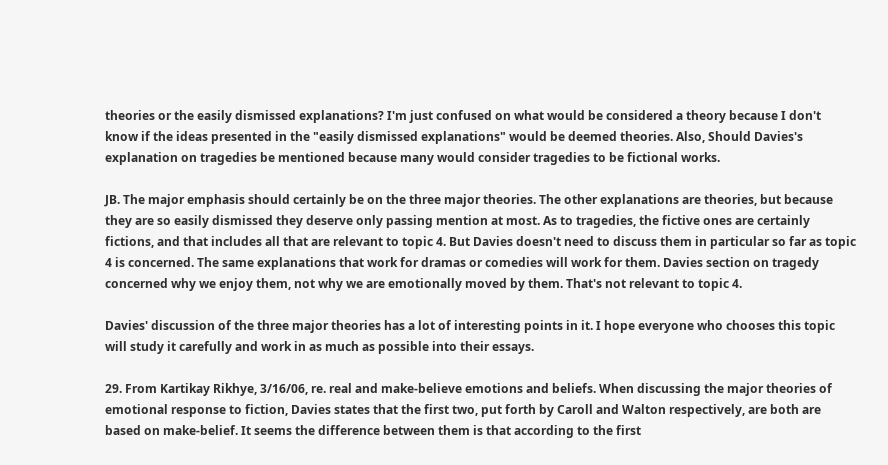theories or the easily dismissed explanations? I'm just confused on what would be considered a theory because I don't know if the ideas presented in the "easily dismissed explanations" would be deemed theories. Also, Should Davies's explanation on tragedies be mentioned because many would consider tragedies to be fictional works.

JB. The major emphasis should certainly be on the three major theories. The other explanations are theories, but because they are so easily dismissed they deserve only passing mention at most. As to tragedies, the fictive ones are certainly fictions, and that includes all that are relevant to topic 4. But Davies doesn't need to discuss them in particular so far as topic 4 is concerned. The same explanations that work for dramas or comedies will work for them. Davies section on tragedy concerned why we enjoy them, not why we are emotionally moved by them. That's not relevant to topic 4.

Davies' discussion of the three major theories has a lot of interesting points in it. I hope everyone who chooses this topic will study it carefully and work in as much as possible into their essays.

29. From Kartikay Rikhye, 3/16/06, re. real and make-believe emotions and beliefs. When discussing the major theories of emotional response to fiction, Davies states that the first two, put forth by Caroll and Walton respectively, are both are based on make-belief. It seems the difference between them is that according to the first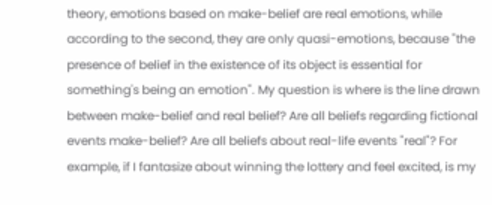theory, emotions based on make-belief are real emotions, while according to the second, they are only quasi-emotions, because "the presence of belief in the existence of its object is essential for something's being an emotion". My question is where is the line drawn between make-belief and real belief? Are all beliefs regarding fictional events make-belief? Are all beliefs about real-life events "real"? For example, if I fantasize about winning the lottery and feel excited, is my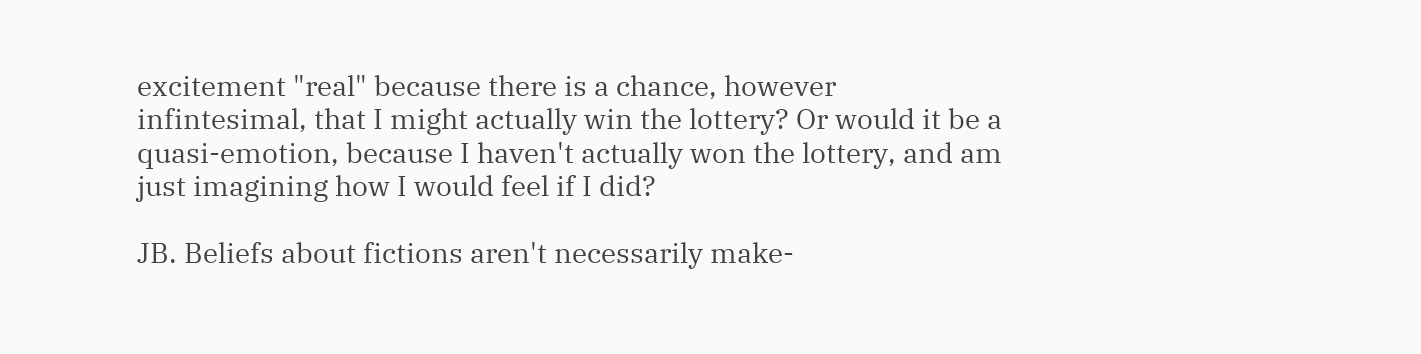excitement "real" because there is a chance, however infintesimal, that I might actually win the lottery? Or would it be a quasi-emotion, because I haven't actually won the lottery, and am just imagining how I would feel if I did?

JB. Beliefs about fictions aren't necessarily make-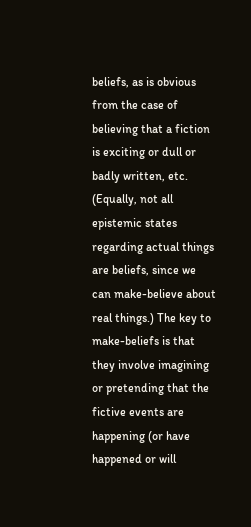beliefs, as is obvious from the case of believing that a fiction is exciting or dull or badly written, etc. (Equally, not all epistemic states regarding actual things are beliefs, since we can make-believe about real things.) The key to make-beliefs is that they involve imagining or pretending that the fictive events are happening (or have happened or will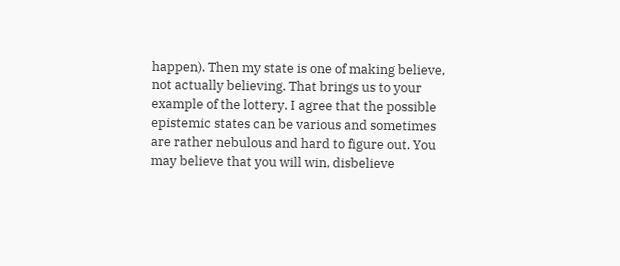happen). Then my state is one of making believe, not actually believing. That brings us to your example of the lottery. I agree that the possible epistemic states can be various and sometimes are rather nebulous and hard to figure out. You may believe that you will win, disbelieve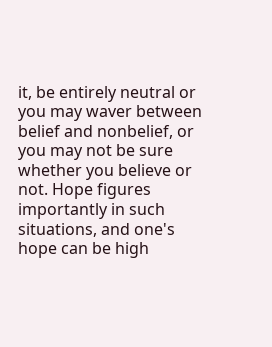it, be entirely neutral or you may waver between belief and nonbelief, or you may not be sure whether you believe or not. Hope figures importantly in such situations, and one's hope can be high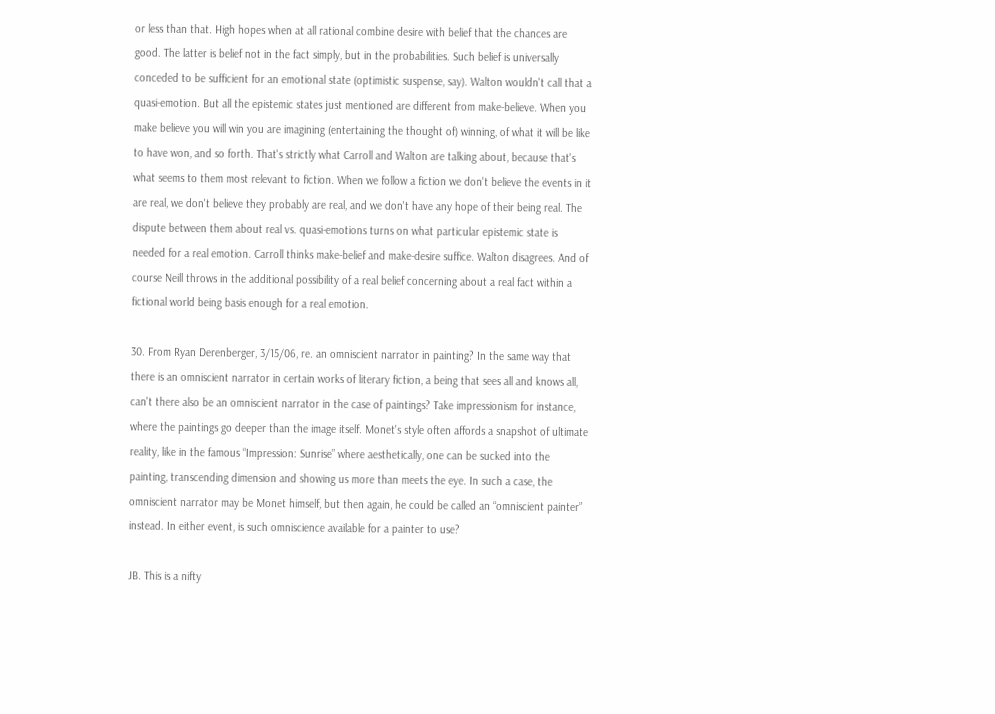or less than that. High hopes when at all rational combine desire with belief that the chances are good. The latter is belief not in the fact simply, but in the probabilities. Such belief is universally conceded to be sufficient for an emotional state (optimistic suspense, say). Walton wouldn't call that a quasi-emotion. But all the epistemic states just mentioned are different from make-believe. When you make believe you will win you are imagining (entertaining the thought of) winning, of what it will be like to have won, and so forth. That's strictly what Carroll and Walton are talking about, because that's what seems to them most relevant to fiction. When we follow a fiction we don't believe the events in it are real, we don't believe they probably are real, and we don't have any hope of their being real. The dispute between them about real vs. quasi-emotions turns on what particular epistemic state is needed for a real emotion. Carroll thinks make-belief and make-desire suffice. Walton disagrees. And of course Neill throws in the additional possibility of a real belief concerning about a real fact within a fictional world being basis enough for a real emotion.

30. From Ryan Derenberger, 3/15/06, re. an omniscient narrator in painting? In the same way that there is an omniscient narrator in certain works of literary fiction, a being that sees all and knows all, can't there also be an omniscient narrator in the case of paintings? Take impressionism for instance, where the paintings go deeper than the image itself. Monet's style often affords a snapshot of ultimate reality, like in the famous “Impression: Sunrise” where aesthetically, one can be sucked into the painting, transcending dimension and showing us more than meets the eye. In such a case, the omniscient narrator may be Monet himself, but then again, he could be called an “omniscient painter” instead. In either event, is such omniscience available for a painter to use?

JB. This is a nifty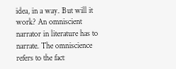idea, in a way. But will it work? An omniscient narrator in literature has to narrate. The omniscience refers to the fact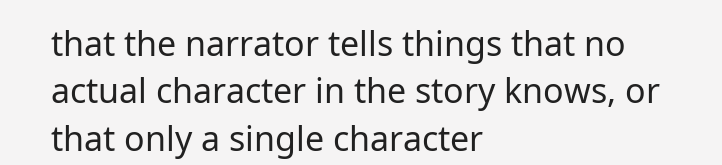that the narrator tells things that no actual character in the story knows, or that only a single character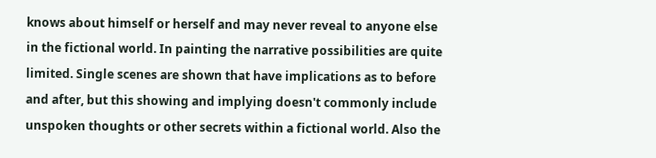knows about himself or herself and may never reveal to anyone else in the fictional world. In painting the narrative possibilities are quite limited. Single scenes are shown that have implications as to before and after, but this showing and implying doesn't commonly include unspoken thoughts or other secrets within a fictional world. Also the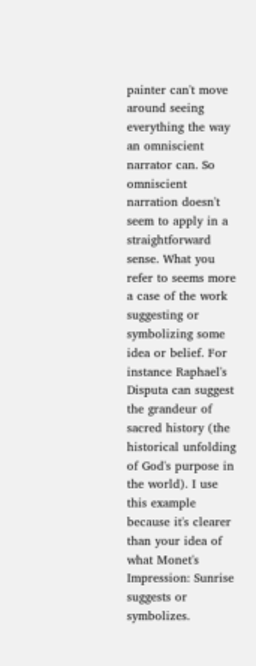painter can't move around seeing everything the way an omniscient narrator can. So omniscient narration doesn't seem to apply in a straightforward sense. What you refer to seems more a case of the work suggesting or symbolizing some idea or belief. For instance Raphael's Disputa can suggest the grandeur of sacred history (the historical unfolding of God's purpose in the world). I use this example because it's clearer than your idea of what Monet's Impression: Sunrise suggests or symbolizes.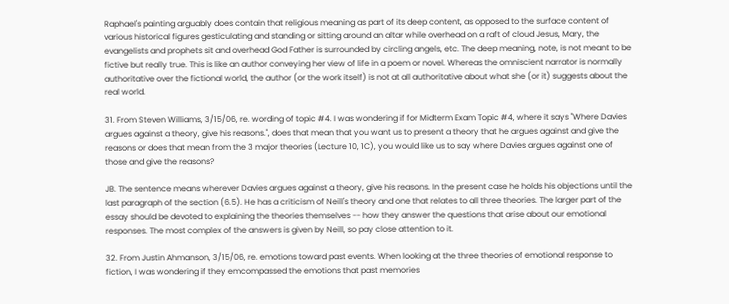Raphael's painting arguably does contain that religious meaning as part of its deep content, as opposed to the surface content of various historical figures gesticulating and standing or sitting around an altar while overhead on a raft of cloud Jesus, Mary, the evangelists and prophets sit and overhead God Father is surrounded by circling angels, etc. The deep meaning, note, is not meant to be fictive but really true. This is like an author conveying her view of life in a poem or novel. Whereas the omniscient narrator is normally authoritative over the fictional world, the author (or the work itself) is not at all authoritative about what she (or it) suggests about the real world.

31. From Steven Williams, 3/15/06, re. wording of topic #4. I was wondering if for Midterm Exam Topic #4, where it says "Where Davies argues against a theory, give his reasons.", does that mean that you want us to present a theory that he argues against and give the reasons or does that mean from the 3 major theories (Lecture 10, 1C), you would like us to say where Davies argues against one of those and give the reasons?

JB. The sentence means wherever Davies argues against a theory, give his reasons. In the present case he holds his objections until the last paragraph of the section (6.5). He has a criticism of Neill's theory and one that relates to all three theories. The larger part of the essay should be devoted to explaining the theories themselves -- how they answer the questions that arise about our emotional responses. The most complex of the answers is given by Neill, so pay close attention to it.

32. From Justin Ahmanson, 3/15/06, re. emotions toward past events. When looking at the three theories of emotional response to fiction, I was wondering if they emcompassed the emotions that past memories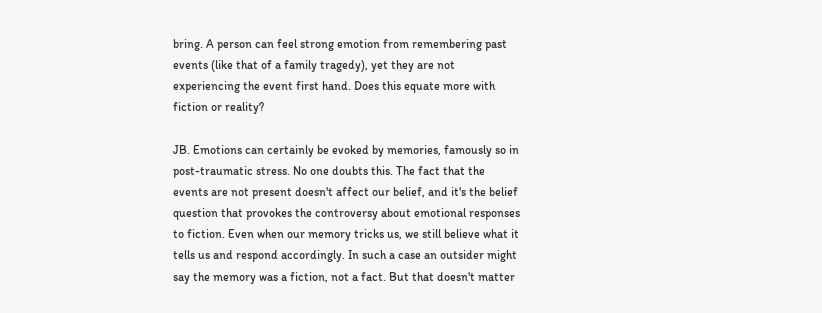bring. A person can feel strong emotion from remembering past events (like that of a family tragedy), yet they are not experiencing the event first hand. Does this equate more with fiction or reality?

JB. Emotions can certainly be evoked by memories, famously so in post-traumatic stress. No one doubts this. The fact that the events are not present doesn't affect our belief, and it's the belief question that provokes the controversy about emotional responses to fiction. Even when our memory tricks us, we still believe what it tells us and respond accordingly. In such a case an outsider might say the memory was a fiction, not a fact. But that doesn't matter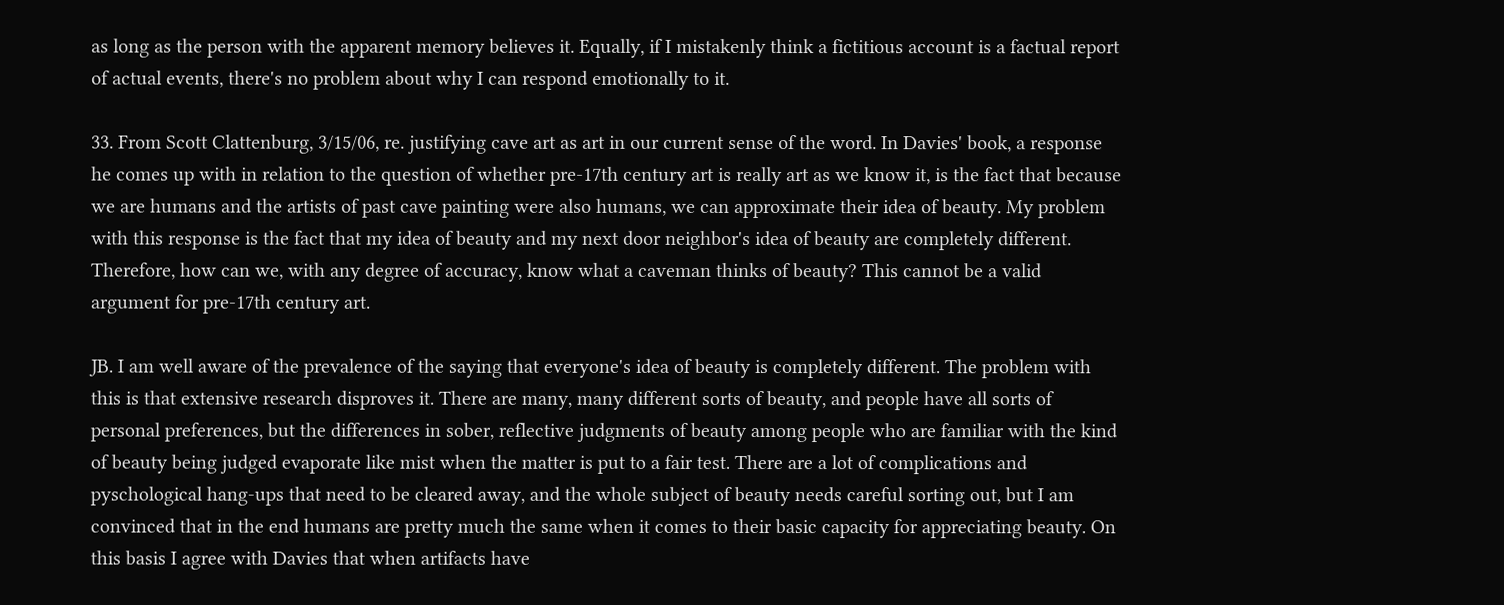as long as the person with the apparent memory believes it. Equally, if I mistakenly think a fictitious account is a factual report of actual events, there's no problem about why I can respond emotionally to it.

33. From Scott Clattenburg, 3/15/06, re. justifying cave art as art in our current sense of the word. In Davies' book, a response he comes up with in relation to the question of whether pre-17th century art is really art as we know it, is the fact that because we are humans and the artists of past cave painting were also humans, we can approximate their idea of beauty. My problem with this response is the fact that my idea of beauty and my next door neighbor's idea of beauty are completely different. Therefore, how can we, with any degree of accuracy, know what a caveman thinks of beauty? This cannot be a valid argument for pre-17th century art.

JB. I am well aware of the prevalence of the saying that everyone's idea of beauty is completely different. The problem with this is that extensive research disproves it. There are many, many different sorts of beauty, and people have all sorts of personal preferences, but the differences in sober, reflective judgments of beauty among people who are familiar with the kind of beauty being judged evaporate like mist when the matter is put to a fair test. There are a lot of complications and pyschological hang-ups that need to be cleared away, and the whole subject of beauty needs careful sorting out, but I am convinced that in the end humans are pretty much the same when it comes to their basic capacity for appreciating beauty. On this basis I agree with Davies that when artifacts have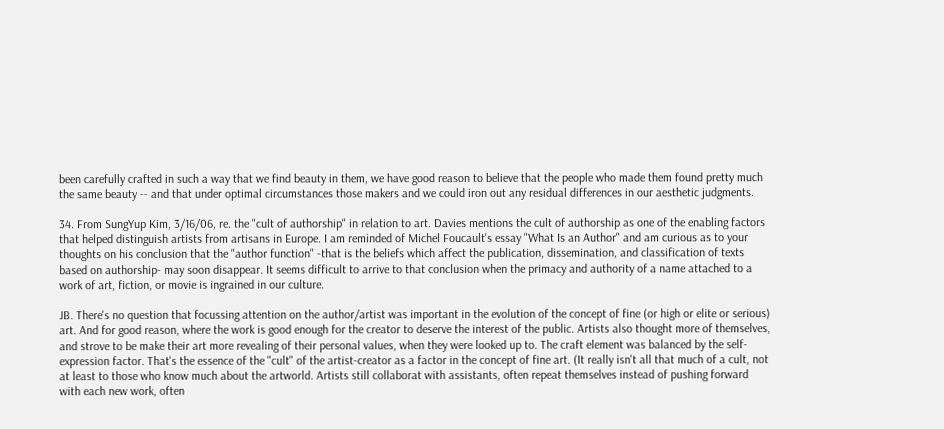been carefully crafted in such a way that we find beauty in them, we have good reason to believe that the people who made them found pretty much the same beauty -- and that under optimal circumstances those makers and we could iron out any residual differences in our aesthetic judgments.

34. From SungYup Kim, 3/16/06, re. the "cult of authorship" in relation to art. Davies mentions the cult of authorship as one of the enabling factors that helped distinguish artists from artisans in Europe. I am reminded of Michel Foucault's essay "What Is an Author" and am curious as to your thoughts on his conclusion that the "author function" -that is the beliefs which affect the publication, dissemination, and classification of texts based on authorship- may soon disappear. It seems difficult to arrive to that conclusion when the primacy and authority of a name attached to a work of art, fiction, or movie is ingrained in our culture.

JB. There's no question that focussing attention on the author/artist was important in the evolution of the concept of fine (or high or elite or serious) art. And for good reason, where the work is good enough for the creator to deserve the interest of the public. Artists also thought more of themselves, and strove to be make their art more revealing of their personal values, when they were looked up to. The craft element was balanced by the self-expression factor. That's the essence of the "cult" of the artist-creator as a factor in the concept of fine art. (It really isn't all that much of a cult, not at least to those who know much about the artworld. Artists still collaborat with assistants, often repeat themselves instead of pushing forward with each new work, often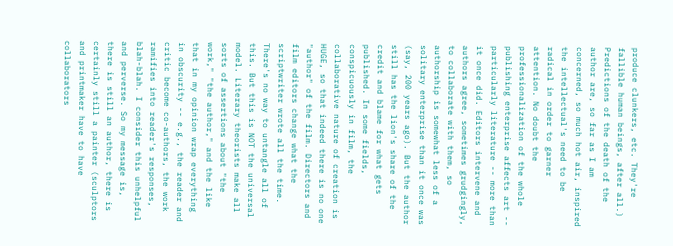produce clunkers, etc. They're fallible human beings, after all.) Predictions of the death of the author are, so far as I am concerned, so much hot air, inspired the intellectual's need to be radical in order to garner attention. No doubt the professionalization of the whole publishing enterprise affects art -- particularly literature -- more than it once did. Editors intervene and authors agree, sometimes grudgingly, to collaborate with them, so authorship is somewhat less of a solitary enterprise than it once was (say, 200 years ago). But the author still has the lion's share of the credit and blame for what gets published. In some fields, conspicuously in film, the collaborative nature of creation is HUGE, so that indeed there is no one "author" of the film. Directors and film editors change what the scriptwriter wrote all the time. There's no way to untangle all of this. But this is NOT the universal model. Literary theorists make all sorts of assertions about "the work," "the author," and the like that in my opinion wrap everything in obscurity -- e.g., the reader and critic become co-authors, the work ramifies into reader's responses, blah-blah. I consider this unhelpful and perverse. So my message is, there is still an author, there is certainly still a painter (sculptors and printmaker have to have collaborators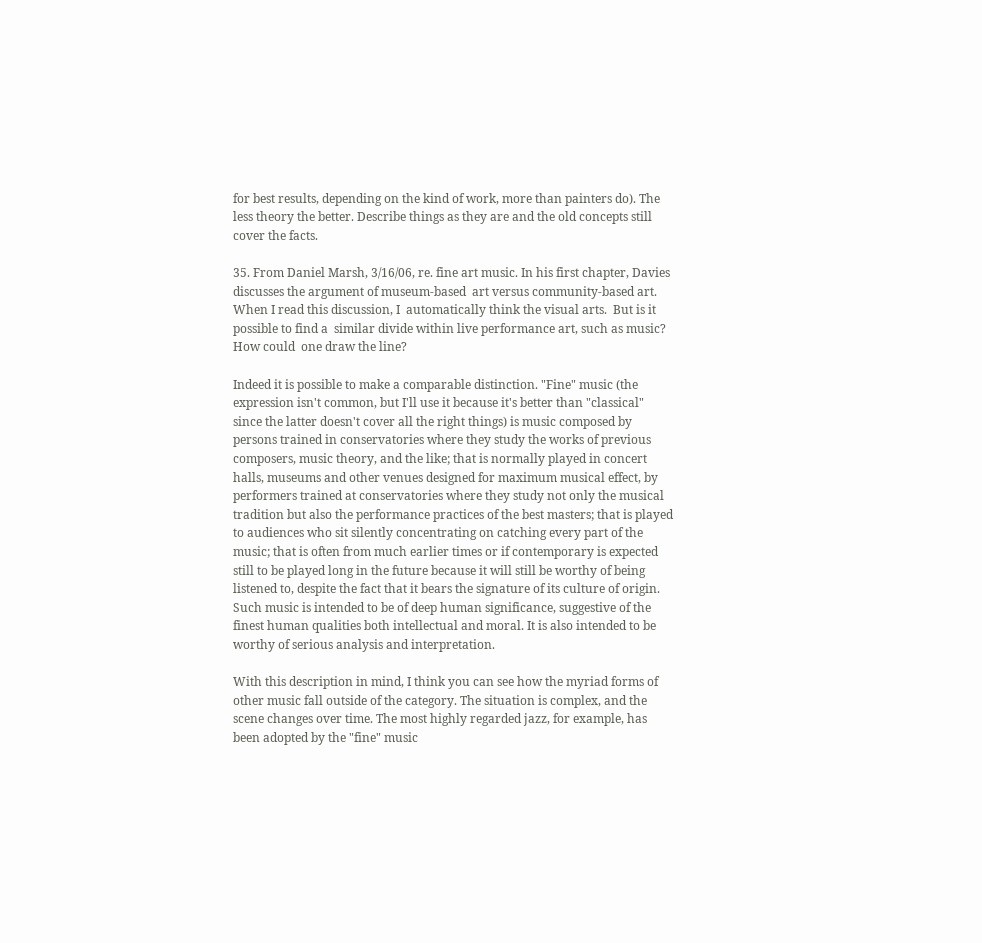for best results, depending on the kind of work, more than painters do). The less theory the better. Describe things as they are and the old concepts still cover the facts.

35. From Daniel Marsh, 3/16/06, re. fine art music. In his first chapter, Davies discusses the argument of museum-based  art versus community-based art.  When I read this discussion, I  automatically think the visual arts.  But is it possible to find a  similar divide within live performance art, such as music?  How could  one draw the line?

Indeed it is possible to make a comparable distinction. "Fine" music (the expression isn't common, but I'll use it because it's better than "classical" since the latter doesn't cover all the right things) is music composed by persons trained in conservatories where they study the works of previous composers, music theory, and the like; that is normally played in concert halls, museums and other venues designed for maximum musical effect, by performers trained at conservatories where they study not only the musical tradition but also the performance practices of the best masters; that is played to audiences who sit silently concentrating on catching every part of the music; that is often from much earlier times or if contemporary is expected still to be played long in the future because it will still be worthy of being listened to, despite the fact that it bears the signature of its culture of origin. Such music is intended to be of deep human significance, suggestive of the finest human qualities both intellectual and moral. It is also intended to be worthy of serious analysis and interpretation.

With this description in mind, I think you can see how the myriad forms of other music fall outside of the category. The situation is complex, and the scene changes over time. The most highly regarded jazz, for example, has been adopted by the "fine" music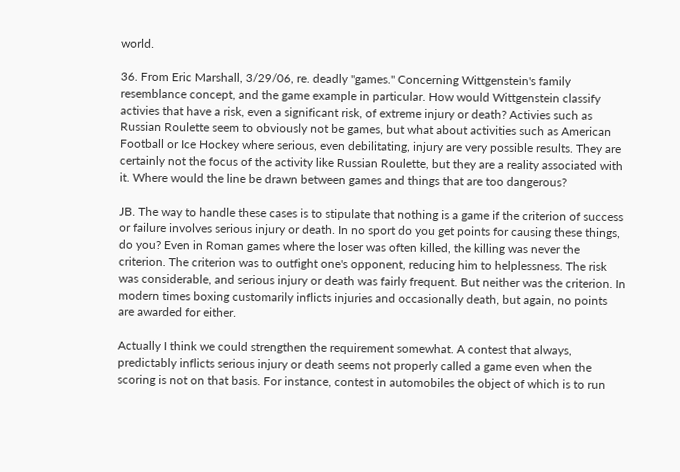world.

36. From Eric Marshall, 3/29/06, re. deadly "games." Concerning Wittgenstein's family resemblance concept, and the game example in particular. How would Wittgenstein classify activies that have a risk, even a significant risk, of extreme injury or death? Activies such as Russian Roulette seem to obviously not be games, but what about activities such as American Football or Ice Hockey where serious, even debilitating, injury are very possible results. They are certainly not the focus of the activity like Russian Roulette, but they are a reality associated with it. Where would the line be drawn between games and things that are too dangerous?

JB. The way to handle these cases is to stipulate that nothing is a game if the criterion of success or failure involves serious injury or death. In no sport do you get points for causing these things, do you? Even in Roman games where the loser was often killed, the killing was never the criterion. The criterion was to outfight one's opponent, reducing him to helplessness. The risk was considerable, and serious injury or death was fairly frequent. But neither was the criterion. In modern times boxing customarily inflicts injuries and occasionally death, but again, no points are awarded for either.

Actually I think we could strengthen the requirement somewhat. A contest that always, predictably inflicts serious injury or death seems not properly called a game even when the scoring is not on that basis. For instance, contest in automobiles the object of which is to run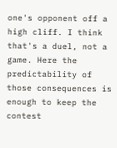one's opponent off a high cliff. I think that's a duel, not a game. Here the predictability of those consequences is enough to keep the contest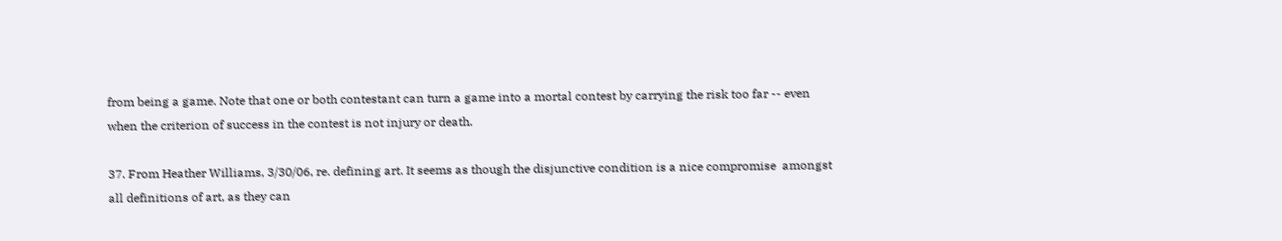from being a game. Note that one or both contestant can turn a game into a mortal contest by carrying the risk too far -- even when the criterion of success in the contest is not injury or death.

37. From Heather Williams, 3/30/06, re. defining art. It seems as though the disjunctive condition is a nice compromise  amongst all definitions of art, as they can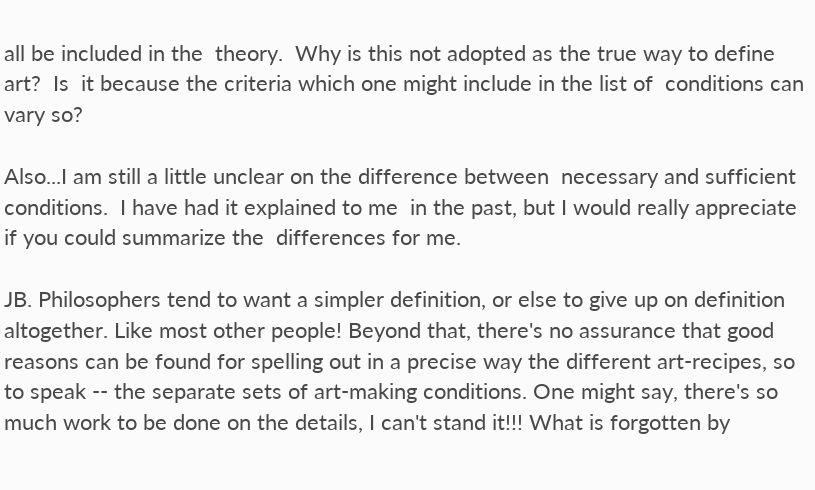all be included in the  theory.  Why is this not adopted as the true way to define art?  Is  it because the criteria which one might include in the list of  conditions can vary so?

Also...I am still a little unclear on the difference between  necessary and sufficient conditions.  I have had it explained to me  in the past, but I would really appreciate if you could summarize the  differences for me.

JB. Philosophers tend to want a simpler definition, or else to give up on definition altogether. Like most other people! Beyond that, there's no assurance that good reasons can be found for spelling out in a precise way the different art-recipes, so to speak -- the separate sets of art-making conditions. One might say, there's so much work to be done on the details, I can't stand it!!! What is forgotten by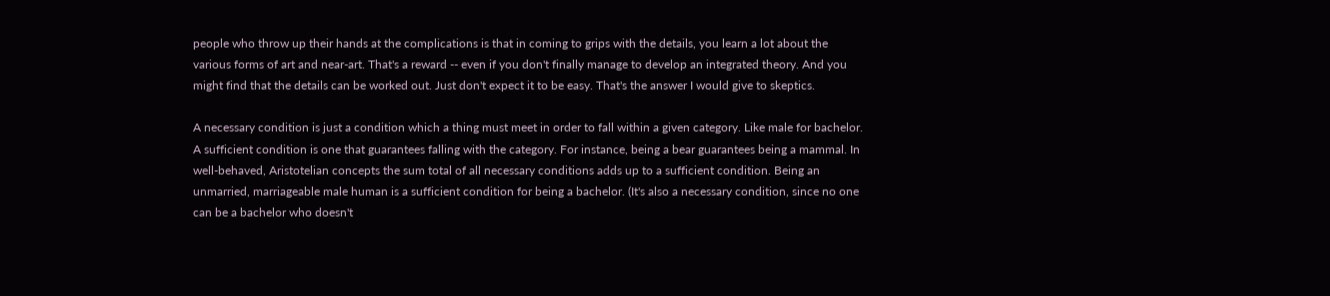people who throw up their hands at the complications is that in coming to grips with the details, you learn a lot about the various forms of art and near-art. That's a reward -- even if you don't finally manage to develop an integrated theory. And you might find that the details can be worked out. Just don't expect it to be easy. That's the answer I would give to skeptics.

A necessary condition is just a condition which a thing must meet in order to fall within a given category. Like male for bachelor. A sufficient condition is one that guarantees falling with the category. For instance, being a bear guarantees being a mammal. In well-behaved, Aristotelian concepts the sum total of all necessary conditions adds up to a sufficient condition. Being an unmarried, marriageable male human is a sufficient condition for being a bachelor. (It's also a necessary condition, since no one can be a bachelor who doesn't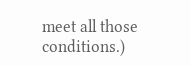meet all those conditions.)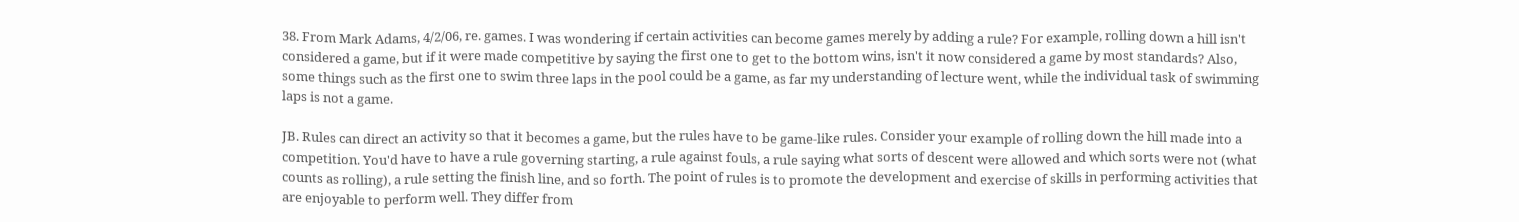38. From Mark Adams, 4/2/06, re. games. I was wondering if certain activities can become games merely by adding a rule? For example, rolling down a hill isn't considered a game, but if it were made competitive by saying the first one to get to the bottom wins, isn't it now considered a game by most standards? Also, some things such as the first one to swim three laps in the pool could be a game, as far my understanding of lecture went, while the individual task of swimming laps is not a game.

JB. Rules can direct an activity so that it becomes a game, but the rules have to be game-like rules. Consider your example of rolling down the hill made into a competition. You'd have to have a rule governing starting, a rule against fouls, a rule saying what sorts of descent were allowed and which sorts were not (what counts as rolling), a rule setting the finish line, and so forth. The point of rules is to promote the development and exercise of skills in performing activities that are enjoyable to perform well. They differ from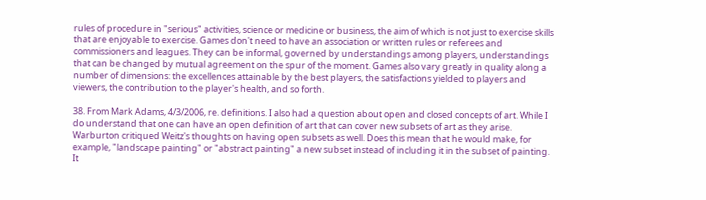rules of procedure in "serious" activities, science or medicine or business, the aim of which is not just to exercise skills that are enjoyable to exercise. Games don't need to have an association or written rules or referees and commissioners and leagues. They can be informal, governed by understandings among players, understandings that can be changed by mutual agreement on the spur of the moment. Games also vary greatly in quality along a number of dimensions: the excellences attainable by the best players, the satisfactions yielded to players and viewers, the contribution to the player's health, and so forth.

38. From Mark Adams, 4/3/2006, re. definitions. I also had a question about open and closed concepts of art. While I do understand that one can have an open definition of art that can cover new subsets of art as they arise. Warburton critiqued Weitz's thoughts on having open subsets as well. Does this mean that he would make, for example, "landscape painting" or "abstract painting" a new subset instead of including it in the subset of painting. It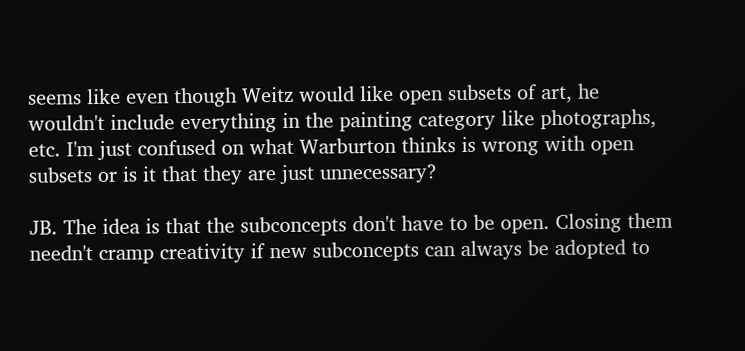seems like even though Weitz would like open subsets of art, he wouldn't include everything in the painting category like photographs, etc. I'm just confused on what Warburton thinks is wrong with open subsets or is it that they are just unnecessary?

JB. The idea is that the subconcepts don't have to be open. Closing them needn't cramp creativity if new subconcepts can always be adopted to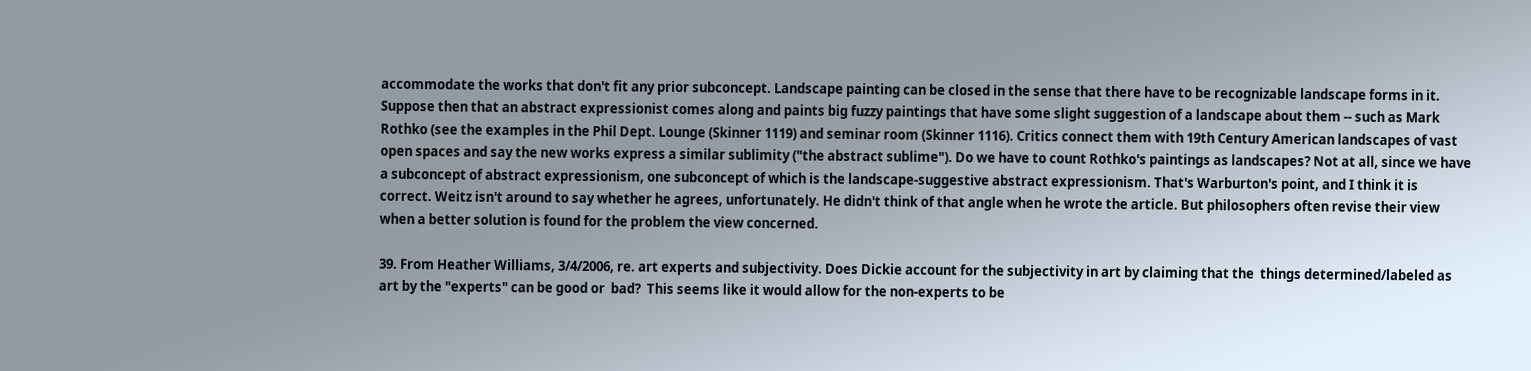accommodate the works that don't fit any prior subconcept. Landscape painting can be closed in the sense that there have to be recognizable landscape forms in it. Suppose then that an abstract expressionist comes along and paints big fuzzy paintings that have some slight suggestion of a landscape about them -- such as Mark Rothko (see the examples in the Phil Dept. Lounge (Skinner 1119) and seminar room (Skinner 1116). Critics connect them with 19th Century American landscapes of vast open spaces and say the new works express a similar sublimity ("the abstract sublime"). Do we have to count Rothko's paintings as landscapes? Not at all, since we have a subconcept of abstract expressionism, one subconcept of which is the landscape-suggestive abstract expressionism. That's Warburton's point, and I think it is correct. Weitz isn't around to say whether he agrees, unfortunately. He didn't think of that angle when he wrote the article. But philosophers often revise their view when a better solution is found for the problem the view concerned.

39. From Heather Williams, 3/4/2006, re. art experts and subjectivity. Does Dickie account for the subjectivity in art by claiming that the  things determined/labeled as art by the "experts" can be good or  bad?  This seems like it would allow for the non-experts to be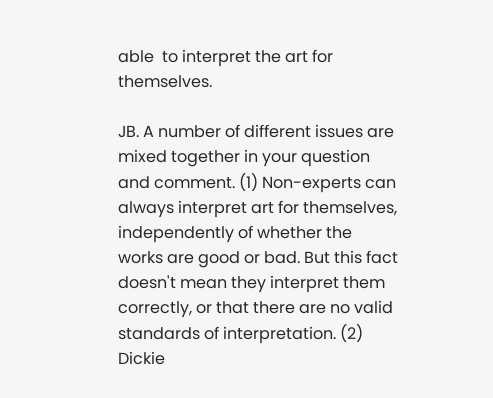able  to interpret the art for themselves.

JB. A number of different issues are mixed together in your question and comment. (1) Non-experts can always interpret art for themselves, independently of whether the works are good or bad. But this fact doesn't mean they interpret them correctly, or that there are no valid standards of interpretation. (2) Dickie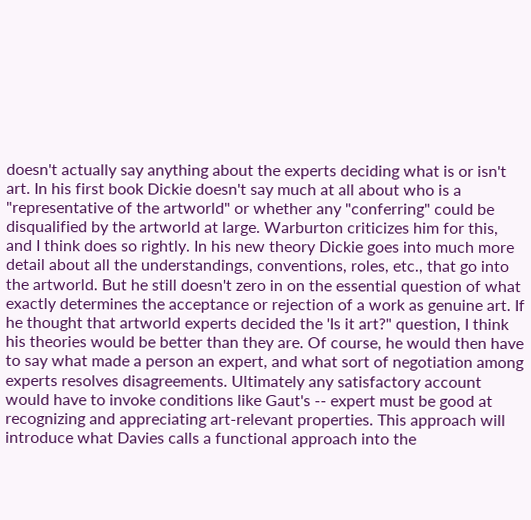doesn't actually say anything about the experts deciding what is or isn't art. In his first book Dickie doesn't say much at all about who is a "representative of the artworld" or whether any "conferring" could be disqualified by the artworld at large. Warburton criticizes him for this, and I think does so rightly. In his new theory Dickie goes into much more detail about all the understandings, conventions, roles, etc., that go into the artworld. But he still doesn't zero in on the essential question of what exactly determines the acceptance or rejection of a work as genuine art. If he thought that artworld experts decided the 'Is it art?" question, I think his theories would be better than they are. Of course, he would then have to say what made a person an expert, and what sort of negotiation among experts resolves disagreements. Ultimately any satisfactory account would have to invoke conditions like Gaut's -- expert must be good at recognizing and appreciating art-relevant properties. This approach will introduce what Davies calls a functional approach into the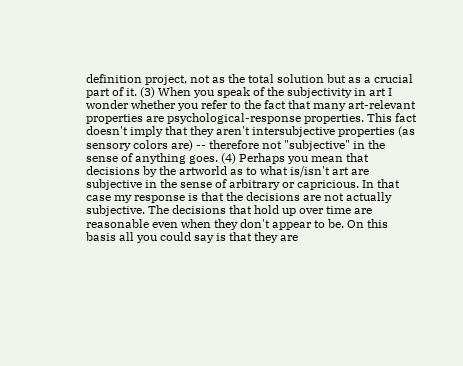definition project, not as the total solution but as a crucial part of it. (3) When you speak of the subjectivity in art I wonder whether you refer to the fact that many art-relevant properties are psychological-response properties. This fact doesn't imply that they aren't intersubjective properties (as sensory colors are) -- therefore not "subjective" in the sense of anything goes. (4) Perhaps you mean that decisions by the artworld as to what is/isn't art are subjective in the sense of arbitrary or capricious. In that case my response is that the decisions are not actually subjective. The decisions that hold up over time are reasonable even when they don't appear to be. On this basis all you could say is that they are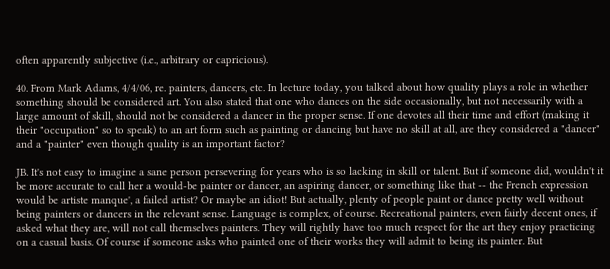often apparently subjective (i.e., arbitrary or capricious).

40. From Mark Adams, 4/4/06, re. painters, dancers, etc. In lecture today, you talked about how quality plays a role in whether something should be considered art. You also stated that one who dances on the side occasionally, but not necessarily with a large amount of skill, should not be considered a dancer in the proper sense. If one devotes all their time and effort (making it their "occupation" so to speak) to an art form such as painting or dancing but have no skill at all, are they considered a "dancer" and a "painter" even though quality is an important factor?

JB. It's not easy to imagine a sane person persevering for years who is so lacking in skill or talent. But if someone did, wouldn't it be more accurate to call her a would-be painter or dancer, an aspiring dancer, or something like that -- the French expression would be artiste manque', a failed artist? Or maybe an idiot! But actually, plenty of people paint or dance pretty well without being painters or dancers in the relevant sense. Language is complex, of course. Recreational painters, even fairly decent ones, if asked what they are, will not call themselves painters. They will rightly have too much respect for the art they enjoy practicing on a casual basis. Of course if someone asks who painted one of their works they will admit to being its painter. But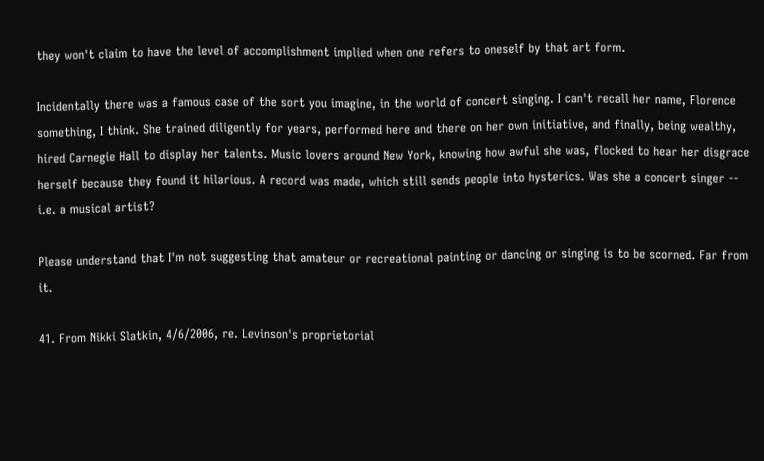they won't claim to have the level of accomplishment implied when one refers to oneself by that art form.

Incidentally there was a famous case of the sort you imagine, in the world of concert singing. I can't recall her name, Florence something, I think. She trained diligently for years, performed here and there on her own initiative, and finally, being wealthy, hired Carnegie Hall to display her talents. Music lovers around New York, knowing how awful she was, flocked to hear her disgrace herself because they found it hilarious. A record was made, which still sends people into hysterics. Was she a concert singer -- i.e. a musical artist?

Please understand that I'm not suggesting that amateur or recreational painting or dancing or singing is to be scorned. Far from it.

41. From Nikki Slatkin, 4/6/2006, re. Levinson's proprietorial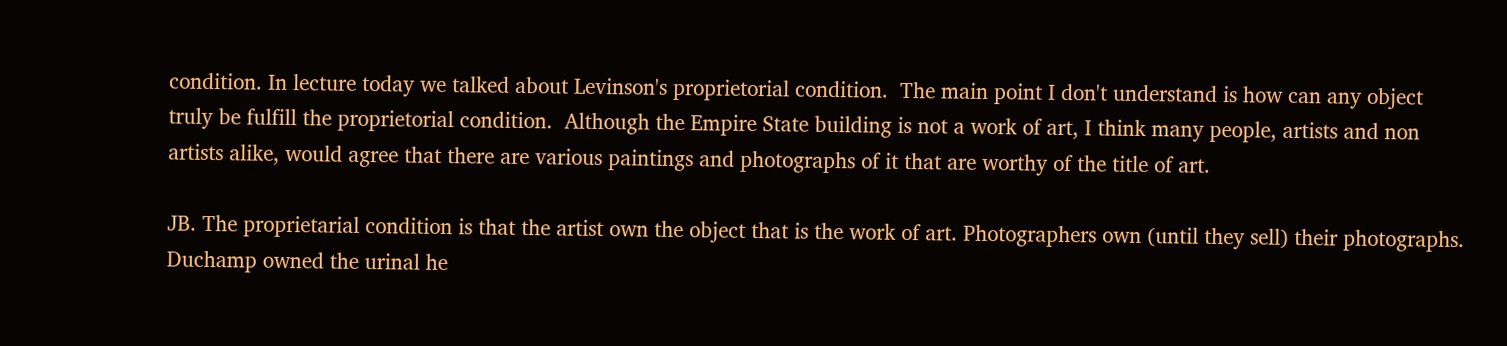condition. In lecture today we talked about Levinson's proprietorial condition.  The main point I don't understand is how can any object truly be fulfill the proprietorial condition.  Although the Empire State building is not a work of art, I think many people, artists and non artists alike, would agree that there are various paintings and photographs of it that are worthy of the title of art.

JB. The proprietarial condition is that the artist own the object that is the work of art. Photographers own (until they sell) their photographs. Duchamp owned the urinal he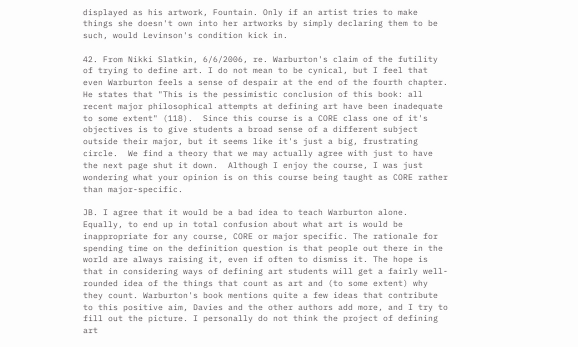displayed as his artwork, Fountain. Only if an artist tries to make things she doesn't own into her artworks by simply declaring them to be such, would Levinson's condition kick in.

42. From Nikki Slatkin, 6/6/2006, re. Warburton's claim of the futility of trying to define art. I do not mean to be cynical, but I feel that even Warburton feels a sense of despair at the end of the fourth chapter.  He states that "This is the pessimistic conclusion of this book: all recent major philosophical attempts at defining art have been inadequate to some extent" (118).  Since this course is a CORE class one of it's objectives is to give students a broad sense of a different subject outside their major, but it seems like it's just a big, frustrating circle.  We find a theory that we may actually agree with just to have the next page shut it down.  Although I enjoy the course, I was just wondering what your opinion is on this course being taught as CORE rather than major-specific.

JB. I agree that it would be a bad idea to teach Warburton alone. Equally, to end up in total confusion about what art is would be inappropriate for any course, CORE or major specific. The rationale for spending time on the definition question is that people out there in the world are always raising it, even if often to dismiss it. The hope is that in considering ways of defining art students will get a fairly well-rounded idea of the things that count as art and (to some extent) why they count. Warburton's book mentions quite a few ideas that contribute to this positive aim, Davies and the other authors add more, and I try to fill out the picture. I personally do not think the project of defining art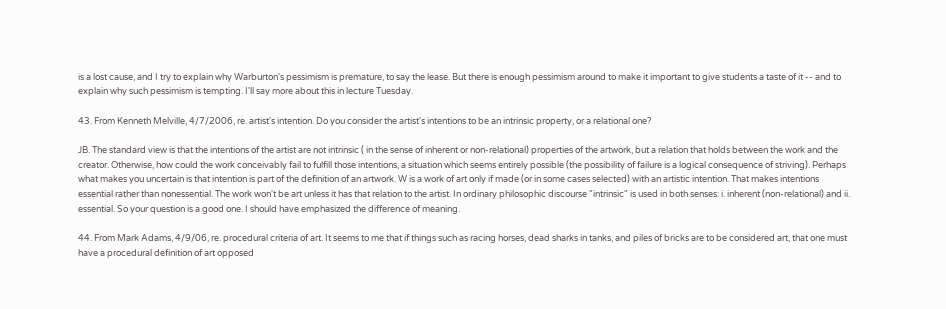is a lost cause, and I try to explain why Warburton's pessimism is premature, to say the lease. But there is enough pessimism around to make it important to give students a taste of it -- and to explain why such pessimism is tempting. I'll say more about this in lecture Tuesday.

43. From Kenneth Melville, 4/7/2006, re. artist's intention. Do you consider the artist's intentions to be an intrinsic property, or a relational one?

JB. The standard view is that the intentions of the artist are not intrinsic ( in the sense of inherent or non-relational) properties of the artwork, but a relation that holds between the work and the creator. Otherwise, how could the work conceivably fail to fulfill those intentions, a situation which seems entirely possible (the possibility of failure is a logical consequence of striving). Perhaps what makes you uncertain is that intention is part of the definition of an artwork. W is a work of art only if made (or in some cases selected) with an artistic intention. That makes intentions essential rather than nonessential. The work won't be art unless it has that relation to the artist. In ordinary philosophic discourse "intrinsic" is used in both senses: i. inherent (non-relational) and ii. essential. So your question is a good one. I should have emphasized the difference of meaning.

44. From Mark Adams, 4/9/06, re. procedural criteria of art. It seems to me that if things such as racing horses, dead sharks in tanks, and piles of bricks are to be considered art, that one must have a procedural definition of art opposed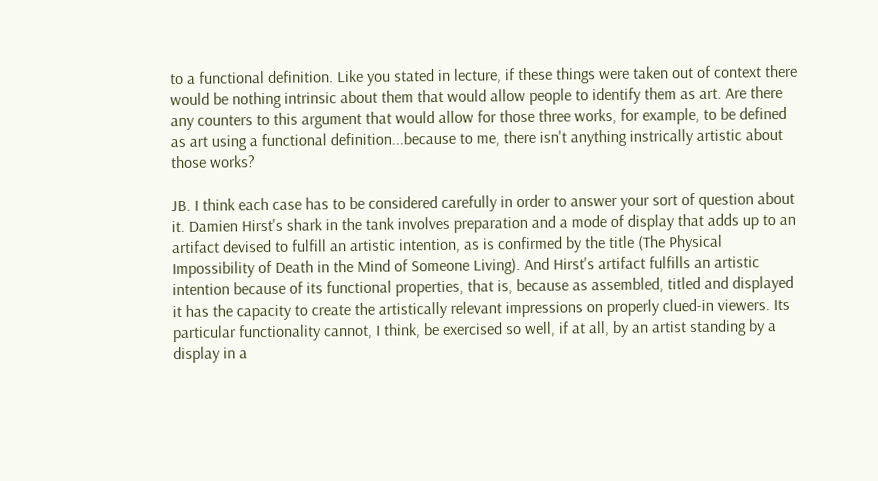to a functional definition. Like you stated in lecture, if these things were taken out of context there would be nothing intrinsic about them that would allow people to identify them as art. Are there any counters to this argument that would allow for those three works, for example, to be defined as art using a functional definition...because to me, there isn't anything instrically artistic about those works?

JB. I think each case has to be considered carefully in order to answer your sort of question about it. Damien Hirst's shark in the tank involves preparation and a mode of display that adds up to an artifact devised to fulfill an artistic intention, as is confirmed by the title (The Physical Impossibility of Death in the Mind of Someone Living). And Hirst's artifact fulfills an artistic intention because of its functional properties, that is, because as assembled, titled and displayed it has the capacity to create the artistically relevant impressions on properly clued-in viewers. Its particular functionality cannot, I think, be exercised so well, if at all, by an artist standing by a display in a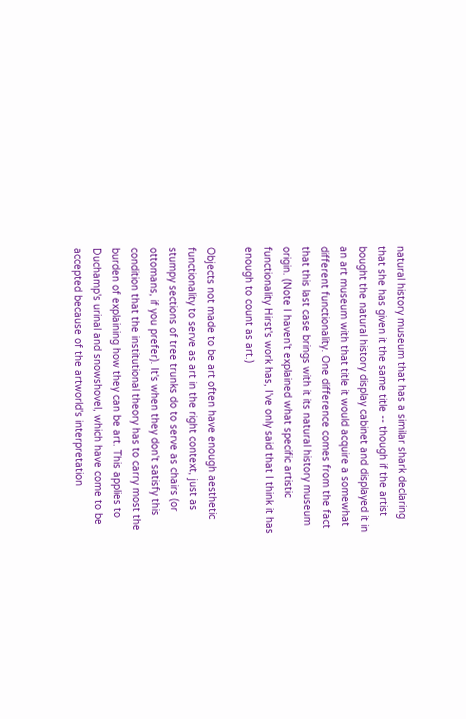natural history museum that has a similar shark declaring that she has given it the same title -- though if the artist bought the natural history display cabinet and displayed it in an art museum with that title it would acquire a somewhat different functionality. One difference comes from the fact that this last case brings with it its natural history museum origin. (Note I haven't explained what specific artistic functionality Hirst's work has, I've only said that I think it has enough to count as art.)

Objects not made to be art often have enough aesthetic functionality to serve as art in the right context, just as stumpy sections of tree trunks do to serve as chairs (or ottomans, if you prefer). It's when they don't satisfy this condition that the institutional theory has to carry most the burden of explaining how they can be art. This applies to Duchamp's urinal and snowshovel, which have come to be accepted because of the artworld's interpretation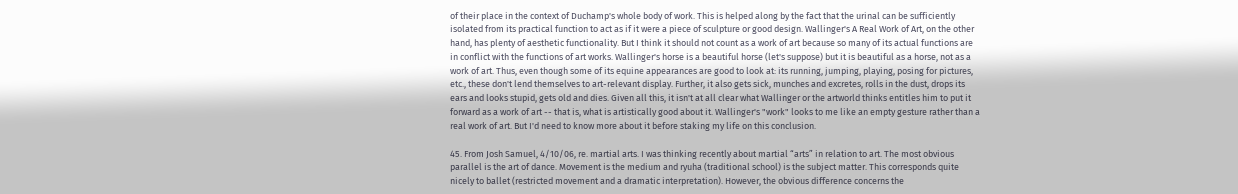of their place in the context of Duchamp's whole body of work. This is helped along by the fact that the urinal can be sufficiently isolated from its practical function to act as if it were a piece of sculpture or good design. Wallinger's A Real Work of Art, on the other hand, has plenty of aesthetic functionality. But I think it should not count as a work of art because so many of its actual functions are in conflict with the functions of art works. Wallinger's horse is a beautiful horse (let's suppose) but it is beautiful as a horse, not as a work of art. Thus, even though some of its equine appearances are good to look at: its running, jumping, playing, posing for pictures, etc., these don't lend themselves to art-relevant display. Further, it also gets sick, munches and excretes, rolls in the dust, drops its ears and looks stupid, gets old and dies. Given all this, it isn't at all clear what Wallinger or the artworld thinks entitles him to put it forward as a work of art -- that is, what is artistically good about it. Wallinger's "work" looks to me like an empty gesture rather than a real work of art. But I'd need to know more about it before staking my life on this conclusion.

45. From Josh Samuel, 4/10/06, re. martial arts. I was thinking recently about martial “arts” in relation to art. The most obvious parallel is the art of dance. Movement is the medium and ryuha (traditional school) is the subject matter. This corresponds quite nicely to ballet (restricted movement and a dramatic interpretation). However, the obvious difference concerns the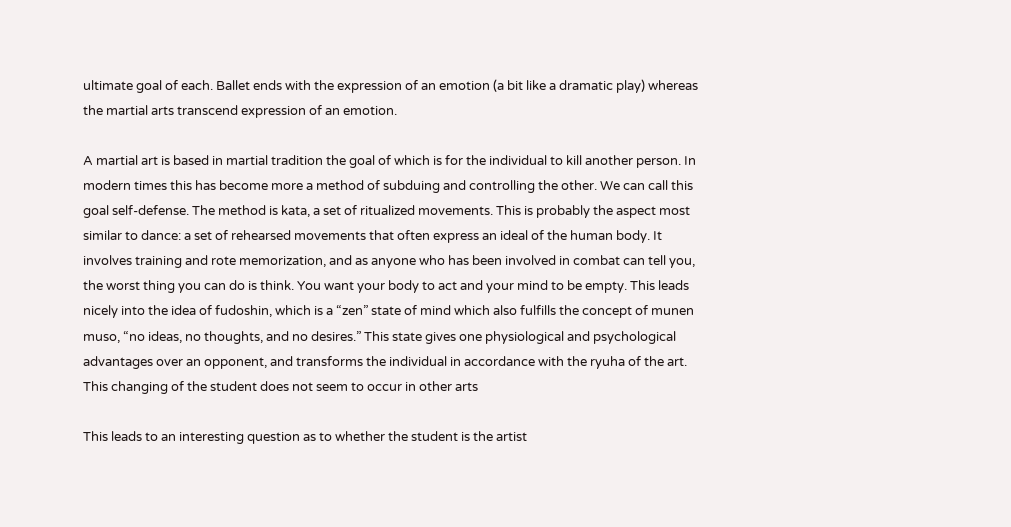ultimate goal of each. Ballet ends with the expression of an emotion (a bit like a dramatic play) whereas the martial arts transcend expression of an emotion.

A martial art is based in martial tradition the goal of which is for the individual to kill another person. In modern times this has become more a method of subduing and controlling the other. We can call this goal self-defense. The method is kata, a set of ritualized movements. This is probably the aspect most similar to dance: a set of rehearsed movements that often express an ideal of the human body. It involves training and rote memorization, and as anyone who has been involved in combat can tell you, the worst thing you can do is think. You want your body to act and your mind to be empty. This leads nicely into the idea of fudoshin, which is a “zen” state of mind which also fulfills the concept of munen muso, “no ideas, no thoughts, and no desires.” This state gives one physiological and psychological advantages over an opponent, and transforms the individual in accordance with the ryuha of the art. This changing of the student does not seem to occur in other arts

This leads to an interesting question as to whether the student is the artist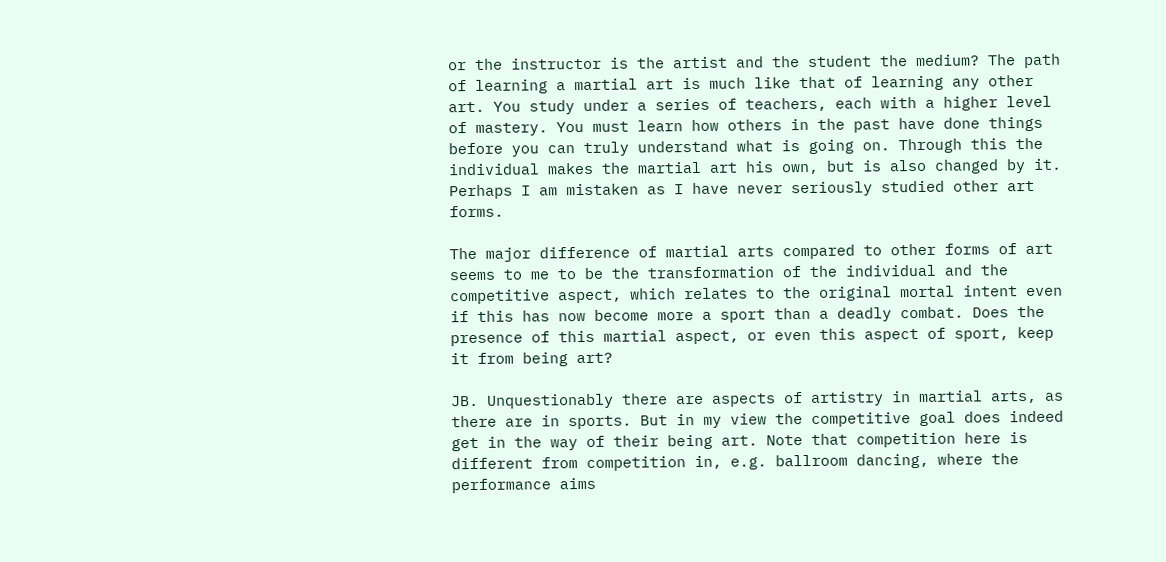or the instructor is the artist and the student the medium? The path of learning a martial art is much like that of learning any other art. You study under a series of teachers, each with a higher level of mastery. You must learn how others in the past have done things before you can truly understand what is going on. Through this the individual makes the martial art his own, but is also changed by it. Perhaps I am mistaken as I have never seriously studied other art forms.

The major difference of martial arts compared to other forms of art seems to me to be the transformation of the individual and the competitive aspect, which relates to the original mortal intent even if this has now become more a sport than a deadly combat. Does the presence of this martial aspect, or even this aspect of sport, keep it from being art?

JB. Unquestionably there are aspects of artistry in martial arts, as there are in sports. But in my view the competitive goal does indeed get in the way of their being art. Note that competition here is different from competition in, e.g. ballroom dancing, where the performance aims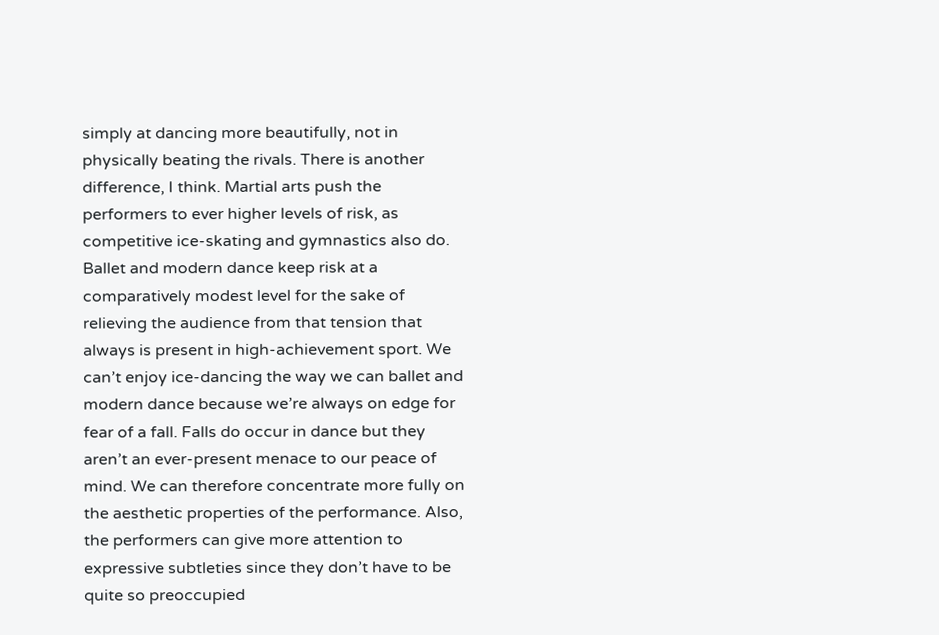simply at dancing more beautifully, not in physically beating the rivals. There is another difference, I think. Martial arts push the performers to ever higher levels of risk, as competitive ice-skating and gymnastics also do. Ballet and modern dance keep risk at a comparatively modest level for the sake of relieving the audience from that tension that always is present in high-achievement sport. We can’t enjoy ice-dancing the way we can ballet and modern dance because we’re always on edge for fear of a fall. Falls do occur in dance but they aren’t an ever-present menace to our peace of mind. We can therefore concentrate more fully on the aesthetic properties of the performance. Also, the performers can give more attention to expressive subtleties since they don’t have to be quite so preoccupied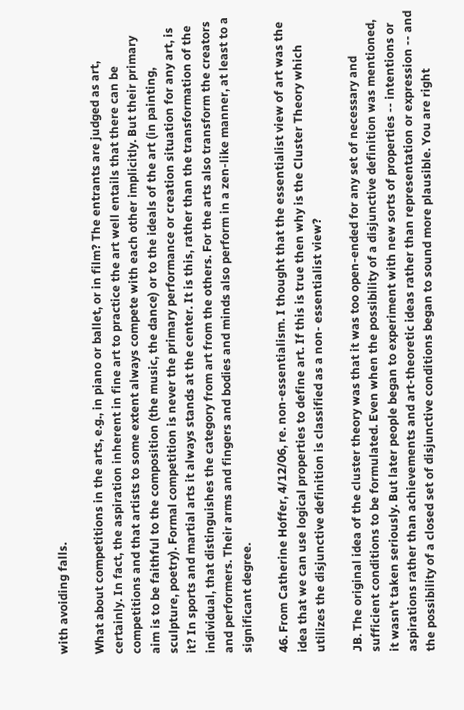with avoiding falls.

What about competitions in the arts, e.g., in piano or ballet, or in film? The entrants are judged as art, certainly. In fact, the aspiration inherent in fine art to practice the art well entails that there can be competitions and that artists to some extent always compete with each other implicitly. But their primary aim is to be faithful to the composition (the music, the dance) or to the ideals of the art (in painting, sculpture, poetry). Formal competition is never the primary performance or creation situation for any art, is it? In sports and martial arts it always stands at the center. It is this, rather than the transformation of the individual, that distinguishes the category from art from the others. For the arts also transform the creators and performers. Their arms and fingers and bodies and minds also perform in a zen-like manner, at least to a significant degree.

46. From Catherine Hoffer, 4/12/06, re. non-essentialism. I thought that the essentialist view of art was the idea that we can use logical properties to define art. If this is true then why is the Cluster Theory which utilizes the disjunctive definition is classified as a non- essentialist view?

JB. The original idea of the cluster theory was that it was too open-ended for any set of necessary and sufficient conditions to be formulated. Even when the possibility of a disjunctive definition was mentioned, it wasn't taken seriously. But later people began to experiment with new sorts of properties -- intentions or aspirations rather than achievements and art-theoretic ideas rather than representation or expression -- and the possibility of a closed set of disjunctive conditions began to sound more plausible. You are right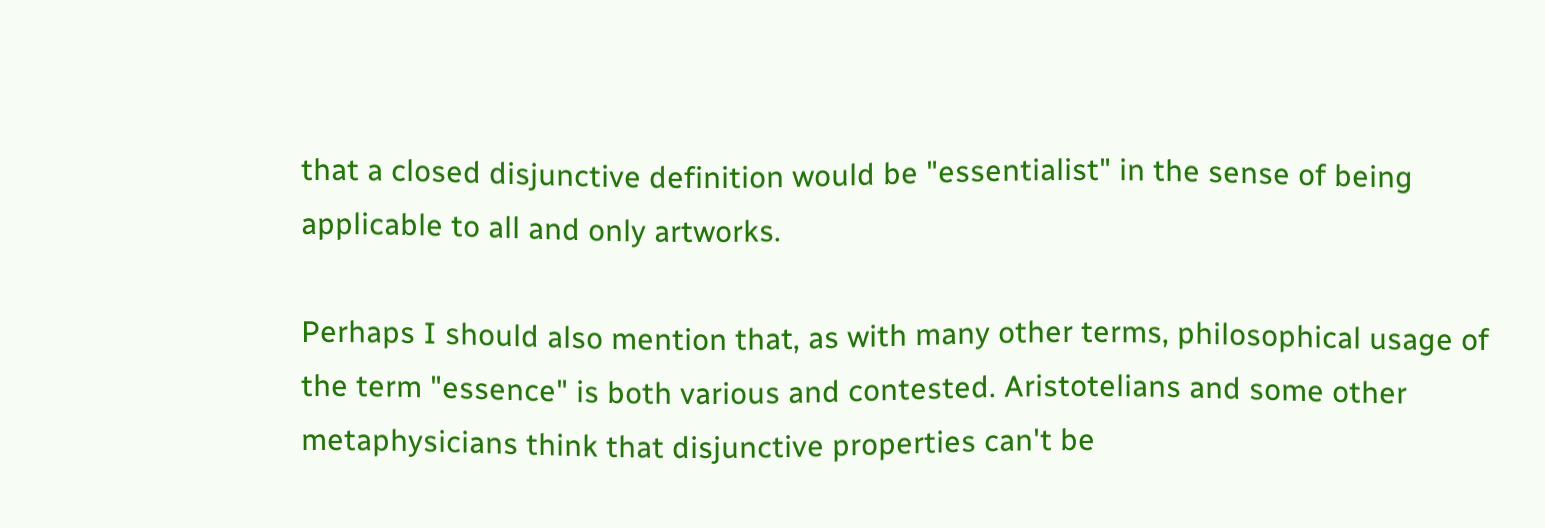that a closed disjunctive definition would be "essentialist" in the sense of being applicable to all and only artworks.

Perhaps I should also mention that, as with many other terms, philosophical usage of the term "essence" is both various and contested. Aristotelians and some other metaphysicians think that disjunctive properties can't be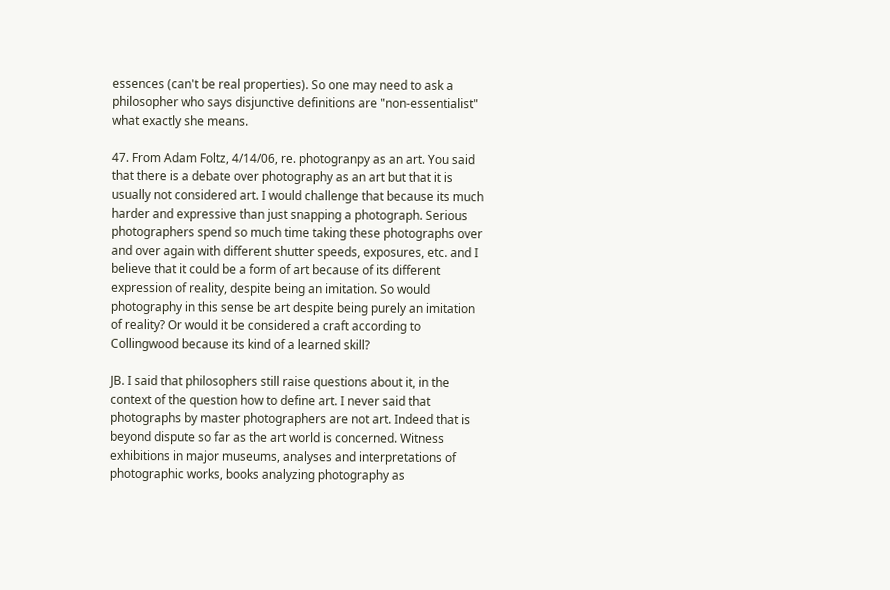essences (can't be real properties). So one may need to ask a philosopher who says disjunctive definitions are "non-essentialist" what exactly she means.

47. From Adam Foltz, 4/14/06, re. photogranpy as an art. You said that there is a debate over photography as an art but that it is usually not considered art. I would challenge that because its much harder and expressive than just snapping a photograph. Serious photographers spend so much time taking these photographs over and over again with different shutter speeds, exposures, etc. and I believe that it could be a form of art because of its different expression of reality, despite being an imitation. So would photography in this sense be art despite being purely an imitation of reality? Or would it be considered a craft according to Collingwood because its kind of a learned skill?

JB. I said that philosophers still raise questions about it, in the context of the question how to define art. I never said that photographs by master photographers are not art. Indeed that is beyond dispute so far as the art world is concerned. Witness exhibitions in major museums, analyses and interpretations of photographic works, books analyzing photography as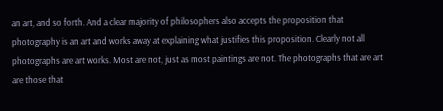an art, and so forth. And a clear majority of philosophers also accepts the proposition that photography is an art and works away at explaining what justifies this proposition. Clearly not all photographs are art works. Most are not, just as most paintings are not. The photographs that are art are those that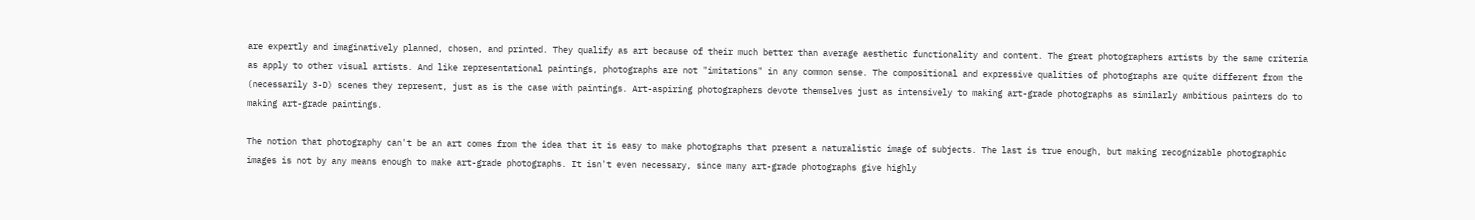are expertly and imaginatively planned, chosen, and printed. They qualify as art because of their much better than average aesthetic functionality and content. The great photographers artists by the same criteria as apply to other visual artists. And like representational paintings, photographs are not "imitations" in any common sense. The compositional and expressive qualities of photographs are quite different from the (necessarily 3-D) scenes they represent, just as is the case with paintings. Art-aspiring photographers devote themselves just as intensively to making art-grade photographs as similarly ambitious painters do to making art-grade paintings.

The notion that photography can't be an art comes from the idea that it is easy to make photographs that present a naturalistic image of subjects. The last is true enough, but making recognizable photographic images is not by any means enough to make art-grade photographs. It isn't even necessary, since many art-grade photographs give highly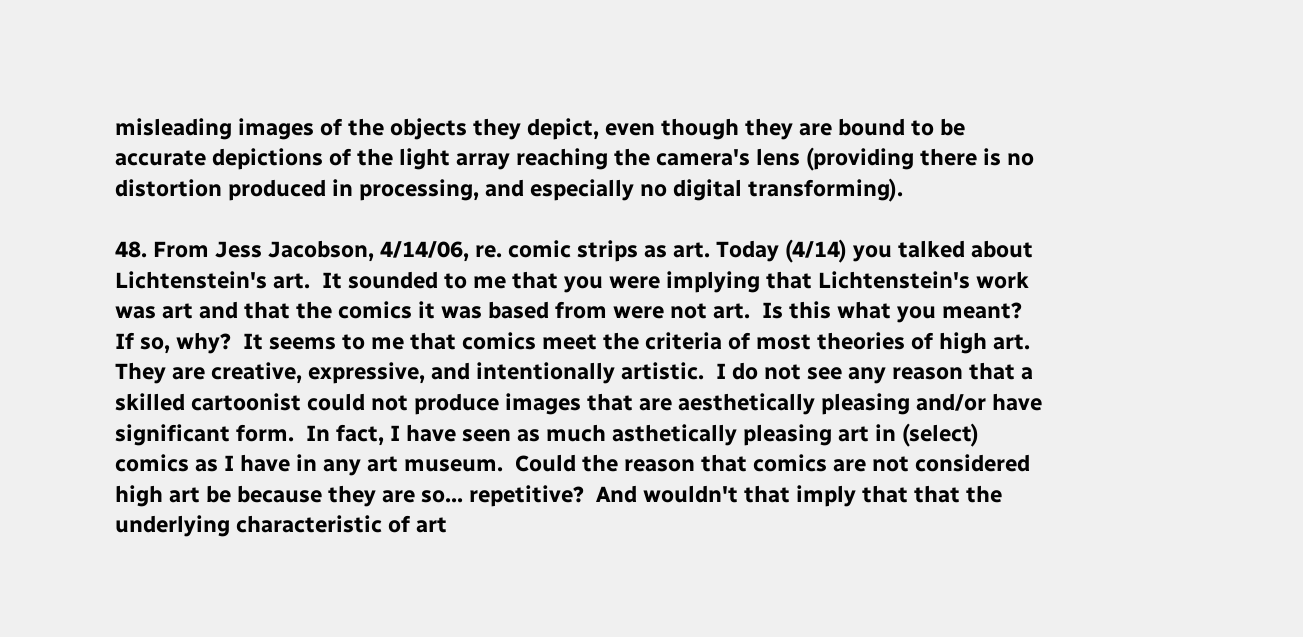misleading images of the objects they depict, even though they are bound to be accurate depictions of the light array reaching the camera's lens (providing there is no distortion produced in processing, and especially no digital transforming).

48. From Jess Jacobson, 4/14/06, re. comic strips as art. Today (4/14) you talked about Lichtenstein's art.  It sounded to me that you were implying that Lichtenstein's work was art and that the comics it was based from were not art.  Is this what you meant?  If so, why?  It seems to me that comics meet the criteria of most theories of high art.  They are creative, expressive, and intentionally artistic.  I do not see any reason that a skilled cartoonist could not produce images that are aesthetically pleasing and/or have significant form.  In fact, I have seen as much asthetically pleasing art in (select) comics as I have in any art museum.  Could the reason that comics are not considered high art be because they are so... repetitive?  And wouldn't that imply that that the underlying characteristic of art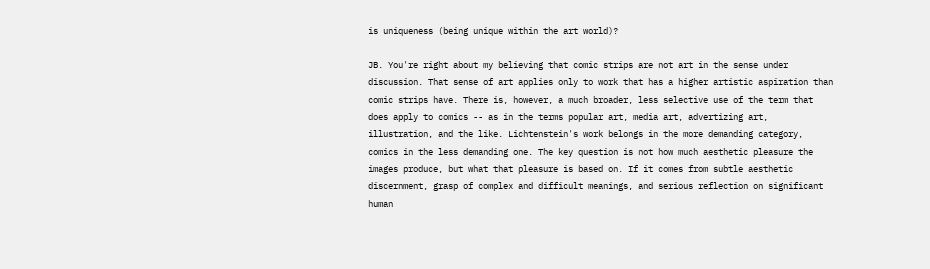is uniqueness (being unique within the art world)?

JB. You're right about my believing that comic strips are not art in the sense under discussion. That sense of art applies only to work that has a higher artistic aspiration than comic strips have. There is, however, a much broader, less selective use of the term that does apply to comics -- as in the terms popular art, media art, advertizing art, illustration, and the like. Lichtenstein's work belongs in the more demanding category, comics in the less demanding one. The key question is not how much aesthetic pleasure the images produce, but what that pleasure is based on. If it comes from subtle aesthetic discernment, grasp of complex and difficult meanings, and serious reflection on significant human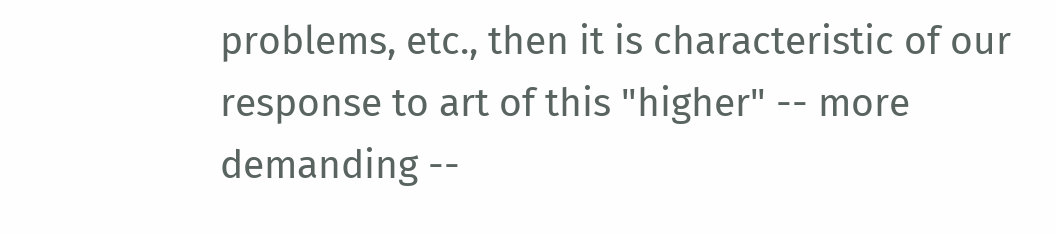problems, etc., then it is characteristic of our response to art of this "higher" -- more demanding --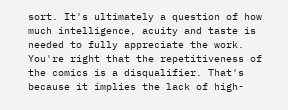sort. It's ultimately a question of how much intelligence, acuity and taste is needed to fully appreciate the work. You're right that the repetitiveness of the comics is a disqualifier. That's because it implies the lack of high-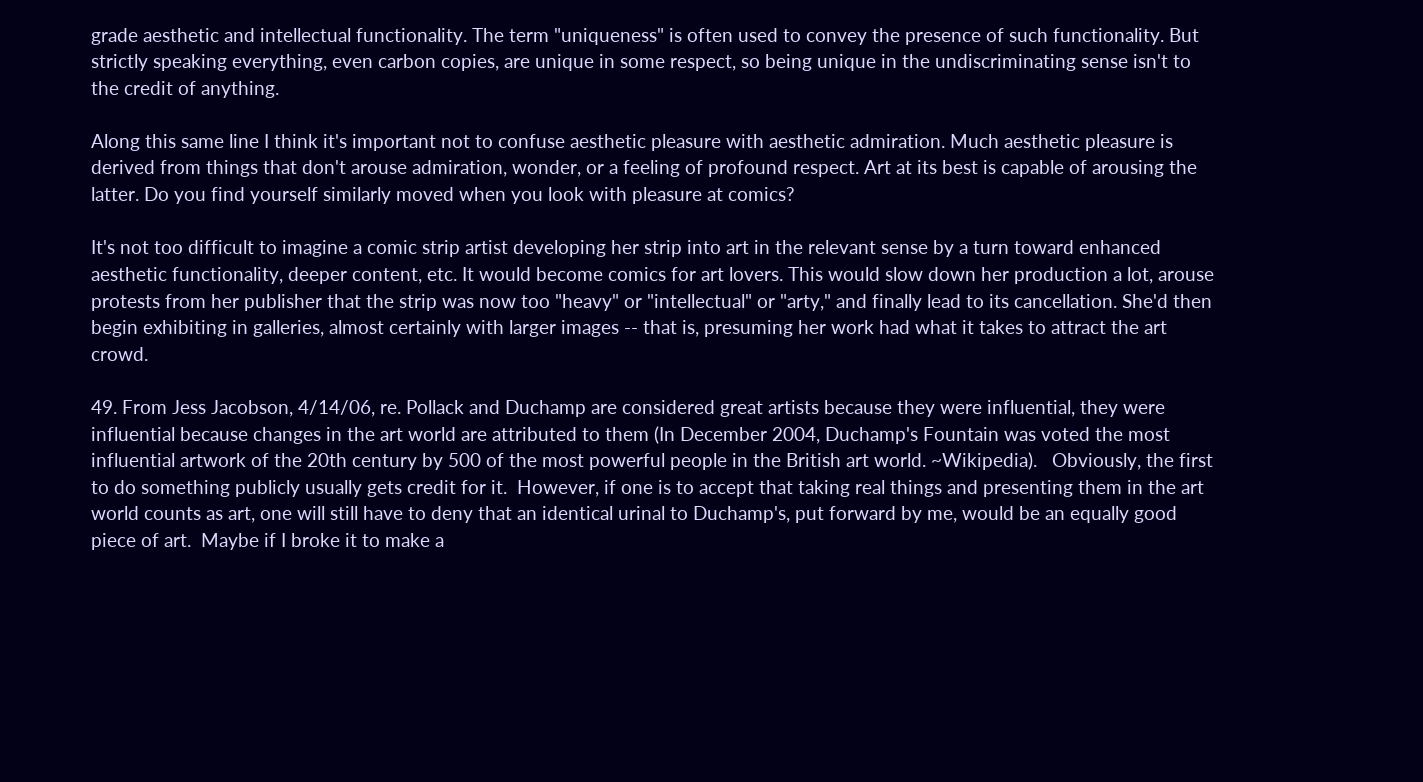grade aesthetic and intellectual functionality. The term "uniqueness" is often used to convey the presence of such functionality. But strictly speaking everything, even carbon copies, are unique in some respect, so being unique in the undiscriminating sense isn't to the credit of anything.

Along this same line I think it's important not to confuse aesthetic pleasure with aesthetic admiration. Much aesthetic pleasure is derived from things that don't arouse admiration, wonder, or a feeling of profound respect. Art at its best is capable of arousing the latter. Do you find yourself similarly moved when you look with pleasure at comics?

It's not too difficult to imagine a comic strip artist developing her strip into art in the relevant sense by a turn toward enhanced aesthetic functionality, deeper content, etc. It would become comics for art lovers. This would slow down her production a lot, arouse protests from her publisher that the strip was now too "heavy" or "intellectual" or "arty," and finally lead to its cancellation. She'd then begin exhibiting in galleries, almost certainly with larger images -- that is, presuming her work had what it takes to attract the art crowd.

49. From Jess Jacobson, 4/14/06, re. Pollack and Duchamp are considered great artists because they were influential, they were influential because changes in the art world are attributed to them (In December 2004, Duchamp's Fountain was voted the most influential artwork of the 20th century by 500 of the most powerful people in the British art world. ~Wikipedia).   Obviously, the first to do something publicly usually gets credit for it.  However, if one is to accept that taking real things and presenting them in the art world counts as art, one will still have to deny that an identical urinal to Duchamp's, put forward by me, would be an equally good piece of art.  Maybe if I broke it to make a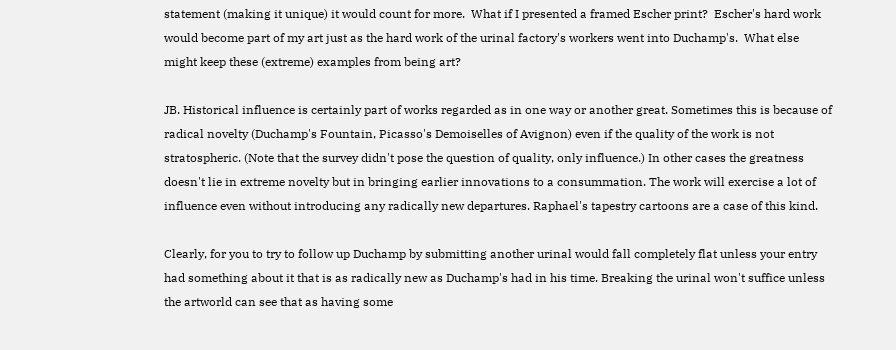statement (making it unique) it would count for more.  What if I presented a framed Escher print?  Escher's hard work would become part of my art just as the hard work of the urinal factory's workers went into Duchamp's.  What else might keep these (extreme) examples from being art?

JB. Historical influence is certainly part of works regarded as in one way or another great. Sometimes this is because of radical novelty (Duchamp's Fountain, Picasso's Demoiselles of Avignon) even if the quality of the work is not stratospheric. (Note that the survey didn't pose the question of quality, only influence.) In other cases the greatness doesn't lie in extreme novelty but in bringing earlier innovations to a consummation. The work will exercise a lot of influence even without introducing any radically new departures. Raphael's tapestry cartoons are a case of this kind.

Clearly, for you to try to follow up Duchamp by submitting another urinal would fall completely flat unless your entry had something about it that is as radically new as Duchamp's had in his time. Breaking the urinal won't suffice unless the artworld can see that as having some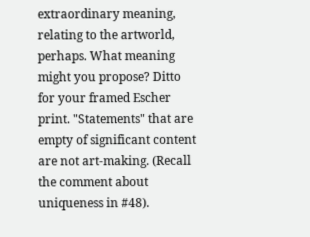extraordinary meaning, relating to the artworld, perhaps. What meaning might you propose? Ditto for your framed Escher print. "Statements" that are empty of significant content are not art-making. (Recall the comment about uniqueness in #48).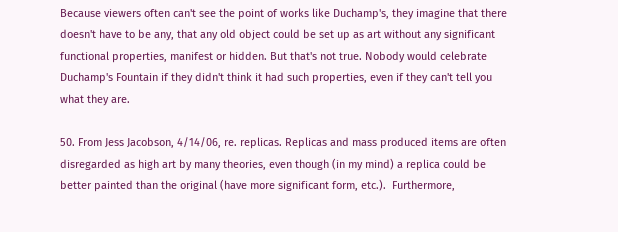Because viewers often can't see the point of works like Duchamp's, they imagine that there doesn't have to be any, that any old object could be set up as art without any significant functional properties, manifest or hidden. But that's not true. Nobody would celebrate Duchamp's Fountain if they didn't think it had such properties, even if they can't tell you what they are.

50. From Jess Jacobson, 4/14/06, re. replicas. Replicas and mass produced items are often disregarded as high art by many theories, even though (in my mind) a replica could be better painted than the original (have more significant form, etc.).  Furthermore,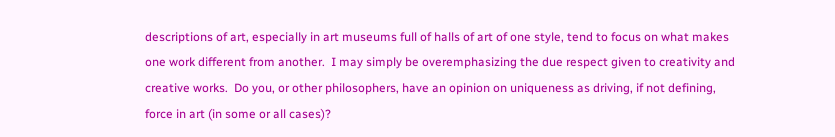descriptions of art, especially in art museums full of halls of art of one style, tend to focus on what makes one work different from another.  I may simply be overemphasizing the due respect given to creativity and creative works.  Do you, or other philosophers, have an opinion on uniqueness as driving, if not defining, force in art (in some or all cases)?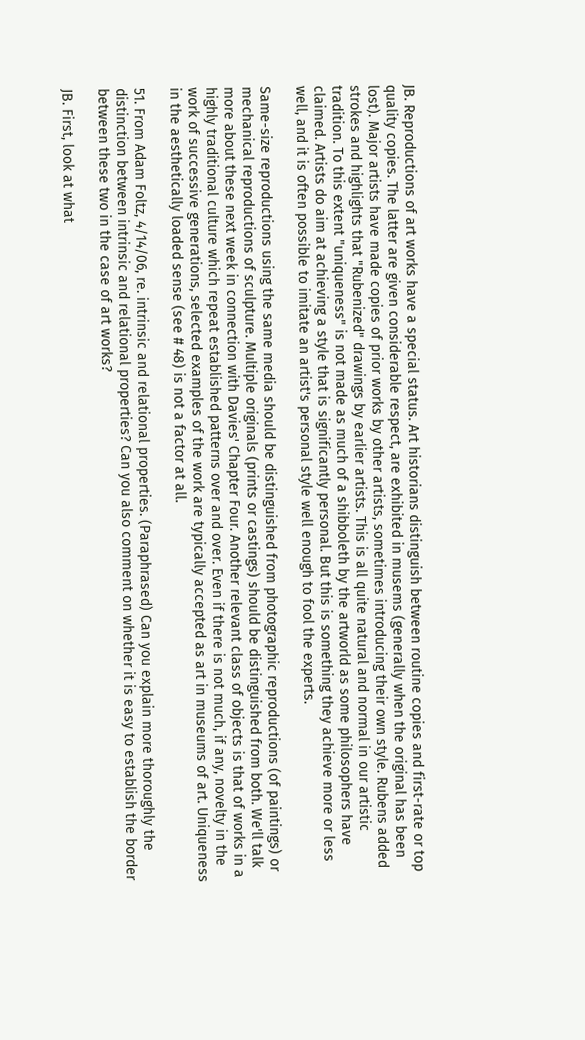JB. Reproductions of art works have a special status. Art historians distinguish between routine copies and first-rate or top quality copies. The latter are given considerable respect, are exhibited in musems (generally when the original has been lost). Major artists have made copies of prior works by other artists, sometimes introducing their own style. Rubens added strokes and highlights that "Rubenized" drawings by earlier artists. This is all quite natural and normal in our artistic tradition. To this extent "uniqueness" is not made as much of a shibboleth by the artworld as some philosophers have claimed. Artists do aim at achieving a style that is significantly personal. But this is something they achieve more or less well, and it is often possible to imitate an artist's personal style well enough to fool the experts.

Same-size reproductions using the same media should be distinguished from photographic reproductions (of paintings) or mechanical reproductions of sculpture. Multiple originals (prints or castings) should be distinguished from both. We'll talk more about these next week in connection with Davies' Chapter Four. Another relevant class of objects is that of works in a highly traditional culture which repeat established patterns over and over. Even if there is not much, if any, novelty in the work of successive generations, selected examples of the work are typically accepted as art in museums of art. Uniqueness in the aesthetically loaded sense (see # 48) is not a factor at all.

51. From Adam Foltz, 4/14/06, re. intrinsic and relational properties. (Paraphrased) Can you explain more thoroughly the distinction between intrinsic and relational properties? Can you also comment on whether it is easy to establish the border between these two in the case of art works?

JB. First, look at what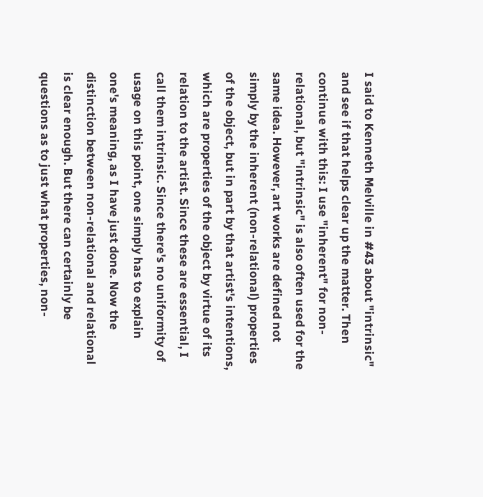I said to Kenneth Melville in #43 about "intrinsic" and see if that helps clear up the matter. Then continue with this: I use "inherent" for non-relational, but "intrinsic" is also often used for the same idea. However, art works are defined not simply by the inherent (non-relational) properties of the object, but in part by that artist's intentions, which are properties of the object by virtue of its relation to the artist. Since these are essential, I call them intrinsic. Since there's no uniformity of usage on this point, one simply has to explain one's meaning, as I have just done. Now the distinction between non-relational and relational is clear enough. But there can certainly be questions as to just what properties, non-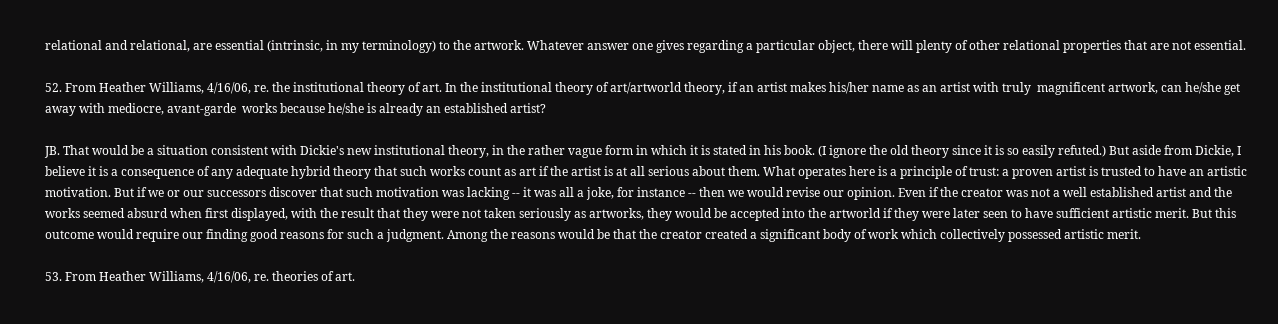relational and relational, are essential (intrinsic, in my terminology) to the artwork. Whatever answer one gives regarding a particular object, there will plenty of other relational properties that are not essential.

52. From Heather Williams, 4/16/06, re. the institutional theory of art. In the institutional theory of art/artworld theory, if an artist makes his/her name as an artist with truly  magnificent artwork, can he/she get away with mediocre, avant-garde  works because he/she is already an established artist?

JB. That would be a situation consistent with Dickie's new institutional theory, in the rather vague form in which it is stated in his book. (I ignore the old theory since it is so easily refuted.) But aside from Dickie, I believe it is a consequence of any adequate hybrid theory that such works count as art if the artist is at all serious about them. What operates here is a principle of trust: a proven artist is trusted to have an artistic motivation. But if we or our successors discover that such motivation was lacking -- it was all a joke, for instance -- then we would revise our opinion. Even if the creator was not a well established artist and the works seemed absurd when first displayed, with the result that they were not taken seriously as artworks, they would be accepted into the artworld if they were later seen to have sufficient artistic merit. But this outcome would require our finding good reasons for such a judgment. Among the reasons would be that the creator created a significant body of work which collectively possessed artistic merit.

53. From Heather Williams, 4/16/06, re. theories of art.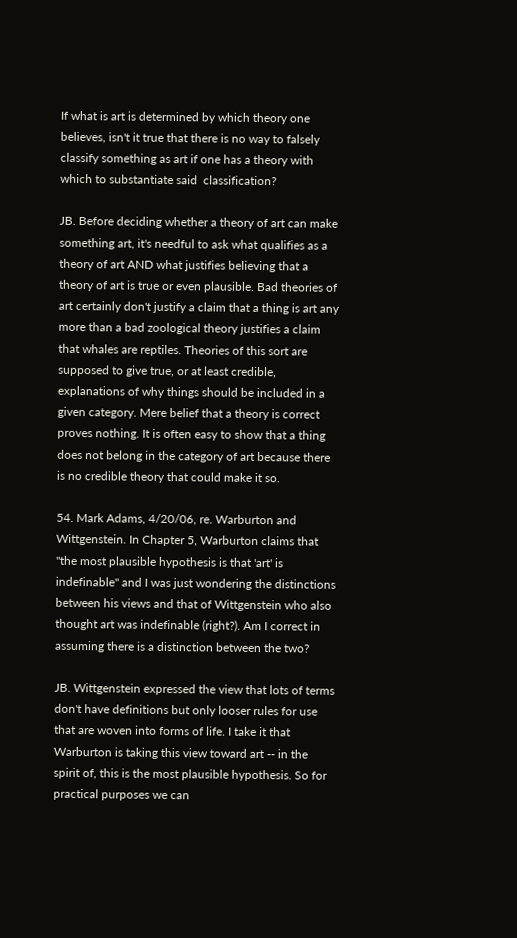If what is art is determined by which theory one believes, isn't it true that there is no way to falsely classify something as art if one has a theory with which to substantiate said  classification?

JB. Before deciding whether a theory of art can make something art, it's needful to ask what qualifies as a theory of art AND what justifies believing that a theory of art is true or even plausible. Bad theories of art certainly don't justify a claim that a thing is art any more than a bad zoological theory justifies a claim that whales are reptiles. Theories of this sort are supposed to give true, or at least credible, explanations of why things should be included in a given category. Mere belief that a theory is correct proves nothing. It is often easy to show that a thing does not belong in the category of art because there is no credible theory that could make it so.

54. Mark Adams, 4/20/06, re. Warburton and Wittgenstein. In Chapter 5, Warburton claims that "the most plausible hypothesis is that 'art' is indefinable" and I was just wondering the distinctions between his views and that of Wittgenstein who also thought art was indefinable (right?). Am I correct in assuming there is a distinction between the two?

JB. Wittgenstein expressed the view that lots of terms don't have definitions but only looser rules for use that are woven into forms of life. I take it that Warburton is taking this view toward art -- in the spirit of, this is the most plausible hypothesis. So for practical purposes we can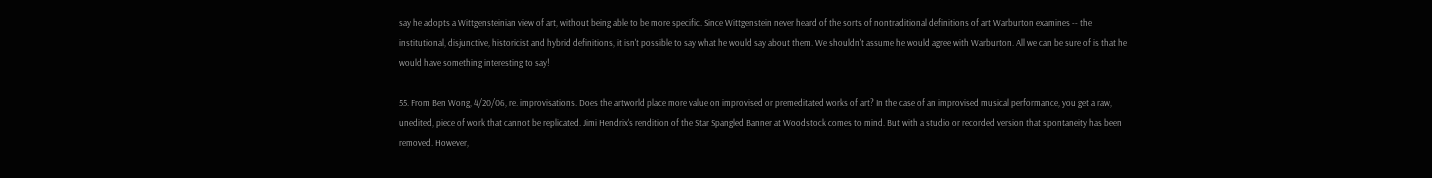say he adopts a Wittgensteinian view of art, without being able to be more specific. Since Wittgenstein never heard of the sorts of nontraditional definitions of art Warburton examines -- the institutional, disjunctive, historicist and hybrid definitions, it isn't possible to say what he would say about them. We shouldn't assume he would agree with Warburton. All we can be sure of is that he would have something interesting to say!

55. From Ben Wong, 4/20/06, re. improvisations. Does the artworld place more value on improvised or premeditated works of art? In the case of an improvised musical performance, you get a raw, unedited, piece of work that cannot be replicated. Jimi Hendrix's rendition of the Star Spangled Banner at Woodstock comes to mind. But with a studio or recorded version that spontaneity has been removed. However,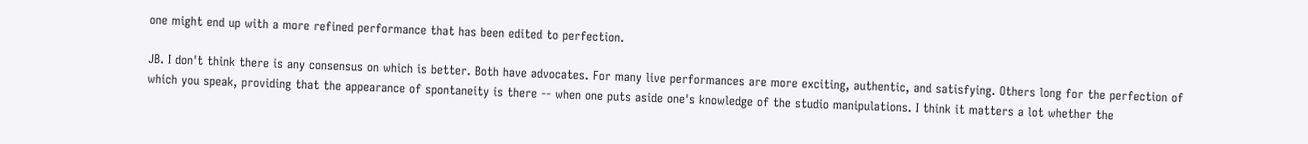one might end up with a more refined performance that has been edited to perfection.

JB. I don't think there is any consensus on which is better. Both have advocates. For many live performances are more exciting, authentic, and satisfying. Others long for the perfection of which you speak, providing that the appearance of spontaneity is there -- when one puts aside one's knowledge of the studio manipulations. I think it matters a lot whether the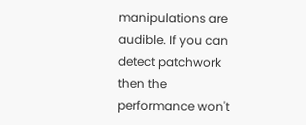manipulations are audible. If you can detect patchwork then the performance won't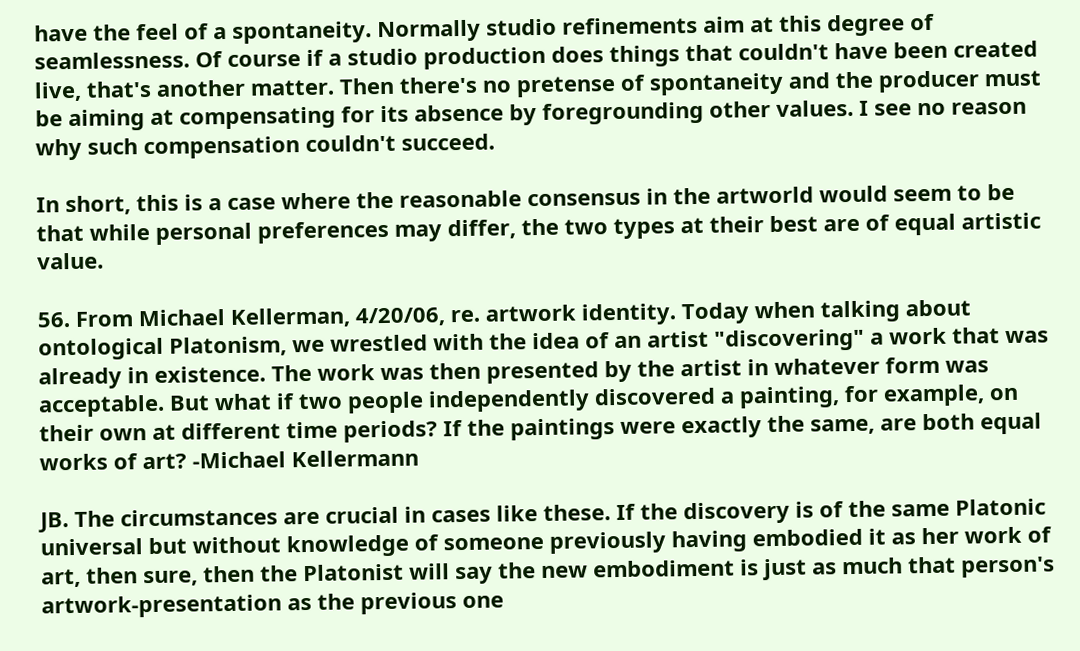have the feel of a spontaneity. Normally studio refinements aim at this degree of seamlessness. Of course if a studio production does things that couldn't have been created live, that's another matter. Then there's no pretense of spontaneity and the producer must be aiming at compensating for its absence by foregrounding other values. I see no reason why such compensation couldn't succeed.

In short, this is a case where the reasonable consensus in the artworld would seem to be that while personal preferences may differ, the two types at their best are of equal artistic value.

56. From Michael Kellerman, 4/20/06, re. artwork identity. Today when talking about ontological Platonism, we wrestled with the idea of an artist "discovering" a work that was already in existence. The work was then presented by the artist in whatever form was acceptable. But what if two people independently discovered a painting, for example, on their own at different time periods? If the paintings were exactly the same, are both equal works of art? -Michael Kellermann

JB. The circumstances are crucial in cases like these. If the discovery is of the same Platonic universal but without knowledge of someone previously having embodied it as her work of art, then sure, then the Platonist will say the new embodiment is just as much that person's artwork-presentation as the previous one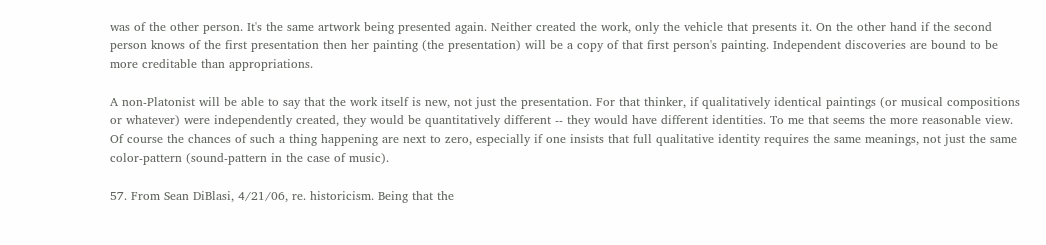was of the other person. It's the same artwork being presented again. Neither created the work, only the vehicle that presents it. On the other hand if the second person knows of the first presentation then her painting (the presentation) will be a copy of that first person's painting. Independent discoveries are bound to be more creditable than appropriations.

A non-Platonist will be able to say that the work itself is new, not just the presentation. For that thinker, if qualitatively identical paintings (or musical compositions or whatever) were independently created, they would be quantitatively different -- they would have different identities. To me that seems the more reasonable view. Of course the chances of such a thing happening are next to zero, especially if one insists that full qualitative identity requires the same meanings, not just the same color-pattern (sound-pattern in the case of music).

57. From Sean DiBlasi, 4/21/06, re. historicism. Being that the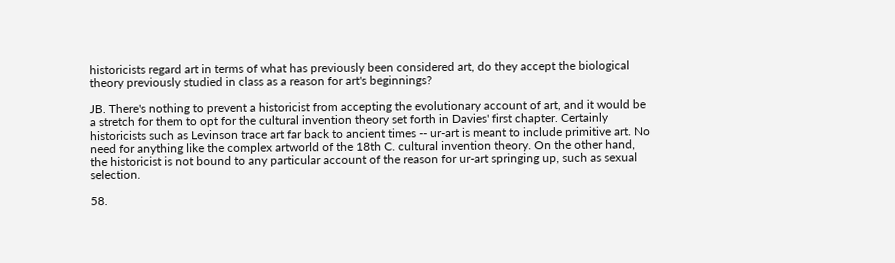historicists regard art in terms of what has previously been considered art, do they accept the biological theory previously studied in class as a reason for art's beginnings?

JB. There's nothing to prevent a historicist from accepting the evolutionary account of art, and it would be a stretch for them to opt for the cultural invention theory set forth in Davies' first chapter. Certainly historicists such as Levinson trace art far back to ancient times -- ur-art is meant to include primitive art. No need for anything like the complex artworld of the 18th C. cultural invention theory. On the other hand, the historicist is not bound to any particular account of the reason for ur-art springing up, such as sexual selection.

58.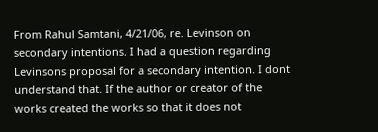From Rahul Samtani, 4/21/06, re. Levinson on secondary intentions. I had a question regarding Levinsons proposal for a secondary intention. I dont understand that. If the author or creator of the works created the works so that it does not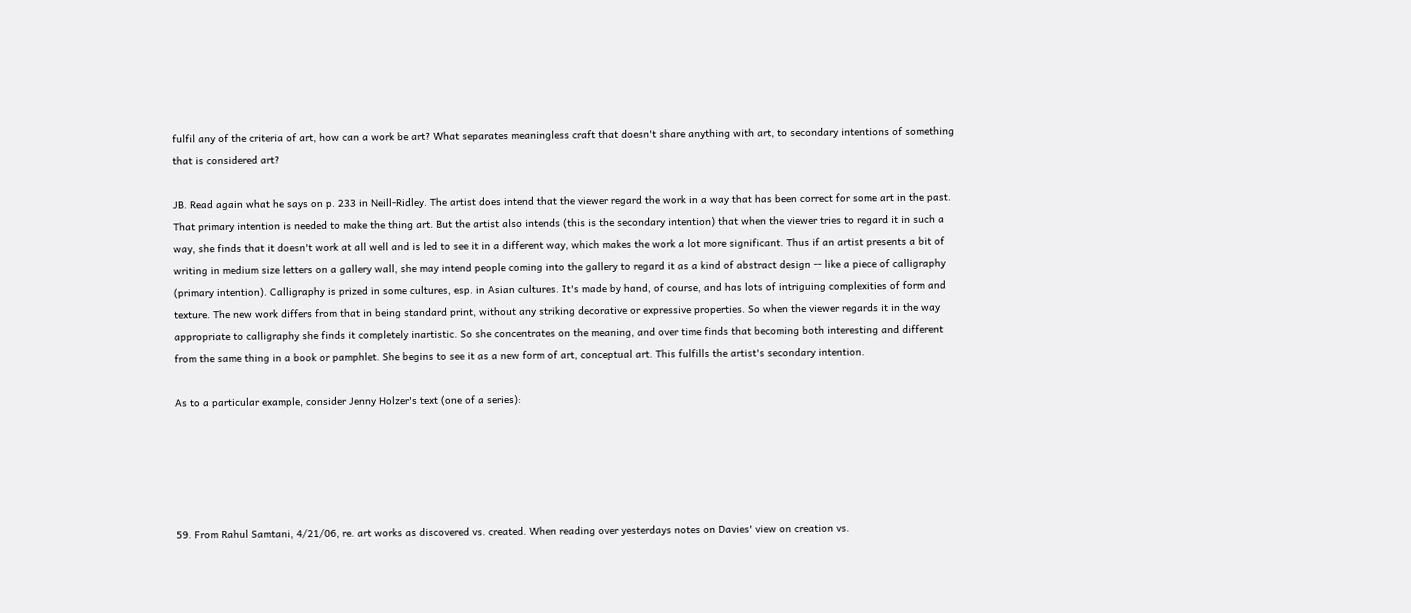fulfil any of the criteria of art, how can a work be art? What separates meaningless craft that doesn't share anything with art, to secondary intentions of something that is considered art?

JB. Read again what he says on p. 233 in Neill-Ridley. The artist does intend that the viewer regard the work in a way that has been correct for some art in the past. That primary intention is needed to make the thing art. But the artist also intends (this is the secondary intention) that when the viewer tries to regard it in such a way, she finds that it doesn't work at all well and is led to see it in a different way, which makes the work a lot more significant. Thus if an artist presents a bit of writing in medium size letters on a gallery wall, she may intend people coming into the gallery to regard it as a kind of abstract design -- like a piece of calligraphy (primary intention). Calligraphy is prized in some cultures, esp. in Asian cultures. It's made by hand, of course, and has lots of intriguing complexities of form and texture. The new work differs from that in being standard print, without any striking decorative or expressive properties. So when the viewer regards it in the way appropriate to calligraphy she finds it completely inartistic. So she concentrates on the meaning, and over time finds that becoming both interesting and different from the same thing in a book or pamphlet. She begins to see it as a new form of art, conceptual art. This fulfills the artist's secondary intention.

As to a particular example, consider Jenny Holzer's text (one of a series):





59. From Rahul Samtani, 4/21/06, re. art works as discovered vs. created. When reading over yesterdays notes on Davies' view on creation vs.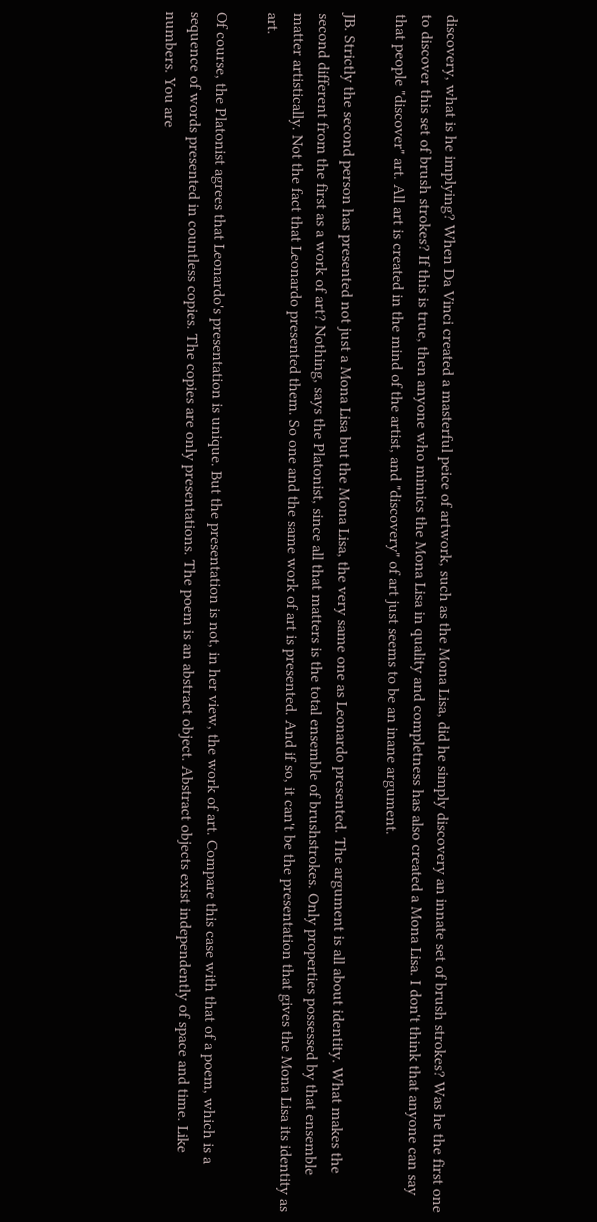discovery, what is he implying? When Da Vinci created a masterful peice of artwork, such as the Mona Lisa, did he simply discovery an innate set of brush strokes? Was he the first one to discover this set of brush strokes? If this is true, then anyone who mimics the Mona Lisa in quality and completness has also created a Mona Lisa. I don't think that anyone can say that people "discover" art. All art is created in the mind of the artist, and "discovery" of art just seems to be an inane argument.

JB. Strictly the second person has presented not just a Mona Lisa but the Mona Lisa, the very same one as Leonardo presented. The argument is all about identity. What makes the second different from the first as a work of art? Nothing, says the Platonist, since all that matters is the total ensemble of brushstrokes. Only properties possessed by that ensemble matter artistically. Not the fact that Leonardo presented them. So one and the same work of art is presented. And if so, it can't be the presentation that gives the Mona Lisa its identity as art.

Of course, the Platonist agrees that Leonardo's presentation is unique. But the presentation is not, in her view, the work of art. Compare this case with that of a poem, which is a sequence of words presented in countless copies. The copies are only presentations. The poem is an abstract object. Abstract objects exist independently of space and time. Like numbers. You are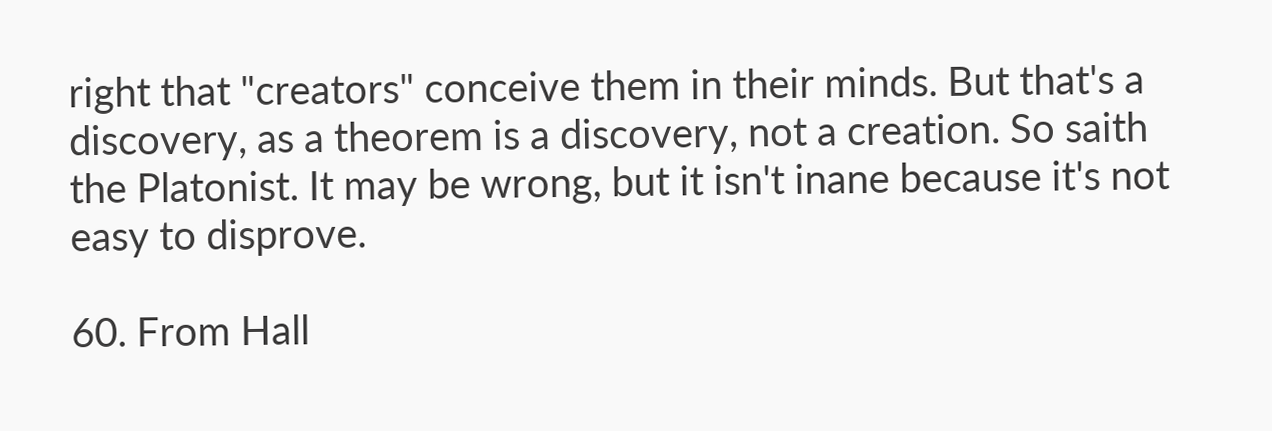right that "creators" conceive them in their minds. But that's a discovery, as a theorem is a discovery, not a creation. So saith the Platonist. It may be wrong, but it isn't inane because it's not easy to disprove.

60. From Hall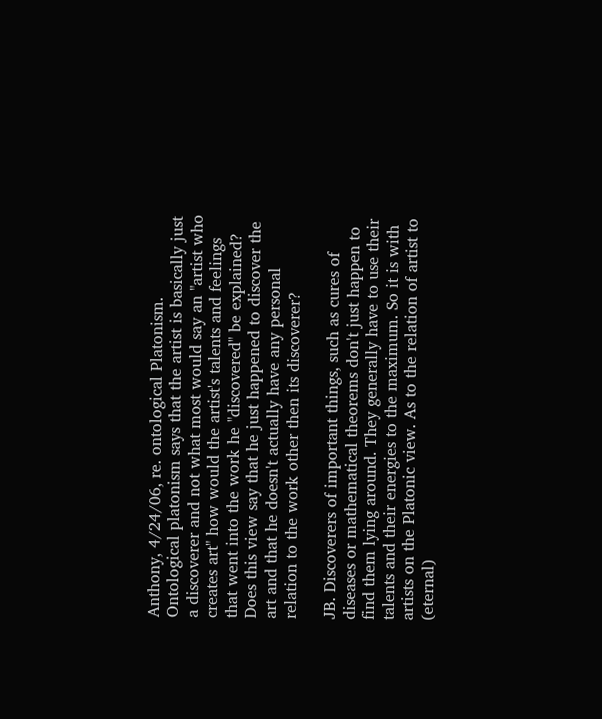Anthony, 4/24/06, re. ontological Platonism. Ontological platonism says that the artist is basically just a discoverer and not what most would say an "artist who creates art" how would the artist's talents and feelings that went into the work he "discovered" be explained? Does this view say that he just happened to discover the art and that he doesn't actually have any personal relation to the work other then its discoverer?

JB. Discoverers of important things, such as cures of diseases or mathematical theorems don't just happen to find them lying around. They generally have to use their talents and their energies to the maximum. So it is with artists on the Platonic view. As to the relation of artist to (eternal)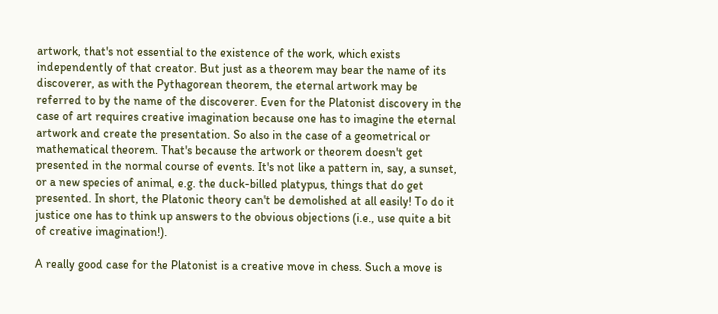artwork, that's not essential to the existence of the work, which exists independently of that creator. But just as a theorem may bear the name of its discoverer, as with the Pythagorean theorem, the eternal artwork may be referred to by the name of the discoverer. Even for the Platonist discovery in the case of art requires creative imagination because one has to imagine the eternal artwork and create the presentation. So also in the case of a geometrical or mathematical theorem. That's because the artwork or theorem doesn't get presented in the normal course of events. It's not like a pattern in, say, a sunset, or a new species of animal, e.g. the duck-billed platypus, things that do get presented. In short, the Platonic theory can't be demolished at all easily! To do it justice one has to think up answers to the obvious objections (i.e., use quite a bit of creative imagination!).

A really good case for the Platonist is a creative move in chess. Such a move is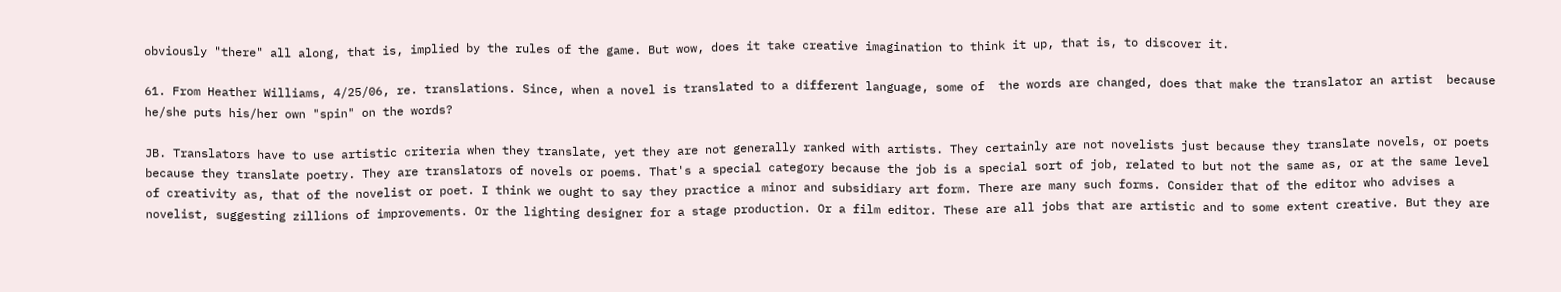obviously "there" all along, that is, implied by the rules of the game. But wow, does it take creative imagination to think it up, that is, to discover it.

61. From Heather Williams, 4/25/06, re. translations. Since, when a novel is translated to a different language, some of  the words are changed, does that make the translator an artist  because he/she puts his/her own "spin" on the words?

JB. Translators have to use artistic criteria when they translate, yet they are not generally ranked with artists. They certainly are not novelists just because they translate novels, or poets because they translate poetry. They are translators of novels or poems. That's a special category because the job is a special sort of job, related to but not the same as, or at the same level of creativity as, that of the novelist or poet. I think we ought to say they practice a minor and subsidiary art form. There are many such forms. Consider that of the editor who advises a novelist, suggesting zillions of improvements. Or the lighting designer for a stage production. Or a film editor. These are all jobs that are artistic and to some extent creative. But they are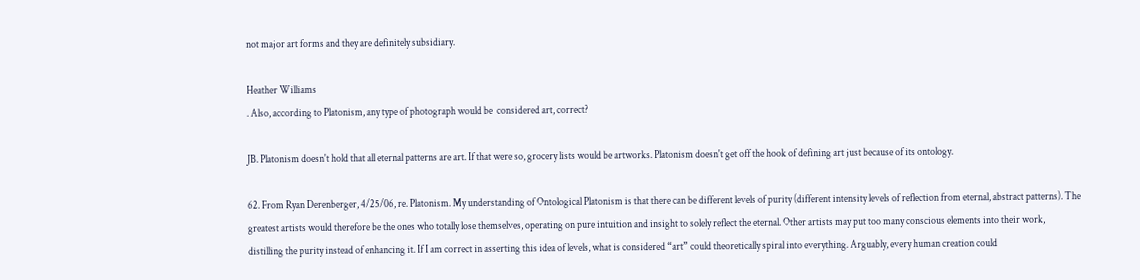not major art forms and they are definitely subsidiary.

Heather Williams
. Also, according to Platonism, any type of photograph would be  considered art, correct?

JB. Platonism doesn't hold that all eternal patterns are art. If that were so, grocery lists would be artworks. Platonism doesn't get off the hook of defining art just because of its ontology.

62. From Ryan Derenberger, 4/25/06, re. Platonism. My understanding of Ontological Platonism is that there can be different levels of purity (different intensity levels of reflection from eternal, abstract patterns). The greatest artists would therefore be the ones who totally lose themselves, operating on pure intuition and insight to solely reflect the eternal. Other artists may put too many conscious elements into their work, distilling the purity instead of enhancing it. If I am correct in asserting this idea of levels, what is considered “art” could theoretically spiral into everything. Arguably, every human creation could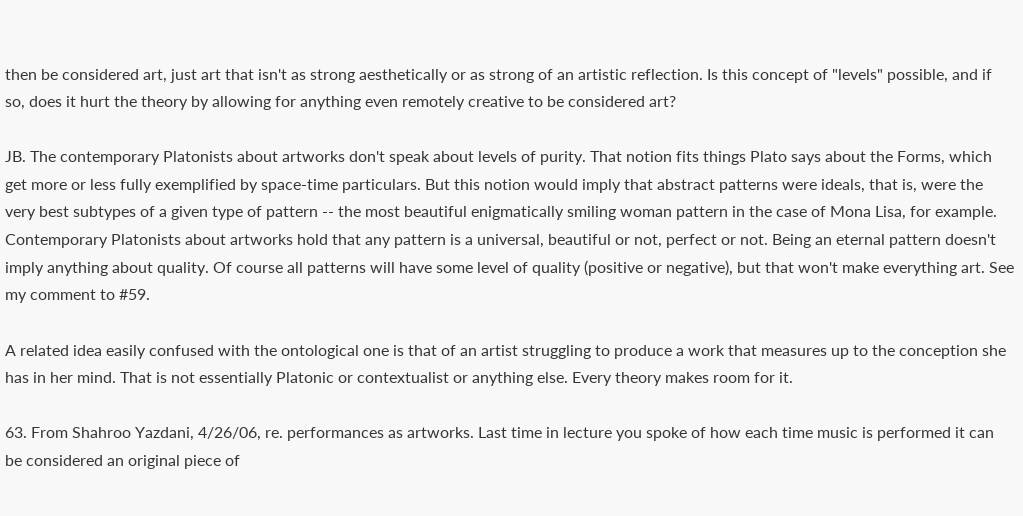then be considered art, just art that isn't as strong aesthetically or as strong of an artistic reflection. Is this concept of "levels" possible, and if so, does it hurt the theory by allowing for anything even remotely creative to be considered art?

JB. The contemporary Platonists about artworks don't speak about levels of purity. That notion fits things Plato says about the Forms, which get more or less fully exemplified by space-time particulars. But this notion would imply that abstract patterns were ideals, that is, were the very best subtypes of a given type of pattern -- the most beautiful enigmatically smiling woman pattern in the case of Mona Lisa, for example. Contemporary Platonists about artworks hold that any pattern is a universal, beautiful or not, perfect or not. Being an eternal pattern doesn't imply anything about quality. Of course all patterns will have some level of quality (positive or negative), but that won't make everything art. See my comment to #59.

A related idea easily confused with the ontological one is that of an artist struggling to produce a work that measures up to the conception she has in her mind. That is not essentially Platonic or contextualist or anything else. Every theory makes room for it.

63. From Shahroo Yazdani, 4/26/06, re. performances as artworks. Last time in lecture you spoke of how each time music is performed it can be considered an original piece of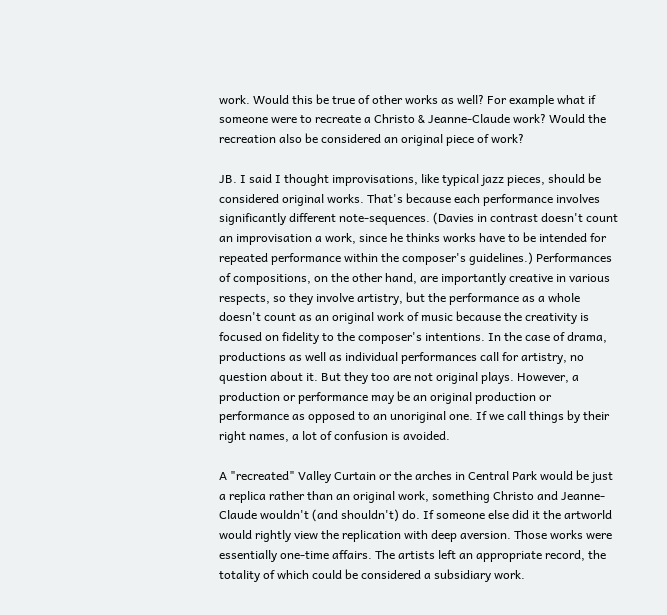work. Would this be true of other works as well? For example what if someone were to recreate a Christo & Jeanne-Claude work? Would the recreation also be considered an original piece of work?

JB. I said I thought improvisations, like typical jazz pieces, should be considered original works. That's because each performance involves significantly different note-sequences. (Davies in contrast doesn't count an improvisation a work, since he thinks works have to be intended for repeated performance within the composer's guidelines.) Performances of compositions, on the other hand, are importantly creative in various respects, so they involve artistry, but the performance as a whole doesn't count as an original work of music because the creativity is focused on fidelity to the composer's intentions. In the case of drama, productions as well as individual performances call for artistry, no question about it. But they too are not original plays. However, a production or performance may be an original production or performance as opposed to an unoriginal one. If we call things by their right names, a lot of confusion is avoided.

A "recreated" Valley Curtain or the arches in Central Park would be just a replica rather than an original work, something Christo and Jeanne-Claude wouldn't (and shouldn't) do. If someone else did it the artworld would rightly view the replication with deep aversion. Those works were essentially one-time affairs. The artists left an appropriate record, the totality of which could be considered a subsidiary work.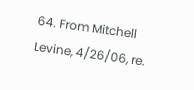64. From Mitchell Levine, 4/26/06, re.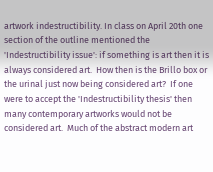artwork indestructibility. In class on April 20th one section of the outline mentioned the 'Indestructibility issue': if something is art then it is always considered art.  How then is the Brillo box or the urinal just now being considered art?  If one were to accept the 'Indestructibility thesis' then many contemporary artworks would not be considered art.  Much of the abstract modern art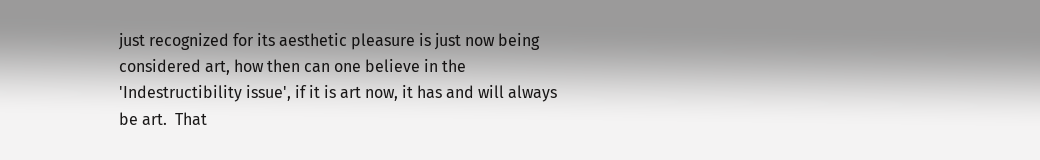just recognized for its aesthetic pleasure is just now being considered art, how then can one believe in the 'Indestructibility issue', if it is art now, it has and will always be art.  That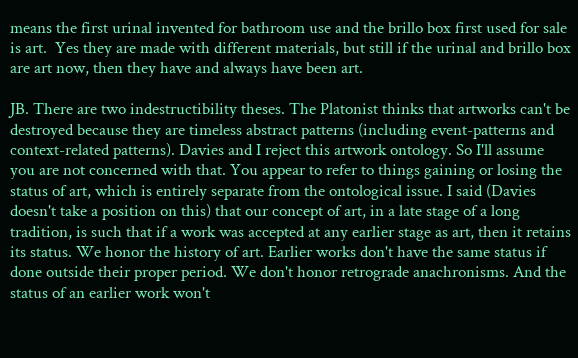means the first urinal invented for bathroom use and the brillo box first used for sale is art.  Yes they are made with different materials, but still if the urinal and brillo box are art now, then they have and always have been art.

JB. There are two indestructibility theses. The Platonist thinks that artworks can't be destroyed because they are timeless abstract patterns (including event-patterns and context-related patterns). Davies and I reject this artwork ontology. So I'll assume you are not concerned with that. You appear to refer to things gaining or losing the status of art, which is entirely separate from the ontological issue. I said (Davies doesn't take a position on this) that our concept of art, in a late stage of a long tradition, is such that if a work was accepted at any earlier stage as art, then it retains its status. We honor the history of art. Earlier works don't have the same status if done outside their proper period. We don't honor retrograde anachronisms. And the status of an earlier work won't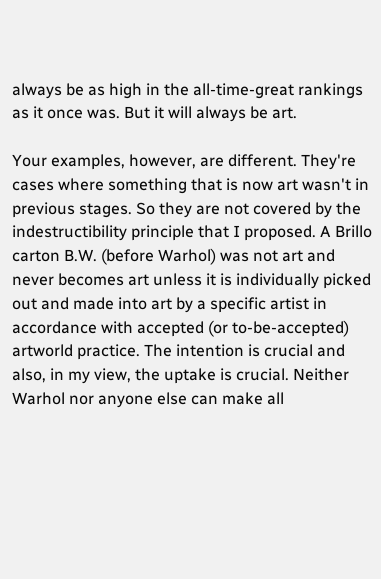always be as high in the all-time-great rankings as it once was. But it will always be art.

Your examples, however, are different. They're cases where something that is now art wasn't in previous stages. So they are not covered by the indestructibility principle that I proposed. A Brillo carton B.W. (before Warhol) was not art and never becomes art unless it is individually picked out and made into art by a specific artist in accordance with accepted (or to-be-accepted) artworld practice. The intention is crucial and also, in my view, the uptake is crucial. Neither Warhol nor anyone else can make all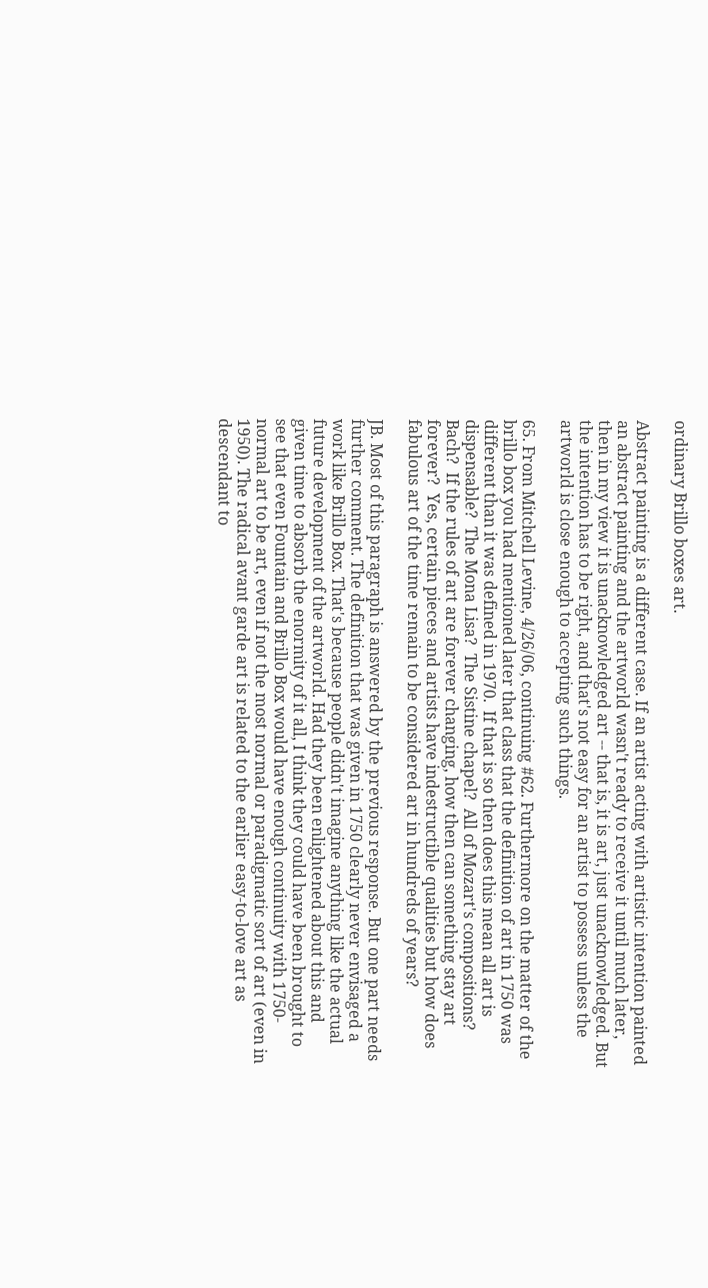ordinary Brillo boxes art.

Abstract painting is a different case. If an artist acting with artistic intention painted an abstract painting and the artworld wasn't ready to receive it until much later, then in my view it is unacknowledged art -- that is, it is art, just unacknowledged. But the intention has to be right, and that's not easy for an artist to possess unless the artworld is close enough to accepting such things.

65. From Mitchell Levine, 4/26/06, continuing #62. Furthermore on the matter of the brillo box you had mentioned later that class that the definition of art in 1750 was different than it was defined in 1970.  If that is so then does this mean all art is dispensable?  The Mona Lisa?  The Sistine chapel?  All of Mozart's compositions?  Bach?  If the rules of art are forever changing, how then can something stay art forever?  Yes, certain pieces and artists have indestructible qualities but how does fabulous art of the time remain to be considered art in hundreds of years?

JB. Most of this paragraph is answered by the previous response. But one part needs further comment. The definition that was given in 1750 clearly never envisaged a work like Brillo Box. That's because people didn't imagine anything like the actual future development of the artworld. Had they been enlightened about this and given time to absorb the enormity of it all, I think they could have been brought to see that even Fountain and Brillo Box would have enough continuity with 1750-normal art to be art, even if not the most normal or paradigmatic sort of art (even in 1950). The radical avant garde art is related to the earlier easy-to-love art as descendant to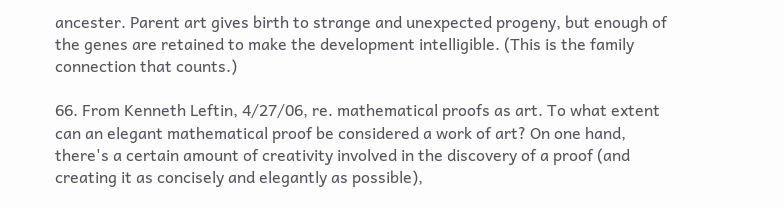ancester. Parent art gives birth to strange and unexpected progeny, but enough of the genes are retained to make the development intelligible. (This is the family connection that counts.)

66. From Kenneth Leftin, 4/27/06, re. mathematical proofs as art. To what extent can an elegant mathematical proof be considered a work of art? On one hand, there's a certain amount of creativity involved in the discovery of a proof (and creating it as concisely and elegantly as possible),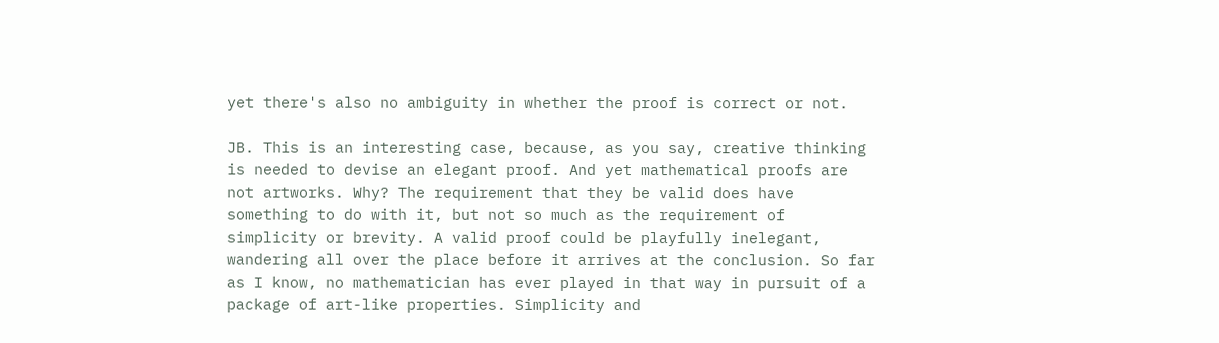yet there's also no ambiguity in whether the proof is correct or not.

JB. This is an interesting case, because, as you say, creative thinking is needed to devise an elegant proof. And yet mathematical proofs are not artworks. Why? The requirement that they be valid does have something to do with it, but not so much as the requirement of simplicity or brevity. A valid proof could be playfully inelegant, wandering all over the place before it arrives at the conclusion. So far as I know, no mathematician has ever played in that way in pursuit of a package of art-like properties. Simplicity and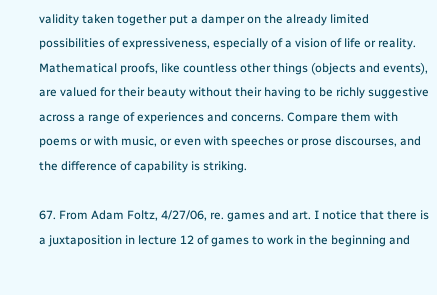validity taken together put a damper on the already limited possibilities of expressiveness, especially of a vision of life or reality. Mathematical proofs, like countless other things (objects and events), are valued for their beauty without their having to be richly suggestive across a range of experiences and concerns. Compare them with poems or with music, or even with speeches or prose discourses, and the difference of capability is striking.

67. From Adam Foltz, 4/27/06, re. games and art. I notice that there is a juxtaposition in lecture 12 of games to work in the beginning and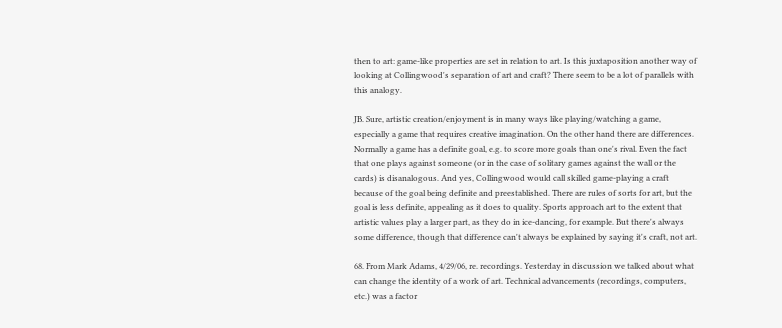then to art: game-like properties are set in relation to art. Is this juxtaposition another way of looking at Collingwood's separation of art and craft? There seem to be a lot of parallels with this analogy.

JB. Sure, artistic creation/enjoyment is in many ways like playing/watching a game, especially a game that requires creative imagination. On the other hand there are differences. Normally a game has a definite goal, e.g. to score more goals than one's rival. Even the fact that one plays against someone (or in the case of solitary games against the wall or the cards) is disanalogous. And yes, Collingwood would call skilled game-playing a craft because of the goal being definite and preestablished. There are rules of sorts for art, but the goal is less definite, appealing as it does to quality. Sports approach art to the extent that artistic values play a larger part, as they do in ice-dancing, for example. But there's always some difference, though that difference can't always be explained by saying it's craft, not art.

68. From Mark Adams, 4/29/06, re. recordings. Yesterday in discussion we talked about what can change the identity of a work of art. Technical advancements (recordings, computers, etc.) was a factor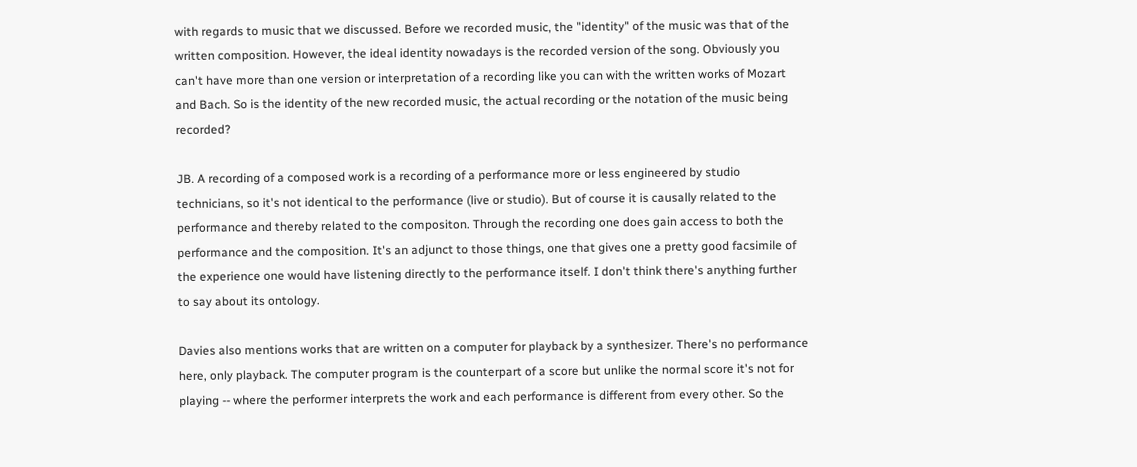with regards to music that we discussed. Before we recorded music, the "identity" of the music was that of the written composition. However, the ideal identity nowadays is the recorded version of the song. Obviously you can't have more than one version or interpretation of a recording like you can with the written works of Mozart and Bach. So is the identity of the new recorded music, the actual recording or the notation of the music being recorded?

JB. A recording of a composed work is a recording of a performance more or less engineered by studio technicians, so it's not identical to the performance (live or studio). But of course it is causally related to the performance and thereby related to the compositon. Through the recording one does gain access to both the performance and the composition. It's an adjunct to those things, one that gives one a pretty good facsimile of the experience one would have listening directly to the performance itself. I don't think there's anything further to say about its ontology.

Davies also mentions works that are written on a computer for playback by a synthesizer. There's no performance here, only playback. The computer program is the counterpart of a score but unlike the normal score it's not for playing -- where the performer interprets the work and each performance is different from every other. So the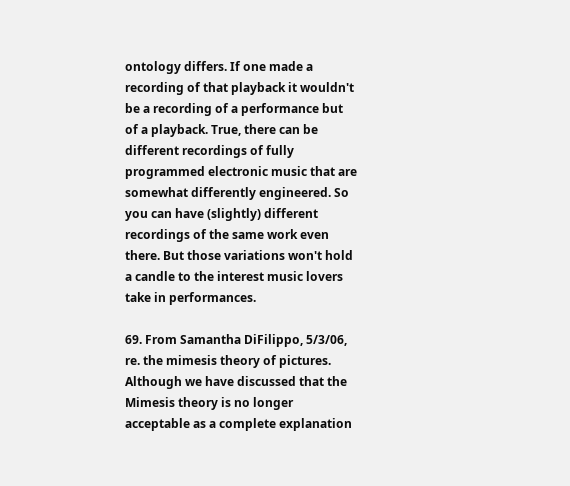ontology differs. If one made a recording of that playback it wouldn't be a recording of a performance but of a playback. True, there can be different recordings of fully programmed electronic music that are somewhat differently engineered. So you can have (slightly) different recordings of the same work even there. But those variations won't hold a candle to the interest music lovers take in performances.

69. From Samantha DiFilippo, 5/3/06, re. the mimesis theory of pictures. Although we have discussed that the Mimesis theory is no longer acceptable as a complete explanation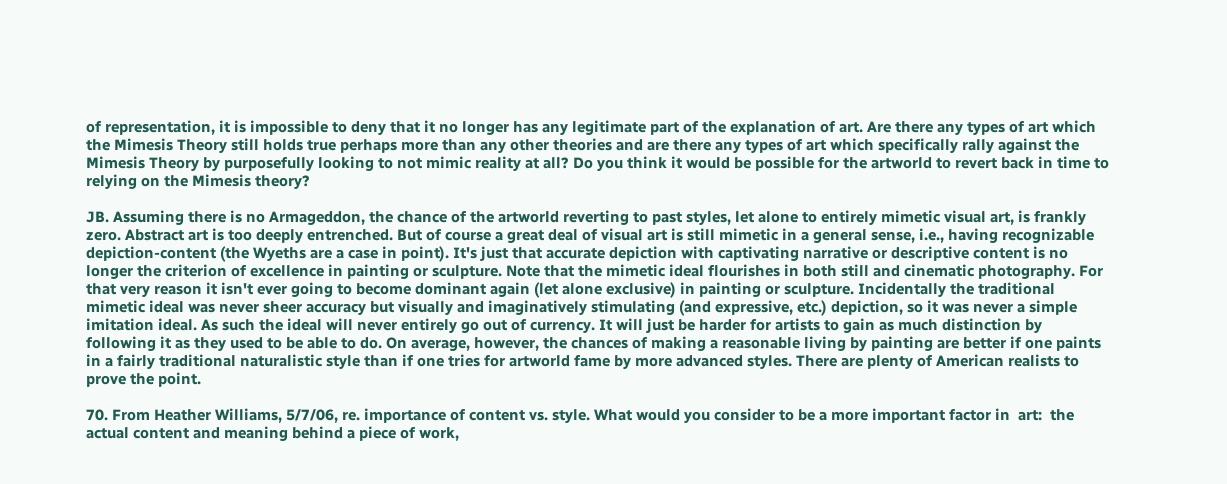of representation, it is impossible to deny that it no longer has any legitimate part of the explanation of art. Are there any types of art which the Mimesis Theory still holds true perhaps more than any other theories and are there any types of art which specifically rally against the Mimesis Theory by purposefully looking to not mimic reality at all? Do you think it would be possible for the artworld to revert back in time to relying on the Mimesis theory?

JB. Assuming there is no Armageddon, the chance of the artworld reverting to past styles, let alone to entirely mimetic visual art, is frankly zero. Abstract art is too deeply entrenched. But of course a great deal of visual art is still mimetic in a general sense, i.e., having recognizable depiction-content (the Wyeths are a case in point). It's just that accurate depiction with captivating narrative or descriptive content is no longer the criterion of excellence in painting or sculpture. Note that the mimetic ideal flourishes in both still and cinematic photography. For that very reason it isn't ever going to become dominant again (let alone exclusive) in painting or sculpture. Incidentally the traditional mimetic ideal was never sheer accuracy but visually and imaginatively stimulating (and expressive, etc.) depiction, so it was never a simple imitation ideal. As such the ideal will never entirely go out of currency. It will just be harder for artists to gain as much distinction by following it as they used to be able to do. On average, however, the chances of making a reasonable living by painting are better if one paints in a fairly traditional naturalistic style than if one tries for artworld fame by more advanced styles. There are plenty of American realists to prove the point.

70. From Heather Williams, 5/7/06, re. importance of content vs. style. What would you consider to be a more important factor in  art:  the actual content and meaning behind a piece of work,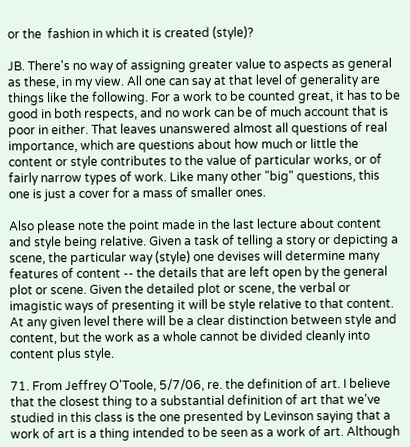or the  fashion in which it is created (style)?

JB. There's no way of assigning greater value to aspects as general as these, in my view. All one can say at that level of generality are things like the following. For a work to be counted great, it has to be good in both respects, and no work can be of much account that is poor in either. That leaves unanswered almost all questions of real importance, which are questions about how much or little the content or style contributes to the value of particular works, or of fairly narrow types of work. Like many other "big" questions, this one is just a cover for a mass of smaller ones.

Also please note the point made in the last lecture about content and style being relative. Given a task of telling a story or depicting a scene, the particular way (style) one devises will determine many features of content -- the details that are left open by the general plot or scene. Given the detailed plot or scene, the verbal or imagistic ways of presenting it will be style relative to that content. At any given level there will be a clear distinction between style and content, but the work as a whole cannot be divided cleanly into content plus style.

71. From Jeffrey O'Toole, 5/7/06, re. the definition of art. I believe that the closest thing to a substantial definition of art that we've studied in this class is the one presented by Levinson saying that a work of art is a thing intended to be seen as a work of art. Although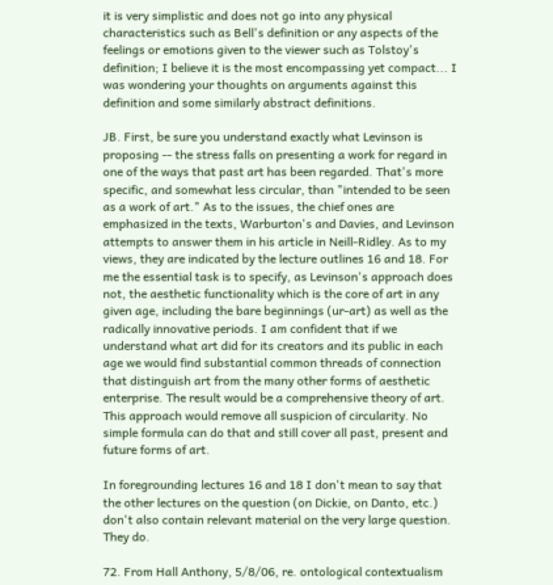it is very simplistic and does not go into any physical characteristics such as Bell's definition or any aspects of the feelings or emotions given to the viewer such as Tolstoy's definition; I believe it is the most encompassing yet compact... I was wondering your thoughts on arguments against this definition and some similarly abstract definitions.

JB. First, be sure you understand exactly what Levinson is proposing -- the stress falls on presenting a work for regard in one of the ways that past art has been regarded. That's more specific, and somewhat less circular, than "intended to be seen as a work of art." As to the issues, the chief ones are emphasized in the texts, Warburton's and Davies, and Levinson attempts to answer them in his article in Neill-Ridley. As to my views, they are indicated by the lecture outlines 16 and 18. For me the essential task is to specify, as Levinson's approach does not, the aesthetic functionality which is the core of art in any given age, including the bare beginnings (ur-art) as well as the radically innovative periods. I am confident that if we understand what art did for its creators and its public in each age we would find substantial common threads of connection that distinguish art from the many other forms of aesthetic enterprise. The result would be a comprehensive theory of art. This approach would remove all suspicion of circularity. No simple formula can do that and still cover all past, present and future forms of art.

In foregrounding lectures 16 and 18 I don't mean to say that the other lectures on the question (on Dickie, on Danto, etc.) don't also contain relevant material on the very large question. They do.

72. From Hall Anthony, 5/8/06, re. ontological contextualism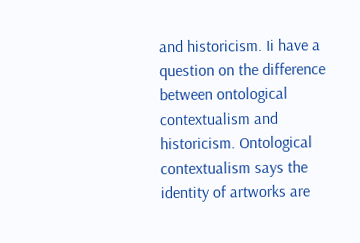and historicism. Ii have a question on the difference between ontological contextualism and historicism. Ontological contextualism says the identity of artworks are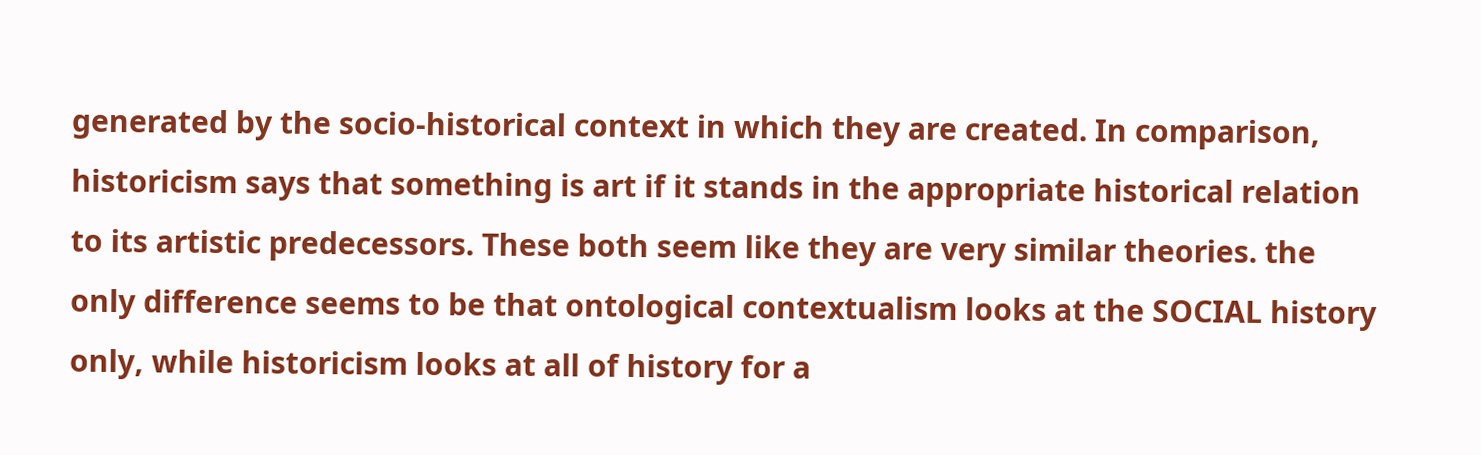generated by the socio-historical context in which they are created. In comparison, historicism says that something is art if it stands in the appropriate historical relation to its artistic predecessors. These both seem like they are very similar theories. the only difference seems to be that ontological contextualism looks at the SOCIAL history only, while historicism looks at all of history for a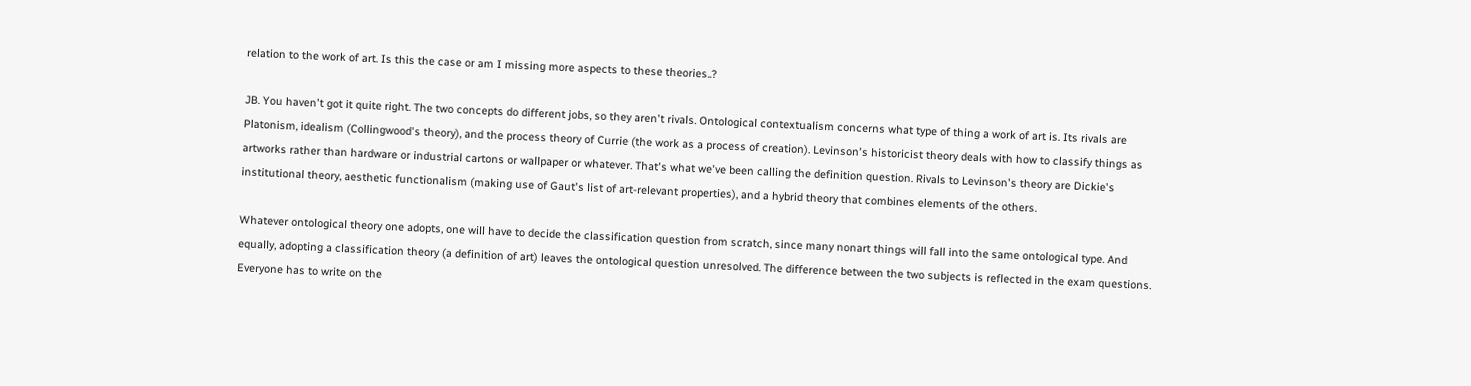relation to the work of art. Is this the case or am I missing more aspects to these theories..?

JB. You haven't got it quite right. The two concepts do different jobs, so they aren't rivals. Ontological contextualism concerns what type of thing a work of art is. Its rivals are Platonism, idealism (Collingwood's theory), and the process theory of Currie (the work as a process of creation). Levinson's historicist theory deals with how to classify things as artworks rather than hardware or industrial cartons or wallpaper or whatever. That's what we've been calling the definition question. Rivals to Levinson's theory are Dickie's institutional theory, aesthetic functionalism (making use of Gaut's list of art-relevant properties), and a hybrid theory that combines elements of the others.

Whatever ontological theory one adopts, one will have to decide the classification question from scratch, since many nonart things will fall into the same ontological type. And equally, adopting a classification theory (a definition of art) leaves the ontological question unresolved. The difference between the two subjects is reflected in the exam questions. Everyone has to write on the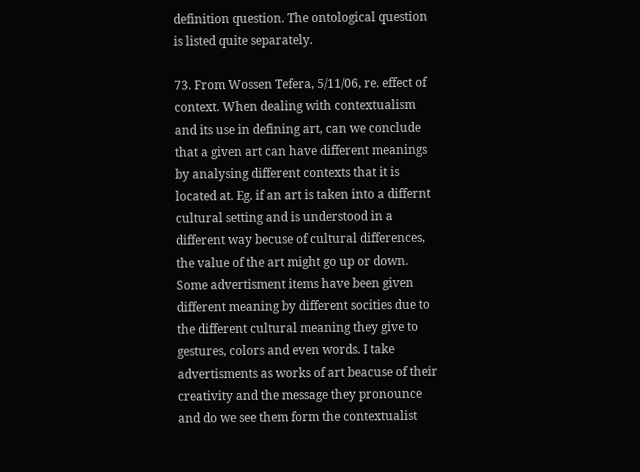definition question. The ontological question is listed quite separately.

73. From Wossen Tefera, 5/11/06, re. effect of context. When dealing with contextualism and its use in defining art, can we conclude that a given art can have different meanings by analysing different contexts that it is located at. Eg. if an art is taken into a differnt cultural setting and is understood in a different way becuse of cultural differences, the value of the art might go up or down. Some advertisment items have been given different meaning by different socities due to the different cultural meaning they give to gestures, colors and even words. I take advertisments as works of art beacuse of their creativity and the message they pronounce and do we see them form the contextualist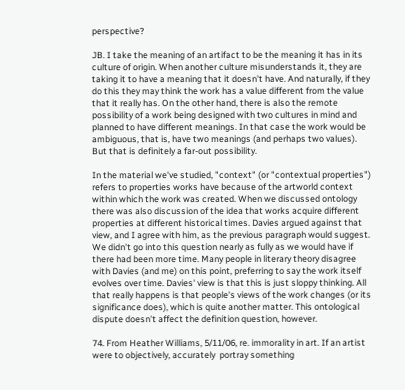perspective?

JB. I take the meaning of an artifact to be the meaning it has in its culture of origin. When another culture misunderstands it, they are taking it to have a meaning that it doesn't have. And naturally, if they do this they may think the work has a value different from the value that it really has. On the other hand, there is also the remote possibility of a work being designed with two cultures in mind and planned to have different meanings. In that case the work would be ambiguous, that is, have two meanings (and perhaps two values). But that is definitely a far-out possibility.

In the material we've studied, "context" (or "contextual properties") refers to properties works have because of the artworld context within which the work was created. When we discussed ontology there was also discussion of the idea that works acquire different properties at different historical times. Davies argued against that view, and I agree with him, as the previous paragraph would suggest. We didn't go into this question nearly as fully as we would have if there had been more time. Many people in literary theory disagree with Davies (and me) on this point, preferring to say the work itself evolves over time. Davies' view is that this is just sloppy thinking. All that really happens is that people's views of the work changes (or its significance does), which is quite another matter. This ontological dispute doesn't affect the definition question, however.

74. From Heather Williams, 5/11/06, re. immorality in art. If an artist were to objectively, accurately  portray something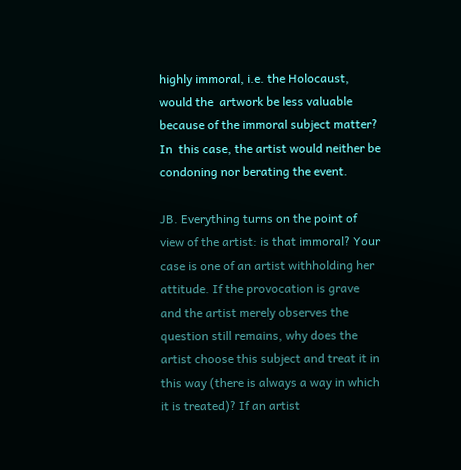highly immoral, i.e. the Holocaust, would the  artwork be less valuable because of the immoral subject matter?  In  this case, the artist would neither be condoning nor berating the event.

JB. Everything turns on the point of view of the artist: is that immoral? Your case is one of an artist withholding her attitude. If the provocation is grave and the artist merely observes the question still remains, why does the artist choose this subject and treat it in this way (there is always a way in which it is treated)? If an artist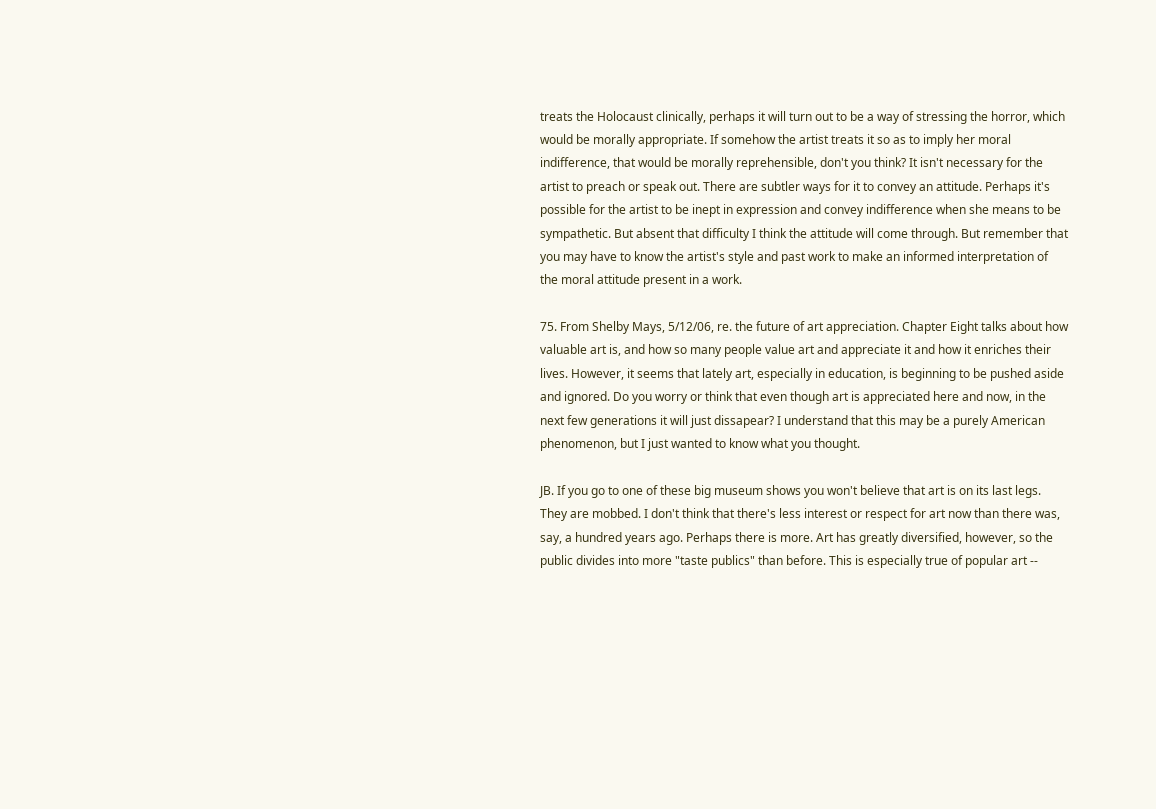treats the Holocaust clinically, perhaps it will turn out to be a way of stressing the horror, which would be morally appropriate. If somehow the artist treats it so as to imply her moral indifference, that would be morally reprehensible, don't you think? It isn't necessary for the artist to preach or speak out. There are subtler ways for it to convey an attitude. Perhaps it's possible for the artist to be inept in expression and convey indifference when she means to be sympathetic. But absent that difficulty I think the attitude will come through. But remember that you may have to know the artist's style and past work to make an informed interpretation of the moral attitude present in a work.

75. From Shelby Mays, 5/12/06, re. the future of art appreciation. Chapter Eight talks about how valuable art is, and how so many people value art and appreciate it and how it enriches their lives. However, it seems that lately art, especially in education, is beginning to be pushed aside and ignored. Do you worry or think that even though art is appreciated here and now, in the next few generations it will just dissapear? I understand that this may be a purely American phenomenon, but I just wanted to know what you thought.

JB. If you go to one of these big museum shows you won't believe that art is on its last legs. They are mobbed. I don't think that there's less interest or respect for art now than there was, say, a hundred years ago. Perhaps there is more. Art has greatly diversified, however, so the public divides into more "taste publics" than before. This is especially true of popular art --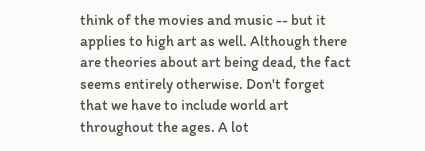think of the movies and music -- but it applies to high art as well. Although there are theories about art being dead, the fact seems entirely otherwise. Don't forget that we have to include world art throughout the ages. A lot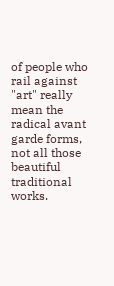of people who rail against "art" really mean the radical avant garde forms, not all those beautiful traditional works.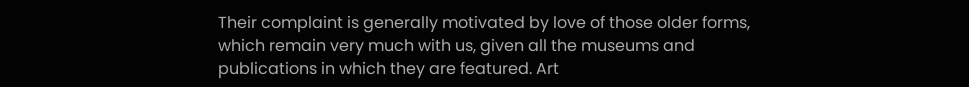Their complaint is generally motivated by love of those older forms, which remain very much with us, given all the museums and publications in which they are featured. Art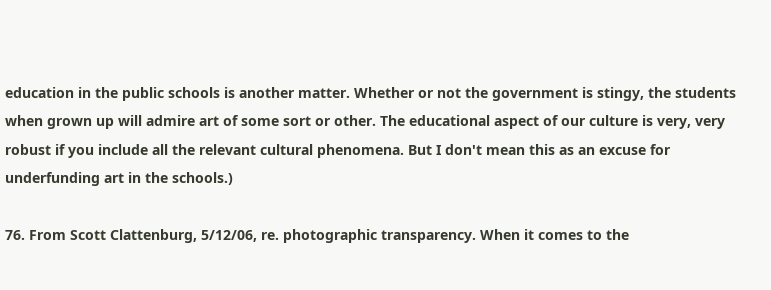education in the public schools is another matter. Whether or not the government is stingy, the students when grown up will admire art of some sort or other. The educational aspect of our culture is very, very robust if you include all the relevant cultural phenomena. But I don't mean this as an excuse for underfunding art in the schools.)

76. From Scott Clattenburg, 5/12/06, re. photographic transparency. When it comes to the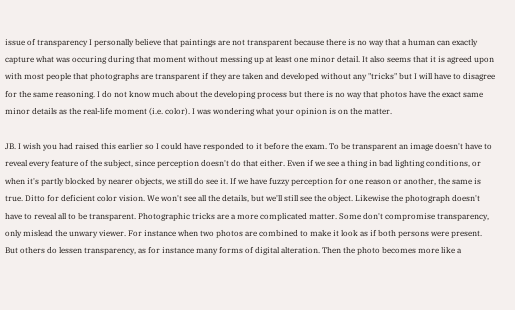issue of transparency I personally believe that paintings are not transparent because there is no way that a human can exactly capture what was occuring during that moment without messing up at least one minor detail. It also seems that it is agreed upon with most people that photographs are transparent if they are taken and developed without any "tricks" but I will have to disagree for the same reasoning. I do not know much about the developing process but there is no way that photos have the exact same minor details as the real-life moment (i.e. color). I was wondering what your opinion is on the matter.

JB. I wish you had raised this earlier so I could have responded to it before the exam. To be transparent an image doesn't have to reveal every feature of the subject, since perception doesn't do that either. Even if we see a thing in bad lighting conditions, or when it's partly blocked by nearer objects, we still do see it. If we have fuzzy perception for one reason or another, the same is true. Ditto for deficient color vision. We won't see all the details, but we'll still see the object. Likewise the photograph doesn't have to reveal all to be transparent. Photographic tricks are a more complicated matter. Some don't compromise transparency, only mislead the unwary viewer. For instance when two photos are combined to make it look as if both persons were present. But others do lessen transparency, as for instance many forms of digital alteration. Then the photo becomes more like a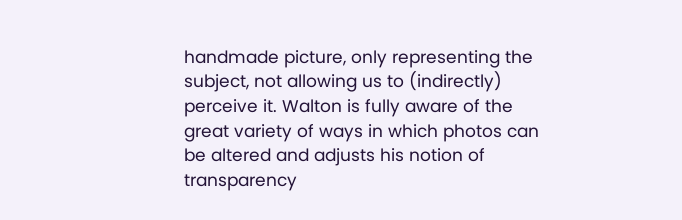handmade picture, only representing the subject, not allowing us to (indirectly) perceive it. Walton is fully aware of the great variety of ways in which photos can be altered and adjusts his notion of transparency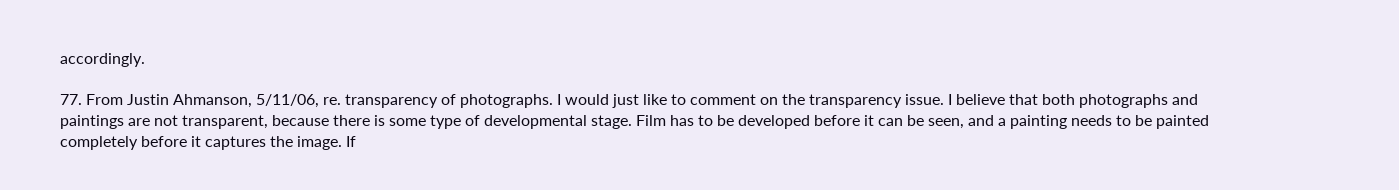accordingly.

77. From Justin Ahmanson, 5/11/06, re. transparency of photographs. I would just like to comment on the transparency issue. I believe that both photographs and paintings are not transparent, because there is some type of developmental stage. Film has to be developed before it can be seen, and a painting needs to be painted completely before it captures the image. If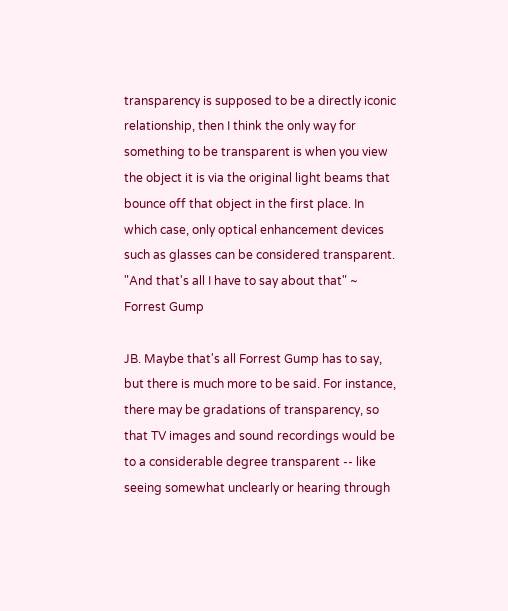transparency is supposed to be a directly iconic relationship, then I think the only way for something to be transparent is when you view the object it is via the original light beams that bounce off that object in the first place. In which case, only optical enhancement devices such as glasses can be considered transparent. "And that's all I have to say about that" ~ Forrest Gump

JB. Maybe that's all Forrest Gump has to say, but there is much more to be said. For instance, there may be gradations of transparency, so that TV images and sound recordings would be to a considerable degree transparent -- like seeing somewhat unclearly or hearing through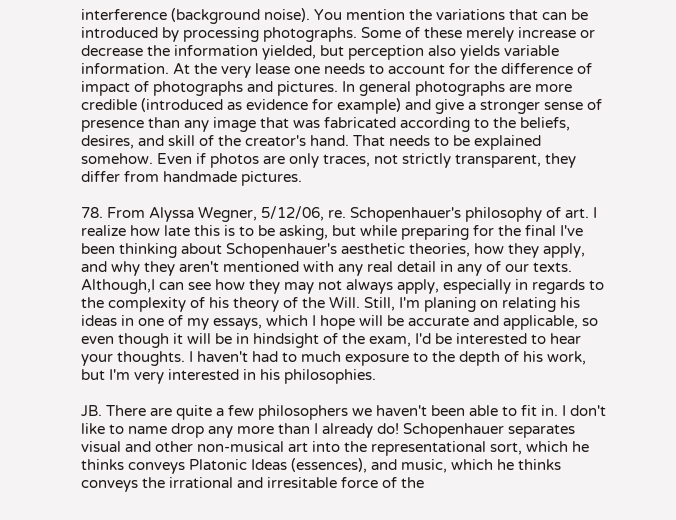interference (background noise). You mention the variations that can be introduced by processing photographs. Some of these merely increase or decrease the information yielded, but perception also yields variable information. At the very lease one needs to account for the difference of impact of photographs and pictures. In general photographs are more credible (introduced as evidence for example) and give a stronger sense of presence than any image that was fabricated according to the beliefs, desires, and skill of the creator's hand. That needs to be explained somehow. Even if photos are only traces, not strictly transparent, they differ from handmade pictures.

78. From Alyssa Wegner, 5/12/06, re. Schopenhauer's philosophy of art. I realize how late this is to be asking, but while preparing for the final I've been thinking about Schopenhauer's aesthetic theories, how they apply, and why they aren't mentioned with any real detail in any of our texts. Although,I can see how they may not always apply, especially in regards to the complexity of his theory of the Will. Still, I'm planing on relating his ideas in one of my essays, which I hope will be accurate and applicable, so even though it will be in hindsight of the exam, I'd be interested to hear your thoughts. I haven't had to much exposure to the depth of his work, but I'm very interested in his philosophies.

JB. There are quite a few philosophers we haven't been able to fit in. I don't like to name drop any more than I already do! Schopenhauer separates visual and other non-musical art into the representational sort, which he thinks conveys Platonic Ideas (essences), and music, which he thinks conveys the irrational and irresitable force of the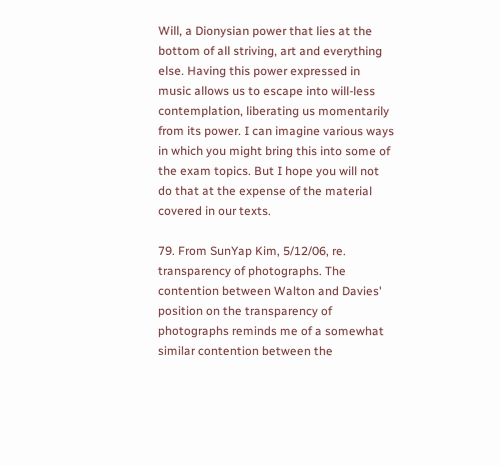Will, a Dionysian power that lies at the bottom of all striving, art and everything else. Having this power expressed in music allows us to escape into will-less contemplation, liberating us momentarily from its power. I can imagine various ways in which you might bring this into some of the exam topics. But I hope you will not do that at the expense of the material covered in our texts.

79. From SunYap Kim, 5/12/06, re. transparency of photographs. The contention between Walton and Davies' position on the transparency of photographs reminds me of a somewhat similar contention between the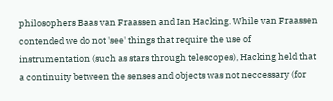philosophers Baas van Fraassen and Ian Hacking. While van Fraassen contended we do not 'see' things that require the use of instrumentation (such as stars through telescopes), Hacking held that a continuity between the senses and objects was not neccessary (for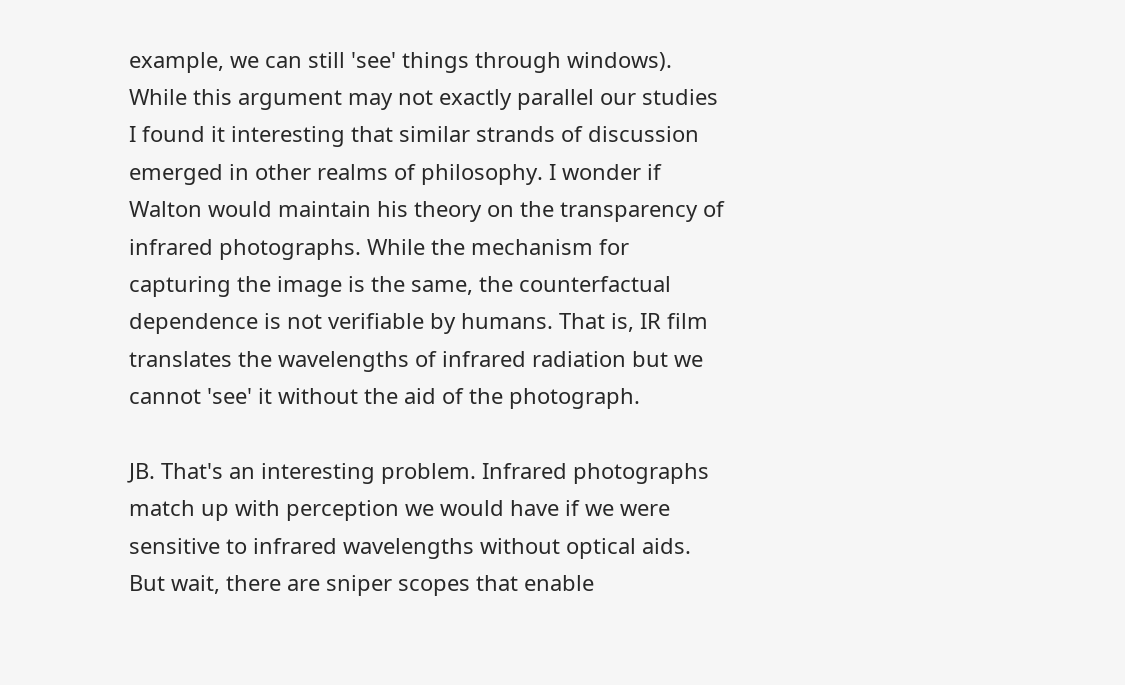example, we can still 'see' things through windows). While this argument may not exactly parallel our studies I found it interesting that similar strands of discussion emerged in other realms of philosophy. I wonder if Walton would maintain his theory on the transparency of infrared photographs. While the mechanism for capturing the image is the same, the counterfactual dependence is not verifiable by humans. That is, IR film translates the wavelengths of infrared radiation but we cannot 'see' it without the aid of the photograph.

JB. That's an interesting problem. Infrared photographs match up with perception we would have if we were sensitive to infrared wavelengths without optical aids. But wait, there are sniper scopes that enable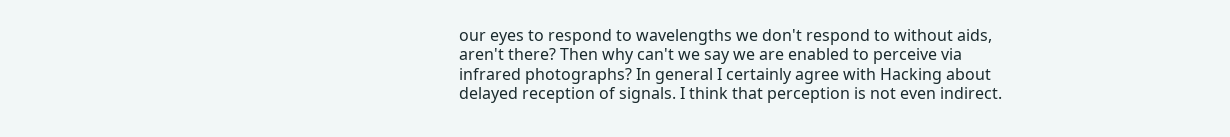our eyes to respond to wavelengths we don't respond to without aids, aren't there? Then why can't we say we are enabled to perceive via infrared photographs? In general I certainly agree with Hacking about delayed reception of signals. I think that perception is not even indirect.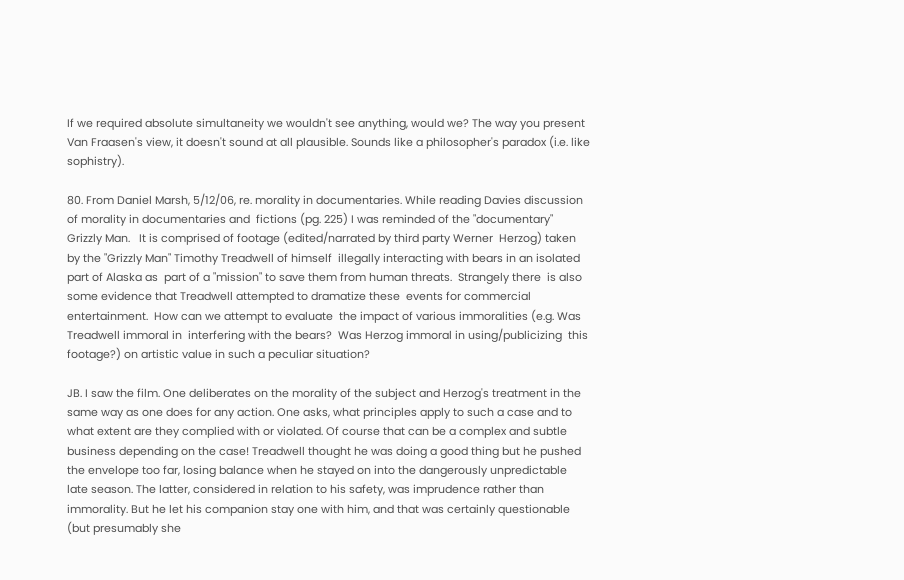If we required absolute simultaneity we wouldn't see anything, would we? The way you present Van Fraasen's view, it doesn't sound at all plausible. Sounds like a philosopher's paradox (i.e. like sophistry).

80. From Daniel Marsh, 5/12/06, re. morality in documentaries. While reading Davies discussion of morality in documentaries and  fictions (pg. 225) I was reminded of the "documentary" Grizzly Man.   It is comprised of footage (edited/narrated by third party Werner  Herzog) taken by the "Grizzly Man" Timothy Treadwell of himself  illegally interacting with bears in an isolated part of Alaska as  part of a "mission" to save them from human threats.  Strangely there  is also some evidence that Treadwell attempted to dramatize these  events for commercial entertainment.  How can we attempt to evaluate  the impact of various immoralities (e.g. Was Treadwell immoral in  interfering with the bears?  Was Herzog immoral in using/publicizing  this footage?) on artistic value in such a peculiar situation?

JB. I saw the film. One deliberates on the morality of the subject and Herzog's treatment in the same way as one does for any action. One asks, what principles apply to such a case and to what extent are they complied with or violated. Of course that can be a complex and subtle business depending on the case! Treadwell thought he was doing a good thing but he pushed the envelope too far, losing balance when he stayed on into the dangerously unpredictable late season. The latter, considered in relation to his safety, was imprudence rather than immorality. But he let his companion stay one with him, and that was certainly questionable (but presumably she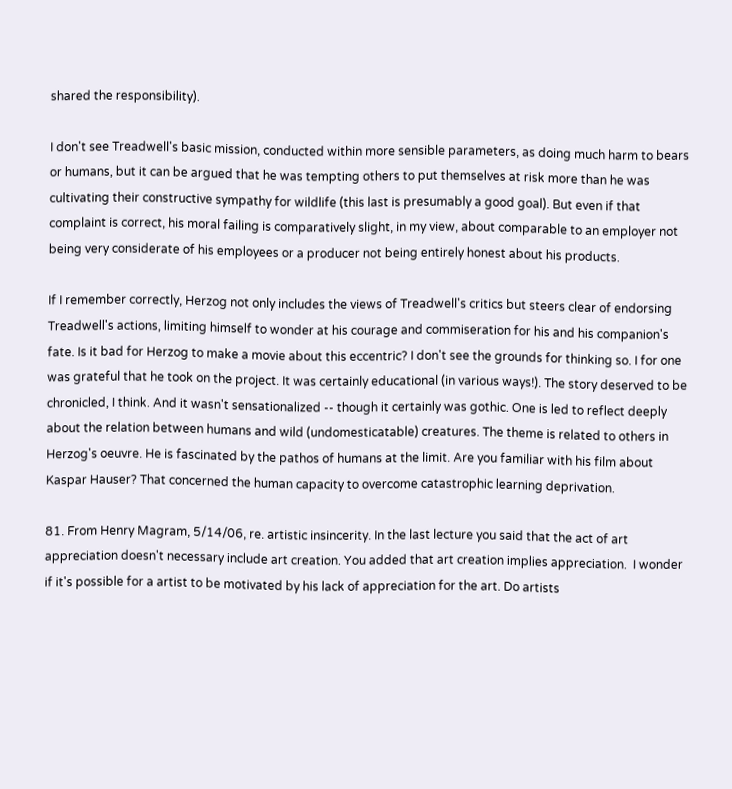shared the responsibility).

I don't see Treadwell's basic mission, conducted within more sensible parameters, as doing much harm to bears or humans, but it can be argued that he was tempting others to put themselves at risk more than he was cultivating their constructive sympathy for wildlife (this last is presumably a good goal). But even if that complaint is correct, his moral failing is comparatively slight, in my view, about comparable to an employer not being very considerate of his employees or a producer not being entirely honest about his products.

If I remember correctly, Herzog not only includes the views of Treadwell's critics but steers clear of endorsing Treadwell's actions, limiting himself to wonder at his courage and commiseration for his and his companion's fate. Is it bad for Herzog to make a movie about this eccentric? I don't see the grounds for thinking so. I for one was grateful that he took on the project. It was certainly educational (in various ways!). The story deserved to be chronicled, I think. And it wasn't sensationalized -- though it certainly was gothic. One is led to reflect deeply about the relation between humans and wild (undomesticatable) creatures. The theme is related to others in Herzog's oeuvre. He is fascinated by the pathos of humans at the limit. Are you familiar with his film about Kaspar Hauser? That concerned the human capacity to overcome catastrophic learning deprivation.

81. From Henry Magram, 5/14/06, re. artistic insincerity. In the last lecture you said that the act of art appreciation doesn't necessary include art creation. You added that art creation implies appreciation.  I wonder if it's possible for a artist to be motivated by his lack of appreciation for the art. Do artists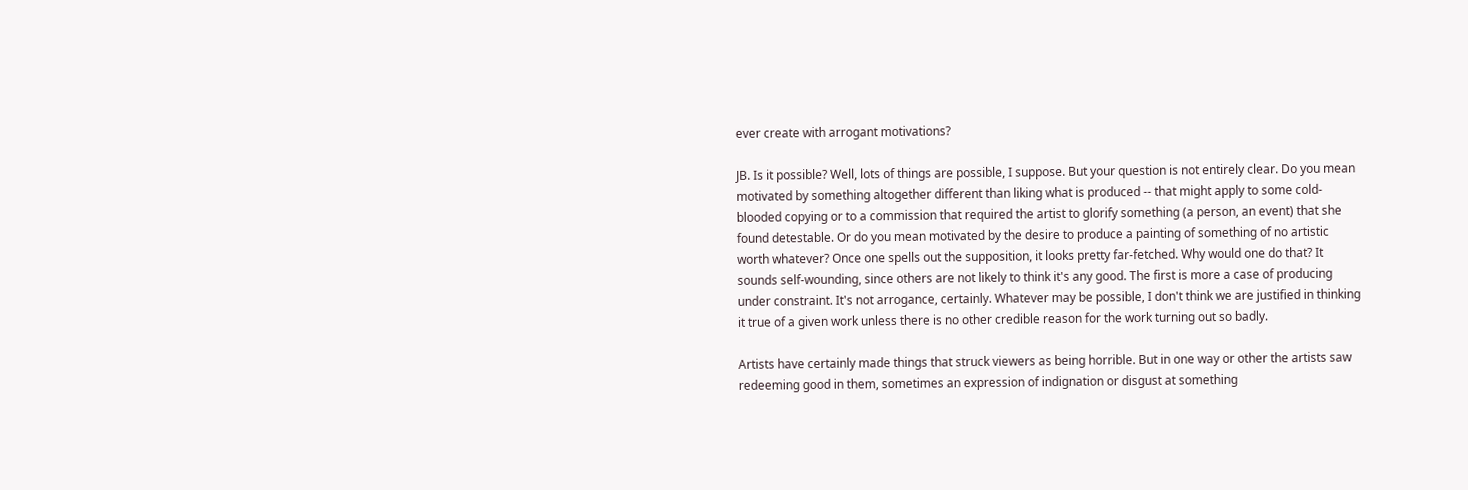ever create with arrogant motivations?

JB. Is it possible? Well, lots of things are possible, I suppose. But your question is not entirely clear. Do you mean motivated by something altogether different than liking what is produced -- that might apply to some cold-blooded copying or to a commission that required the artist to glorify something (a person, an event) that she found detestable. Or do you mean motivated by the desire to produce a painting of something of no artistic worth whatever? Once one spells out the supposition, it looks pretty far-fetched. Why would one do that? It sounds self-wounding, since others are not likely to think it's any good. The first is more a case of producing under constraint. It's not arrogance, certainly. Whatever may be possible, I don't think we are justified in thinking it true of a given work unless there is no other credible reason for the work turning out so badly.

Artists have certainly made things that struck viewers as being horrible. But in one way or other the artists saw redeeming good in them, sometimes an expression of indignation or disgust at something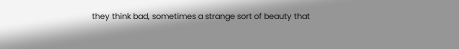they think bad, sometimes a strange sort of beauty that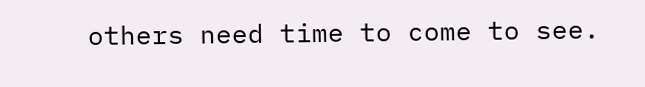others need time to come to see.